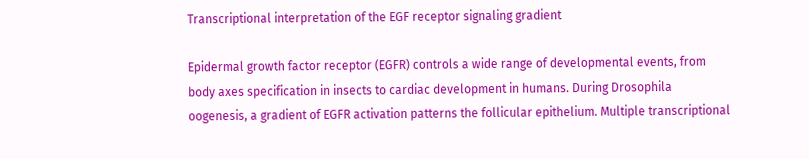Transcriptional interpretation of the EGF receptor signaling gradient

Epidermal growth factor receptor (EGFR) controls a wide range of developmental events, from body axes specification in insects to cardiac development in humans. During Drosophila oogenesis, a gradient of EGFR activation patterns the follicular epithelium. Multiple transcriptional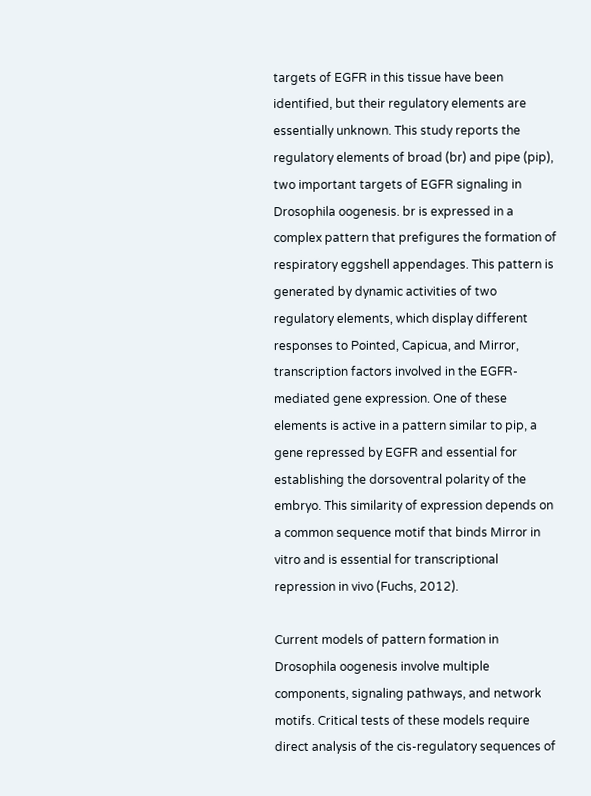targets of EGFR in this tissue have been identified, but their regulatory elements are essentially unknown. This study reports the regulatory elements of broad (br) and pipe (pip), two important targets of EGFR signaling in Drosophila oogenesis. br is expressed in a complex pattern that prefigures the formation of respiratory eggshell appendages. This pattern is generated by dynamic activities of two regulatory elements, which display different responses to Pointed, Capicua, and Mirror, transcription factors involved in the EGFR-mediated gene expression. One of these elements is active in a pattern similar to pip, a gene repressed by EGFR and essential for establishing the dorsoventral polarity of the embryo. This similarity of expression depends on a common sequence motif that binds Mirror in vitro and is essential for transcriptional repression in vivo (Fuchs, 2012).

Current models of pattern formation in Drosophila oogenesis involve multiple components, signaling pathways, and network motifs. Critical tests of these models require direct analysis of the cis-regulatory sequences of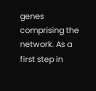genes comprising the network. As a first step in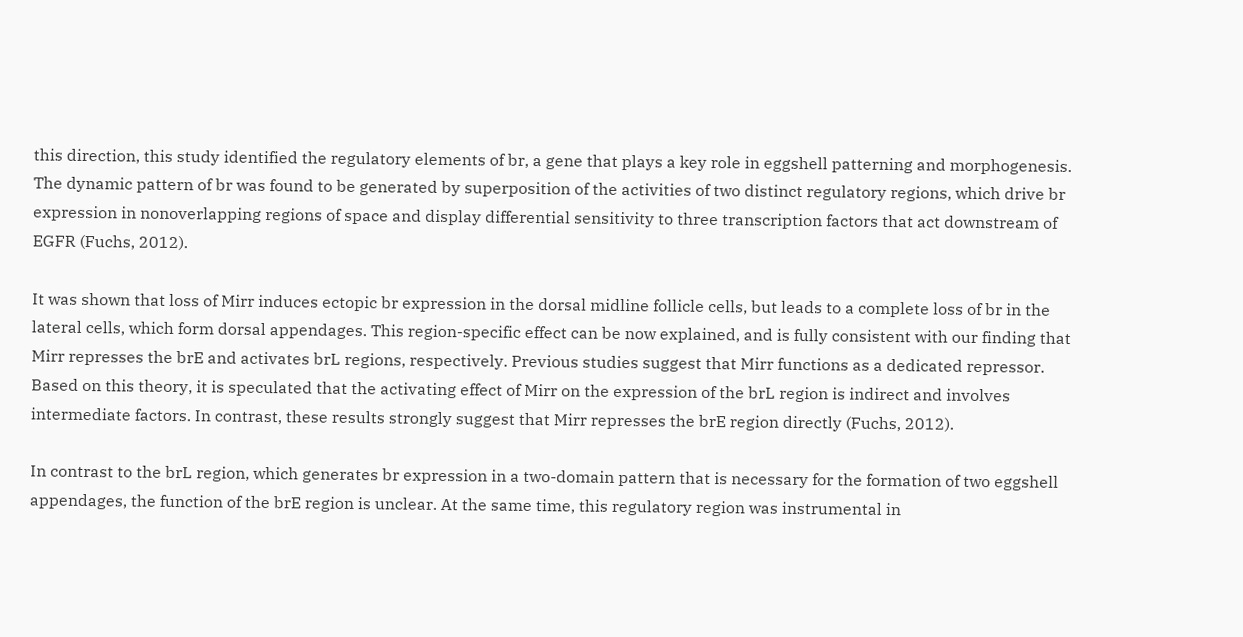this direction, this study identified the regulatory elements of br, a gene that plays a key role in eggshell patterning and morphogenesis. The dynamic pattern of br was found to be generated by superposition of the activities of two distinct regulatory regions, which drive br expression in nonoverlapping regions of space and display differential sensitivity to three transcription factors that act downstream of EGFR (Fuchs, 2012).

It was shown that loss of Mirr induces ectopic br expression in the dorsal midline follicle cells, but leads to a complete loss of br in the lateral cells, which form dorsal appendages. This region-specific effect can be now explained, and is fully consistent with our finding that Mirr represses the brE and activates brL regions, respectively. Previous studies suggest that Mirr functions as a dedicated repressor. Based on this theory, it is speculated that the activating effect of Mirr on the expression of the brL region is indirect and involves intermediate factors. In contrast, these results strongly suggest that Mirr represses the brE region directly (Fuchs, 2012).

In contrast to the brL region, which generates br expression in a two-domain pattern that is necessary for the formation of two eggshell appendages, the function of the brE region is unclear. At the same time, this regulatory region was instrumental in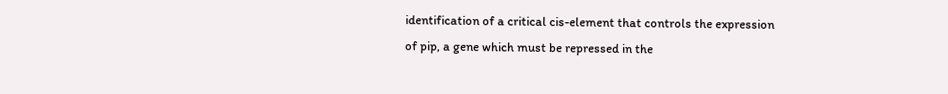identification of a critical cis-element that controls the expression of pip, a gene which must be repressed in the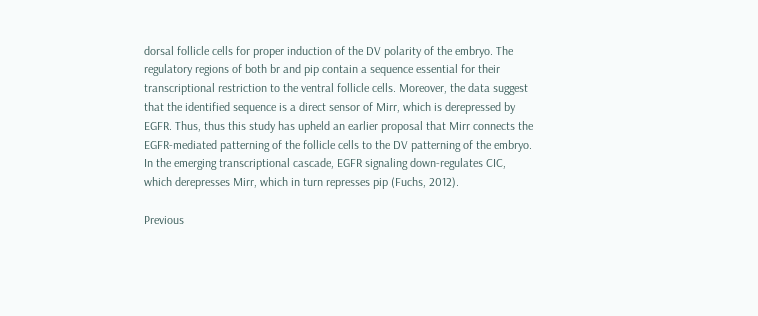dorsal follicle cells for proper induction of the DV polarity of the embryo. The regulatory regions of both br and pip contain a sequence essential for their transcriptional restriction to the ventral follicle cells. Moreover, the data suggest that the identified sequence is a direct sensor of Mirr, which is derepressed by EGFR. Thus, thus this study has upheld an earlier proposal that Mirr connects the EGFR-mediated patterning of the follicle cells to the DV patterning of the embryo. In the emerging transcriptional cascade, EGFR signaling down-regulates CIC, which derepresses Mirr, which in turn represses pip (Fuchs, 2012).

Previous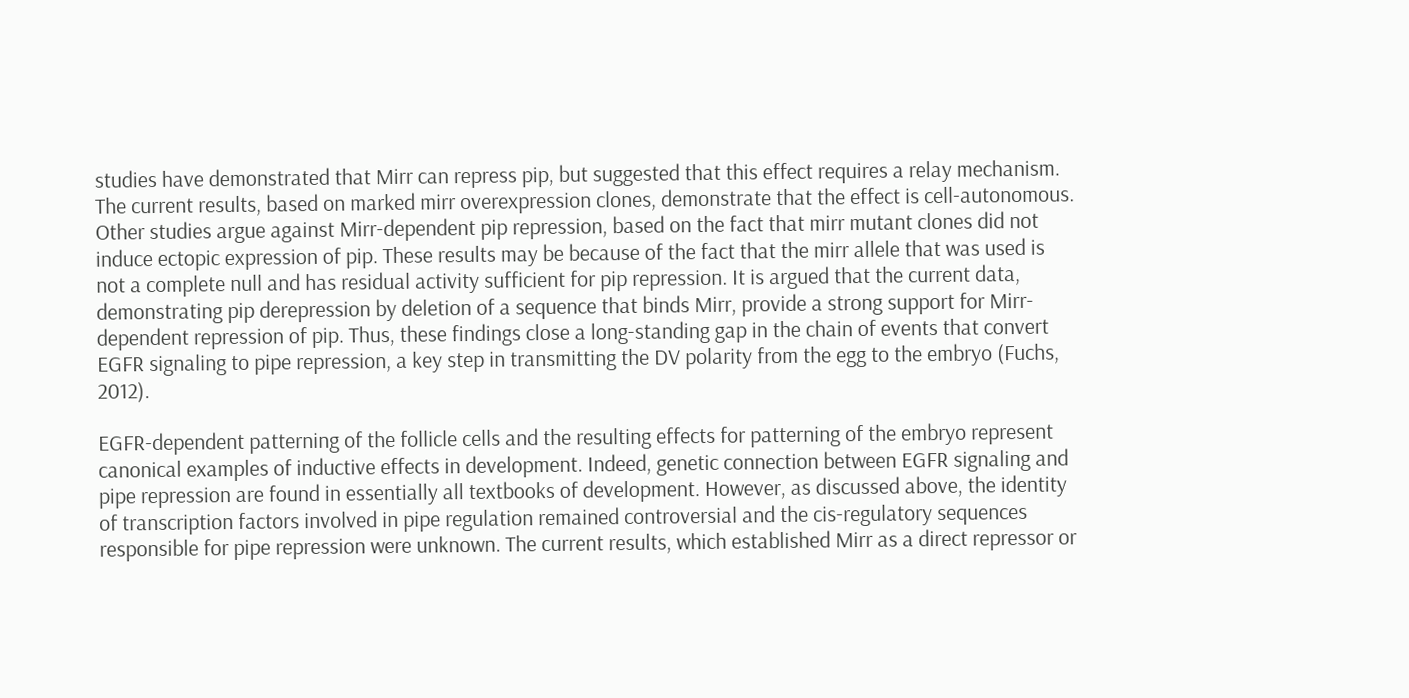studies have demonstrated that Mirr can repress pip, but suggested that this effect requires a relay mechanism. The current results, based on marked mirr overexpression clones, demonstrate that the effect is cell-autonomous. Other studies argue against Mirr-dependent pip repression, based on the fact that mirr mutant clones did not induce ectopic expression of pip. These results may be because of the fact that the mirr allele that was used is not a complete null and has residual activity sufficient for pip repression. It is argued that the current data, demonstrating pip derepression by deletion of a sequence that binds Mirr, provide a strong support for Mirr-dependent repression of pip. Thus, these findings close a long-standing gap in the chain of events that convert EGFR signaling to pipe repression, a key step in transmitting the DV polarity from the egg to the embryo (Fuchs, 2012).

EGFR-dependent patterning of the follicle cells and the resulting effects for patterning of the embryo represent canonical examples of inductive effects in development. Indeed, genetic connection between EGFR signaling and pipe repression are found in essentially all textbooks of development. However, as discussed above, the identity of transcription factors involved in pipe regulation remained controversial and the cis-regulatory sequences responsible for pipe repression were unknown. The current results, which established Mirr as a direct repressor or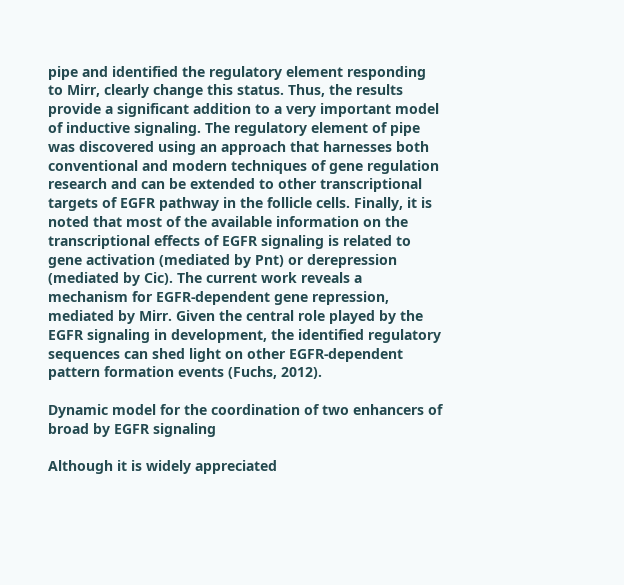pipe and identified the regulatory element responding to Mirr, clearly change this status. Thus, the results provide a significant addition to a very important model of inductive signaling. The regulatory element of pipe was discovered using an approach that harnesses both conventional and modern techniques of gene regulation research and can be extended to other transcriptional targets of EGFR pathway in the follicle cells. Finally, it is noted that most of the available information on the transcriptional effects of EGFR signaling is related to gene activation (mediated by Pnt) or derepression (mediated by Cic). The current work reveals a mechanism for EGFR-dependent gene repression, mediated by Mirr. Given the central role played by the EGFR signaling in development, the identified regulatory sequences can shed light on other EGFR-dependent pattern formation events (Fuchs, 2012).

Dynamic model for the coordination of two enhancers of broad by EGFR signaling

Although it is widely appreciated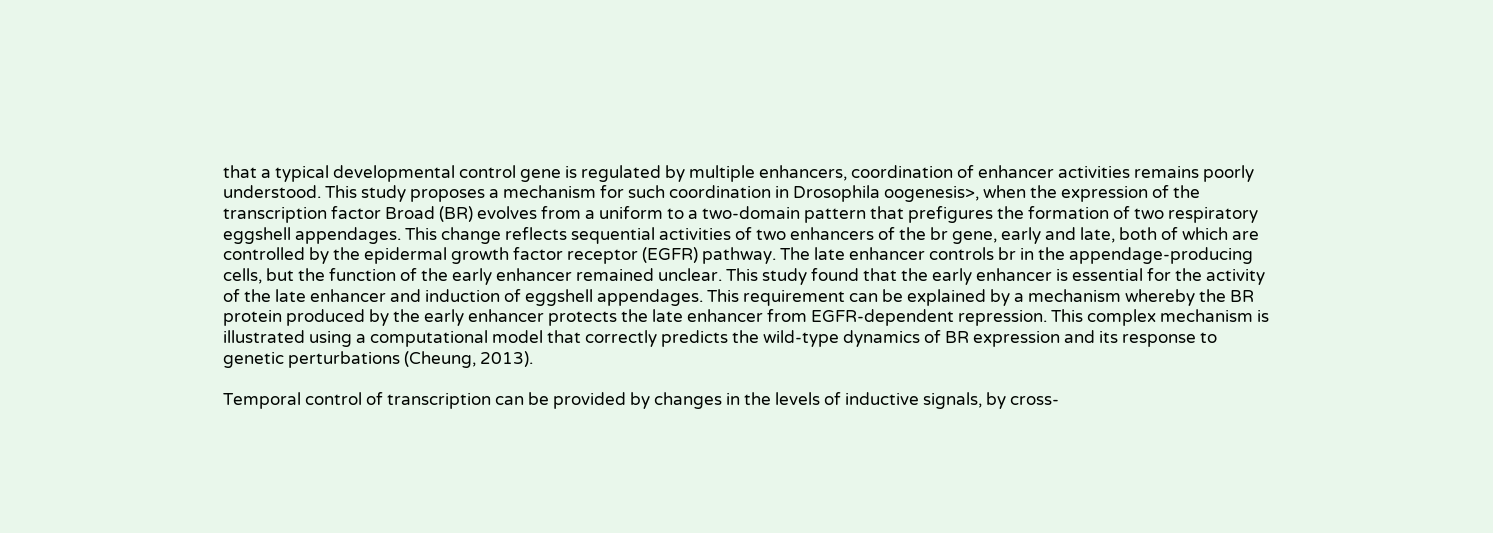that a typical developmental control gene is regulated by multiple enhancers, coordination of enhancer activities remains poorly understood. This study proposes a mechanism for such coordination in Drosophila oogenesis>, when the expression of the transcription factor Broad (BR) evolves from a uniform to a two-domain pattern that prefigures the formation of two respiratory eggshell appendages. This change reflects sequential activities of two enhancers of the br gene, early and late, both of which are controlled by the epidermal growth factor receptor (EGFR) pathway. The late enhancer controls br in the appendage-producing cells, but the function of the early enhancer remained unclear. This study found that the early enhancer is essential for the activity of the late enhancer and induction of eggshell appendages. This requirement can be explained by a mechanism whereby the BR protein produced by the early enhancer protects the late enhancer from EGFR-dependent repression. This complex mechanism is illustrated using a computational model that correctly predicts the wild-type dynamics of BR expression and its response to genetic perturbations (Cheung, 2013).

Temporal control of transcription can be provided by changes in the levels of inductive signals, by cross-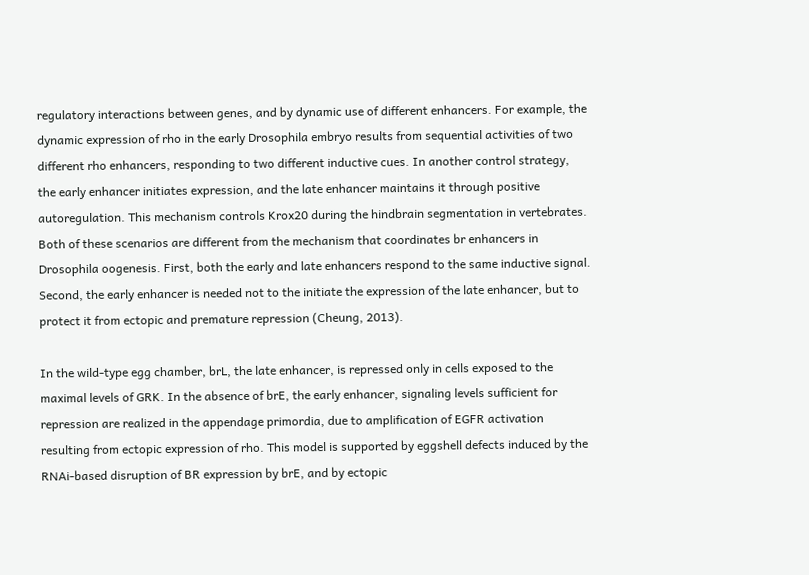regulatory interactions between genes, and by dynamic use of different enhancers. For example, the dynamic expression of rho in the early Drosophila embryo results from sequential activities of two different rho enhancers, responding to two different inductive cues. In another control strategy, the early enhancer initiates expression, and the late enhancer maintains it through positive autoregulation. This mechanism controls Krox20 during the hindbrain segmentation in vertebrates. Both of these scenarios are different from the mechanism that coordinates br enhancers in Drosophila oogenesis. First, both the early and late enhancers respond to the same inductive signal. Second, the early enhancer is needed not to the initiate the expression of the late enhancer, but to protect it from ectopic and premature repression (Cheung, 2013).

In the wild-type egg chamber, brL, the late enhancer, is repressed only in cells exposed to the maximal levels of GRK. In the absence of brE, the early enhancer, signaling levels sufficient for repression are realized in the appendage primordia, due to amplification of EGFR activation resulting from ectopic expression of rho. This model is supported by eggshell defects induced by the RNAi-based disruption of BR expression by brE, and by ectopic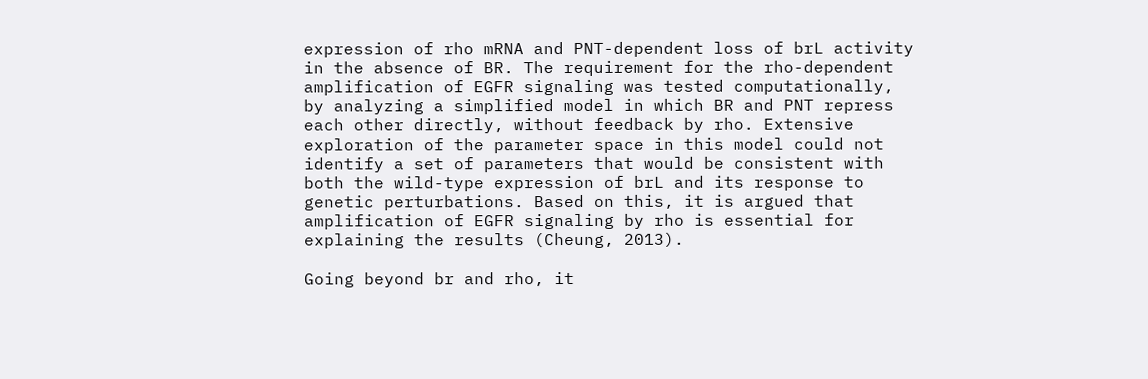expression of rho mRNA and PNT-dependent loss of brL activity in the absence of BR. The requirement for the rho-dependent amplification of EGFR signaling was tested computationally, by analyzing a simplified model in which BR and PNT repress each other directly, without feedback by rho. Extensive exploration of the parameter space in this model could not identify a set of parameters that would be consistent with both the wild-type expression of brL and its response to genetic perturbations. Based on this, it is argued that amplification of EGFR signaling by rho is essential for explaining the results (Cheung, 2013).

Going beyond br and rho, it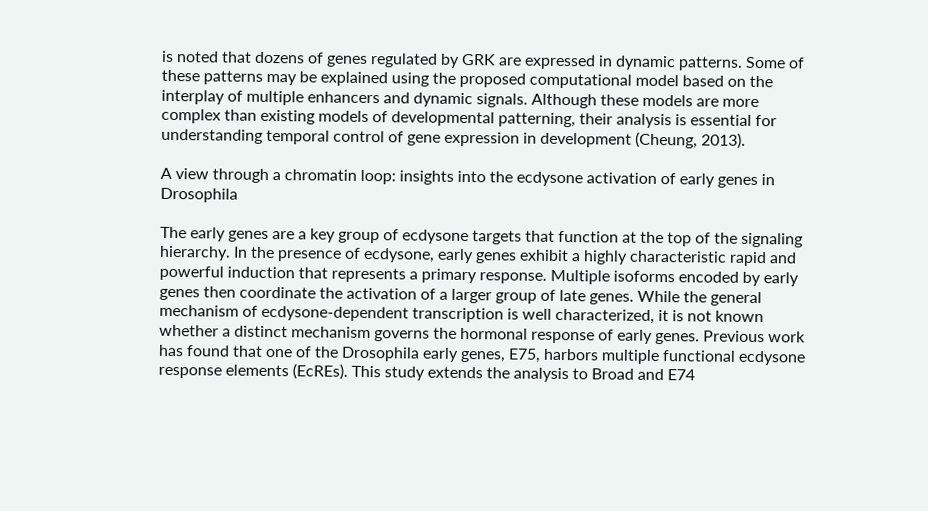is noted that dozens of genes regulated by GRK are expressed in dynamic patterns. Some of these patterns may be explained using the proposed computational model based on the interplay of multiple enhancers and dynamic signals. Although these models are more complex than existing models of developmental patterning, their analysis is essential for understanding temporal control of gene expression in development (Cheung, 2013).

A view through a chromatin loop: insights into the ecdysone activation of early genes in Drosophila

The early genes are a key group of ecdysone targets that function at the top of the signaling hierarchy. In the presence of ecdysone, early genes exhibit a highly characteristic rapid and powerful induction that represents a primary response. Multiple isoforms encoded by early genes then coordinate the activation of a larger group of late genes. While the general mechanism of ecdysone-dependent transcription is well characterized, it is not known whether a distinct mechanism governs the hormonal response of early genes. Previous work has found that one of the Drosophila early genes, E75, harbors multiple functional ecdysone response elements (EcREs). This study extends the analysis to Broad and E74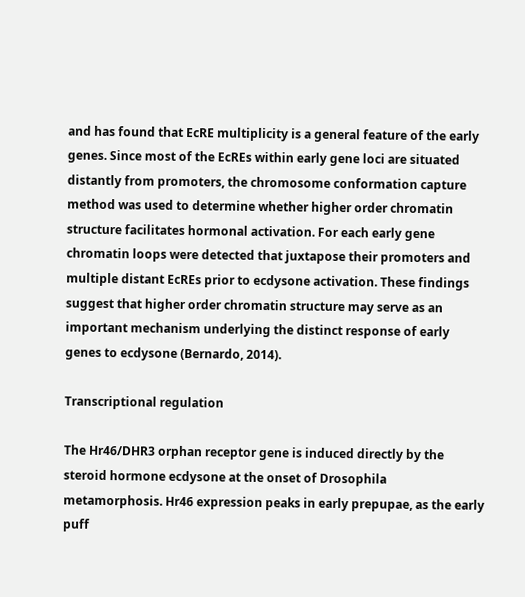and has found that EcRE multiplicity is a general feature of the early genes. Since most of the EcREs within early gene loci are situated distantly from promoters, the chromosome conformation capture method was used to determine whether higher order chromatin structure facilitates hormonal activation. For each early gene chromatin loops were detected that juxtapose their promoters and multiple distant EcREs prior to ecdysone activation. These findings suggest that higher order chromatin structure may serve as an important mechanism underlying the distinct response of early genes to ecdysone (Bernardo, 2014).

Transcriptional regulation

The Hr46/DHR3 orphan receptor gene is induced directly by the steroid hormone ecdysone at the onset of Drosophila metamorphosis. Hr46 expression peaks in early prepupae, as the early puff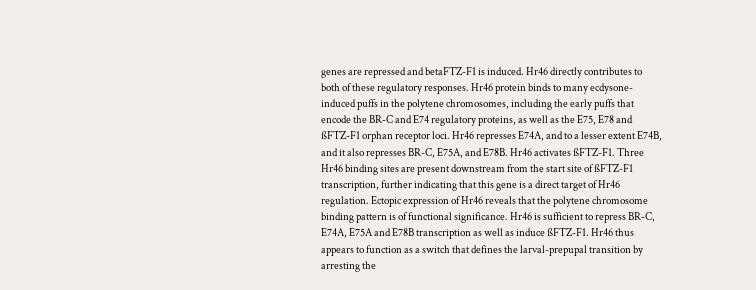genes are repressed and betaFTZ-F1 is induced. Hr46 directly contributes to both of these regulatory responses. Hr46 protein binds to many ecdysone-induced puffs in the polytene chromosomes, including the early puffs that encode the BR-C and E74 regulatory proteins, as well as the E75, E78 and ßFTZ-F1 orphan receptor loci. Hr46 represses E74A, and to a lesser extent E74B, and it also represses BR-C, E75A, and E78B. Hr46 activates ßFTZ-F1. Three Hr46 binding sites are present downstream from the start site of ßFTZ-F1 transcription, further indicating that this gene is a direct target of Hr46 regulation. Ectopic expression of Hr46 reveals that the polytene chromosome binding pattern is of functional significance. Hr46 is sufficient to repress BR-C, E74A, E75A and E78B transcription as well as induce ßFTZ-F1. Hr46 thus appears to function as a switch that defines the larval-prepupal transition by arresting the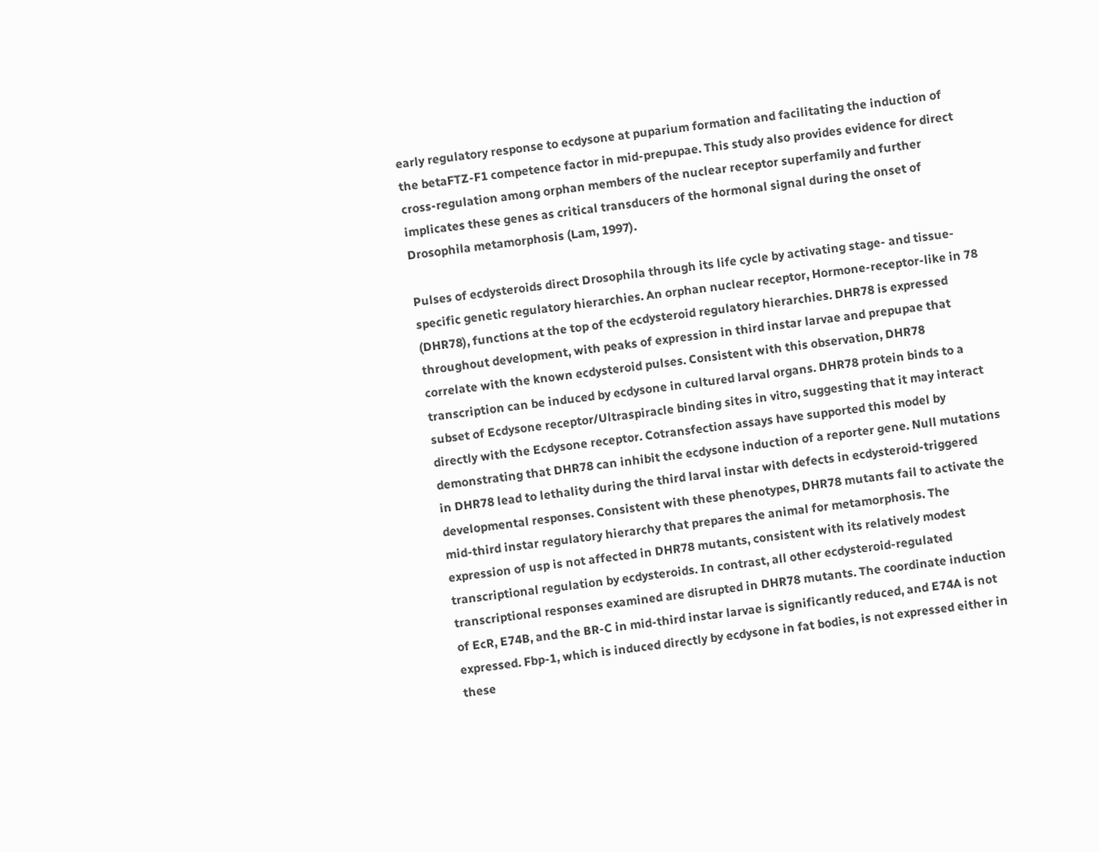early regulatory response to ecdysone at puparium formation and facilitating the induction of the betaFTZ-F1 competence factor in mid-prepupae. This study also provides evidence for direct cross-regulation among orphan members of the nuclear receptor superfamily and further implicates these genes as critical transducers of the hormonal signal during the onset of Drosophila metamorphosis (Lam, 1997).

Pulses of ecdysteroids direct Drosophila through its life cycle by activating stage- and tissue-specific genetic regulatory hierarchies. An orphan nuclear receptor, Hormone-receptor-like in 78 (DHR78), functions at the top of the ecdysteroid regulatory hierarchies. DHR78 is expressed throughout development, with peaks of expression in third instar larvae and prepupae that correlate with the known ecdysteroid pulses. Consistent with this observation, DHR78 transcription can be induced by ecdysone in cultured larval organs. DHR78 protein binds to a subset of Ecdysone receptor/Ultraspiracle binding sites in vitro, suggesting that it may interact directly with the Ecdysone receptor. Cotransfection assays have supported this model by demonstrating that DHR78 can inhibit the ecdysone induction of a reporter gene. Null mutations in DHR78 lead to lethality during the third larval instar with defects in ecdysteroid-triggered developmental responses. Consistent with these phenotypes, DHR78 mutants fail to activate the mid-third instar regulatory hierarchy that prepares the animal for metamorphosis. The expression of usp is not affected in DHR78 mutants, consistent with its relatively modest transcriptional regulation by ecdysteroids. In contrast, all other ecdysteroid-regulated transcriptional responses examined are disrupted in DHR78 mutants. The coordinate induction of EcR, E74B, and the BR-C in mid-third instar larvae is significantly reduced, and E74A is not expressed. Fbp-1, which is induced directly by ecdysone in fat bodies, is not expressed either in these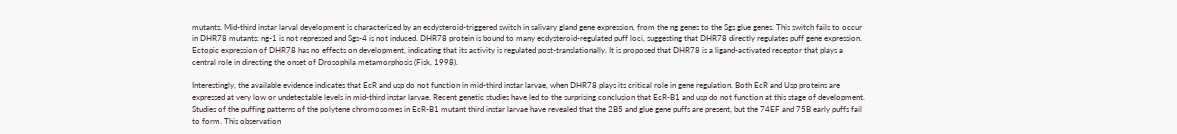mutants. Mid-third instar larval development is characterized by an ecdysteroid-triggered switch in salivary gland gene expression, from the ng genes to the Sgs glue genes. This switch fails to occur in DHR78 mutants: ng-1 is not repressed and Sgs-4 is not induced. DHR78 protein is bound to many ecdysteroid-regulated puff loci, suggesting that DHR78 directly regulates puff gene expression. Ectopic expression of DHR78 has no effects on development, indicating that its activity is regulated post-translationally. It is proposed that DHR78 is a ligand-activated receptor that plays a central role in directing the onset of Drosophila metamorphosis (Fisk, 1998).

Interestingly, the available evidence indicates that EcR and usp do not function in mid-third instar larvae, when DHR78 plays its critical role in gene regulation. Both EcR and Usp proteins are expressed at very low or undetectable levels in mid-third instar larvae. Recent genetic studies have led to the surprising conclusion that EcR-B1 and usp do not function at this stage of development. Studies of the puffing patterns of the polytene chromosomes in EcR-B1 mutant third instar larvae have revealed that the 2B5 and glue gene puffs are present, but the 74EF and 75B early puffs fail to form. This observation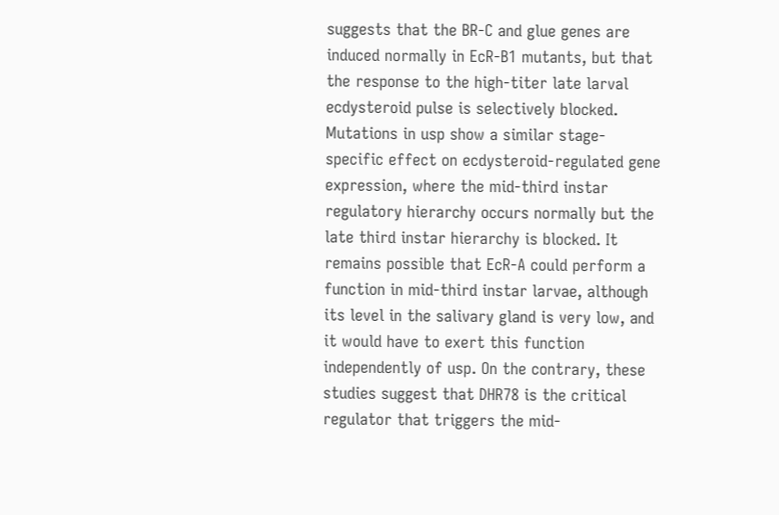suggests that the BR-C and glue genes are induced normally in EcR-B1 mutants, but that the response to the high-titer late larval ecdysteroid pulse is selectively blocked. Mutations in usp show a similar stage-specific effect on ecdysteroid-regulated gene expression, where the mid-third instar regulatory hierarchy occurs normally but the late third instar hierarchy is blocked. It remains possible that EcR-A could perform a function in mid-third instar larvae, although its level in the salivary gland is very low, and it would have to exert this function independently of usp. On the contrary, these studies suggest that DHR78 is the critical regulator that triggers the mid-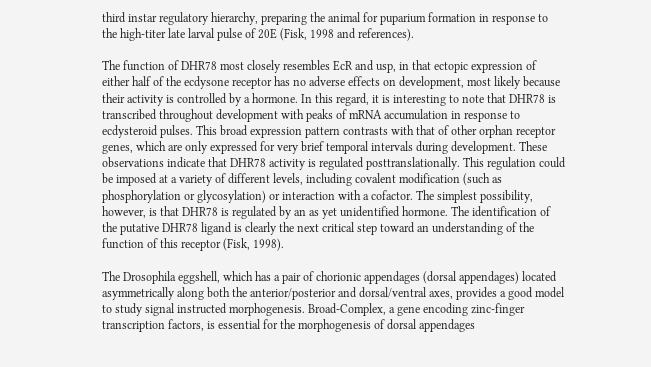third instar regulatory hierarchy, preparing the animal for puparium formation in response to the high-titer late larval pulse of 20E (Fisk, 1998 and references).

The function of DHR78 most closely resembles EcR and usp, in that ectopic expression of either half of the ecdysone receptor has no adverse effects on development, most likely because their activity is controlled by a hormone. In this regard, it is interesting to note that DHR78 is transcribed throughout development with peaks of mRNA accumulation in response to ecdysteroid pulses. This broad expression pattern contrasts with that of other orphan receptor genes, which are only expressed for very brief temporal intervals during development. These observations indicate that DHR78 activity is regulated posttranslationally. This regulation could be imposed at a variety of different levels, including covalent modification (such as phosphorylation or glycosylation) or interaction with a cofactor. The simplest possibility, however, is that DHR78 is regulated by an as yet unidentified hormone. The identification of the putative DHR78 ligand is clearly the next critical step toward an understanding of the function of this receptor (Fisk, 1998).

The Drosophila eggshell, which has a pair of chorionic appendages (dorsal appendages) located asymmetrically along both the anterior/posterior and dorsal/ventral axes, provides a good model to study signal instructed morphogenesis. Broad-Complex, a gene encoding zinc-finger transcription factors, is essential for the morphogenesis of dorsal appendages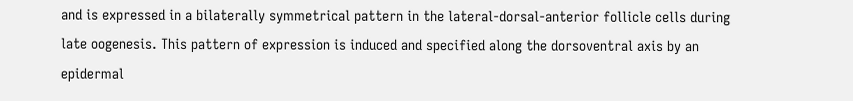and is expressed in a bilaterally symmetrical pattern in the lateral-dorsal-anterior follicle cells during late oogenesis. This pattern of expression is induced and specified along the dorsoventral axis by an epidermal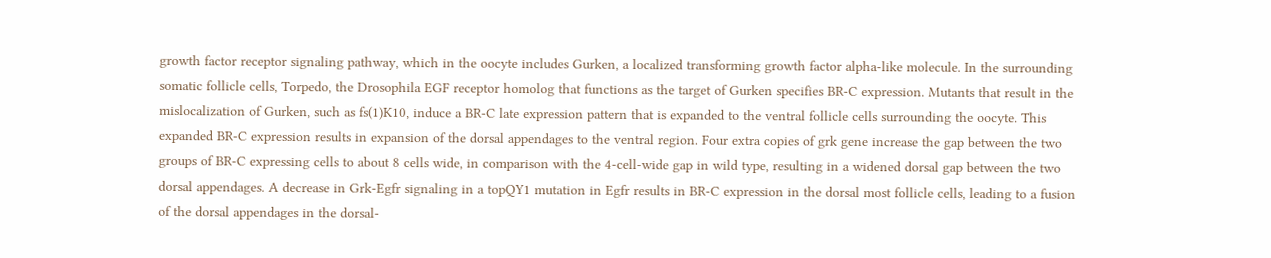growth factor receptor signaling pathway, which in the oocyte includes Gurken, a localized transforming growth factor alpha-like molecule. In the surrounding somatic follicle cells, Torpedo, the Drosophila EGF receptor homolog that functions as the target of Gurken specifies BR-C expression. Mutants that result in the mislocalization of Gurken, such as fs(1)K10, induce a BR-C late expression pattern that is expanded to the ventral follicle cells surrounding the oocyte. This expanded BR-C expression results in expansion of the dorsal appendages to the ventral region. Four extra copies of grk gene increase the gap between the two groups of BR-C expressing cells to about 8 cells wide, in comparison with the 4-cell-wide gap in wild type, resulting in a widened dorsal gap between the two dorsal appendages. A decrease in Grk-Egfr signaling in a topQY1 mutation in Egfr results in BR-C expression in the dorsal most follicle cells, leading to a fusion of the dorsal appendages in the dorsal-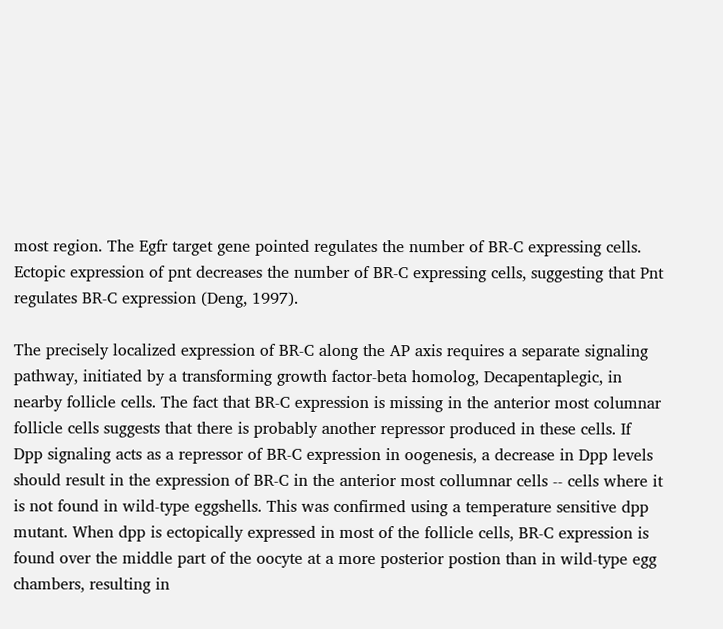most region. The Egfr target gene pointed regulates the number of BR-C expressing cells. Ectopic expression of pnt decreases the number of BR-C expressing cells, suggesting that Pnt regulates BR-C expression (Deng, 1997).

The precisely localized expression of BR-C along the AP axis requires a separate signaling pathway, initiated by a transforming growth factor-beta homolog, Decapentaplegic, in nearby follicle cells. The fact that BR-C expression is missing in the anterior most columnar follicle cells suggests that there is probably another repressor produced in these cells. If Dpp signaling acts as a repressor of BR-C expression in oogenesis, a decrease in Dpp levels should result in the expression of BR-C in the anterior most collumnar cells -- cells where it is not found in wild-type eggshells. This was confirmed using a temperature sensitive dpp mutant. When dpp is ectopically expressed in most of the follicle cells, BR-C expression is found over the middle part of the oocyte at a more posterior postion than in wild-type egg chambers, resulting in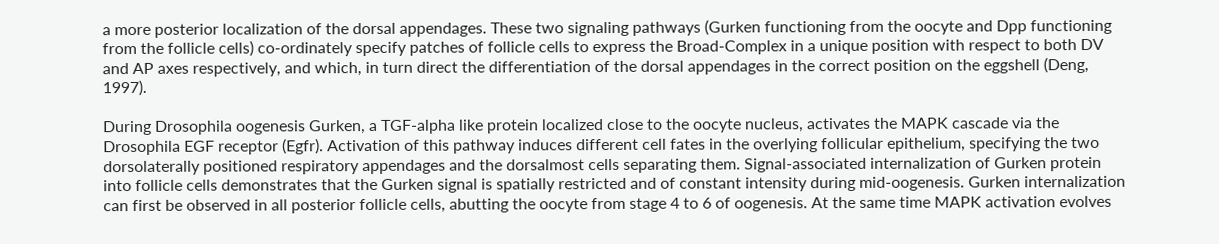a more posterior localization of the dorsal appendages. These two signaling pathways (Gurken functioning from the oocyte and Dpp functioning from the follicle cells) co-ordinately specify patches of follicle cells to express the Broad-Complex in a unique position with respect to both DV and AP axes respectively, and which, in turn direct the differentiation of the dorsal appendages in the correct position on the eggshell (Deng, 1997).

During Drosophila oogenesis Gurken, a TGF-alpha like protein localized close to the oocyte nucleus, activates the MAPK cascade via the Drosophila EGF receptor (Egfr). Activation of this pathway induces different cell fates in the overlying follicular epithelium, specifying the two dorsolaterally positioned respiratory appendages and the dorsalmost cells separating them. Signal-associated internalization of Gurken protein into follicle cells demonstrates that the Gurken signal is spatially restricted and of constant intensity during mid-oogenesis. Gurken internalization can first be observed in all posterior follicle cells, abutting the oocyte from stage 4 to 6 of oogenesis. At the same time MAPK activation evolves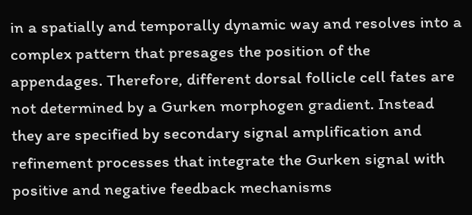in a spatially and temporally dynamic way and resolves into a complex pattern that presages the position of the appendages. Therefore, different dorsal follicle cell fates are not determined by a Gurken morphogen gradient. Instead they are specified by secondary signal amplification and refinement processes that integrate the Gurken signal with positive and negative feedback mechanisms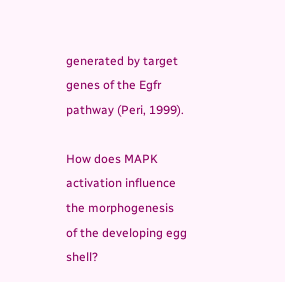generated by target genes of the Egfr pathway (Peri, 1999).

How does MAPK activation influence the morphogenesis of the developing egg shell?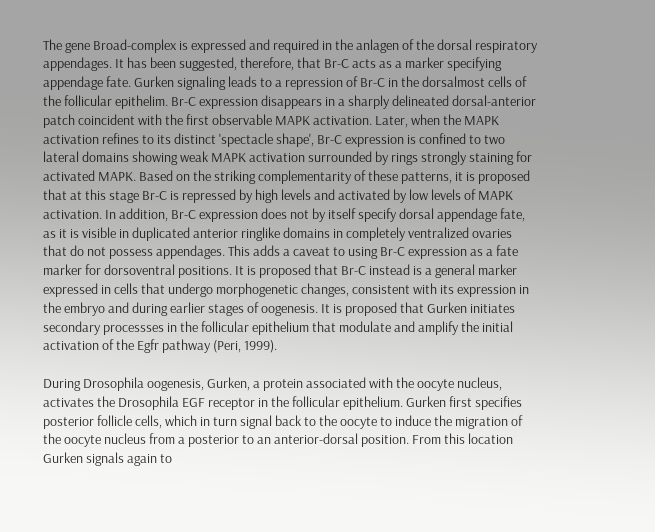The gene Broad-complex is expressed and required in the anlagen of the dorsal respiratory appendages. It has been suggested, therefore, that Br-C acts as a marker specifying appendage fate. Gurken signaling leads to a repression of Br-C in the dorsalmost cells of the follicular epithelim. Br-C expression disappears in a sharply delineated dorsal-anterior patch coincident with the first observable MAPK activation. Later, when the MAPK activation refines to its distinct 'spectacle shape', Br-C expression is confined to two lateral domains showing weak MAPK activation surrounded by rings strongly staining for activated MAPK. Based on the striking complementarity of these patterns, it is proposed that at this stage Br-C is repressed by high levels and activated by low levels of MAPK activation. In addition, Br-C expression does not by itself specify dorsal appendage fate, as it is visible in duplicated anterior ringlike domains in completely ventralized ovaries that do not possess appendages. This adds a caveat to using Br-C expression as a fate marker for dorsoventral positions. It is proposed that Br-C instead is a general marker expressed in cells that undergo morphogenetic changes, consistent with its expression in the embryo and during earlier stages of oogenesis. It is proposed that Gurken initiates secondary processses in the follicular epithelium that modulate and amplify the initial activation of the Egfr pathway (Peri, 1999).

During Drosophila oogenesis, Gurken, a protein associated with the oocyte nucleus, activates the Drosophila EGF receptor in the follicular epithelium. Gurken first specifies posterior follicle cells, which in turn signal back to the oocyte to induce the migration of the oocyte nucleus from a posterior to an anterior-dorsal position. From this location Gurken signals again to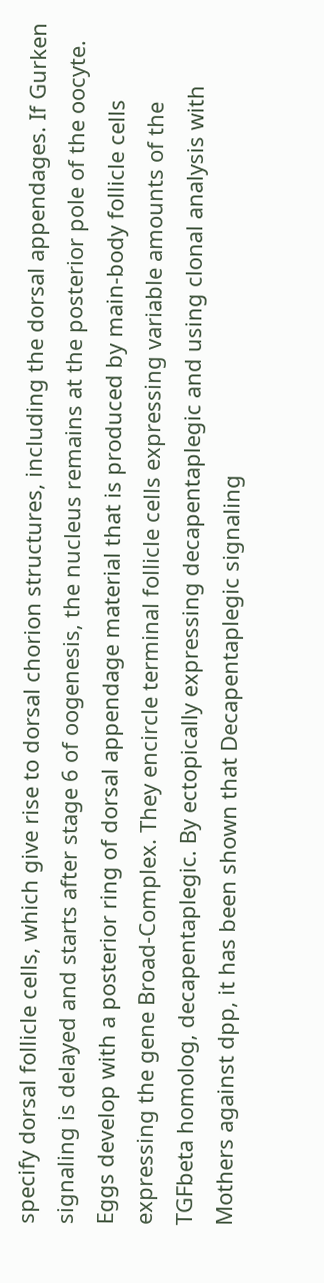specify dorsal follicle cells, which give rise to dorsal chorion structures, including the dorsal appendages. If Gurken signaling is delayed and starts after stage 6 of oogenesis, the nucleus remains at the posterior pole of the oocyte. Eggs develop with a posterior ring of dorsal appendage material that is produced by main-body follicle cells expressing the gene Broad-Complex. They encircle terminal follicle cells expressing variable amounts of the TGFbeta homolog, decapentaplegic. By ectopically expressing decapentaplegic and using clonal analysis with Mothers against dpp, it has been shown that Decapentaplegic signaling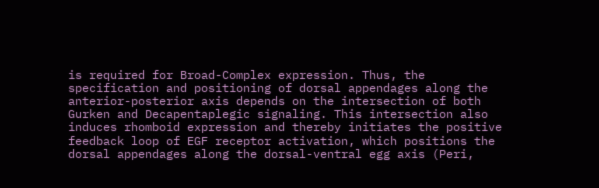is required for Broad-Complex expression. Thus, the specification and positioning of dorsal appendages along the anterior-posterior axis depends on the intersection of both Gurken and Decapentaplegic signaling. This intersection also induces rhomboid expression and thereby initiates the positive feedback loop of EGF receptor activation, which positions the dorsal appendages along the dorsal-ventral egg axis (Peri,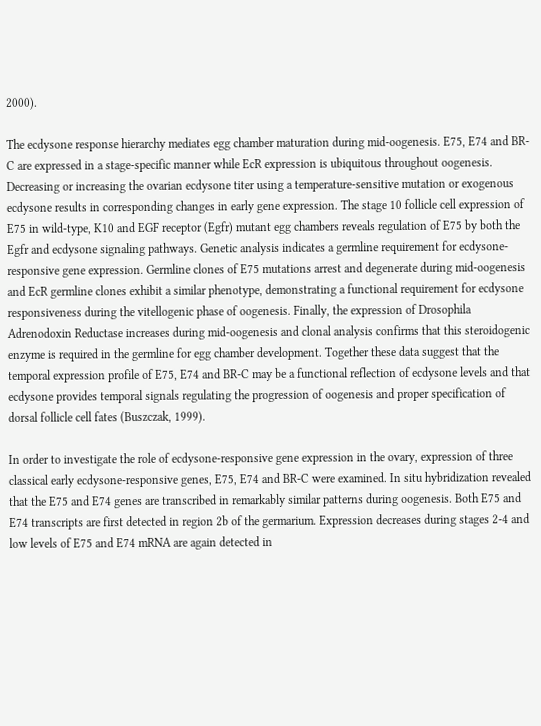2000).

The ecdysone response hierarchy mediates egg chamber maturation during mid-oogenesis. E75, E74 and BR-C are expressed in a stage-specific manner while EcR expression is ubiquitous throughout oogenesis. Decreasing or increasing the ovarian ecdysone titer using a temperature-sensitive mutation or exogenous ecdysone results in corresponding changes in early gene expression. The stage 10 follicle cell expression of E75 in wild-type, K10 and EGF receptor (Egfr) mutant egg chambers reveals regulation of E75 by both the Egfr and ecdysone signaling pathways. Genetic analysis indicates a germline requirement for ecdysone-responsive gene expression. Germline clones of E75 mutations arrest and degenerate during mid-oogenesis and EcR germline clones exhibit a similar phenotype, demonstrating a functional requirement for ecdysone responsiveness during the vitellogenic phase of oogenesis. Finally, the expression of Drosophila Adrenodoxin Reductase increases during mid-oogenesis and clonal analysis confirms that this steroidogenic enzyme is required in the germline for egg chamber development. Together these data suggest that the temporal expression profile of E75, E74 and BR-C may be a functional reflection of ecdysone levels and that ecdysone provides temporal signals regulating the progression of oogenesis and proper specification of dorsal follicle cell fates (Buszczak, 1999).

In order to investigate the role of ecdysone-responsive gene expression in the ovary, expression of three classical early ecdysone-responsive genes, E75, E74 and BR-C were examined. In situ hybridization revealed that the E75 and E74 genes are transcribed in remarkably similar patterns during oogenesis. Both E75 and E74 transcripts are first detected in region 2b of the germarium. Expression decreases during stages 2-4 and low levels of E75 and E74 mRNA are again detected in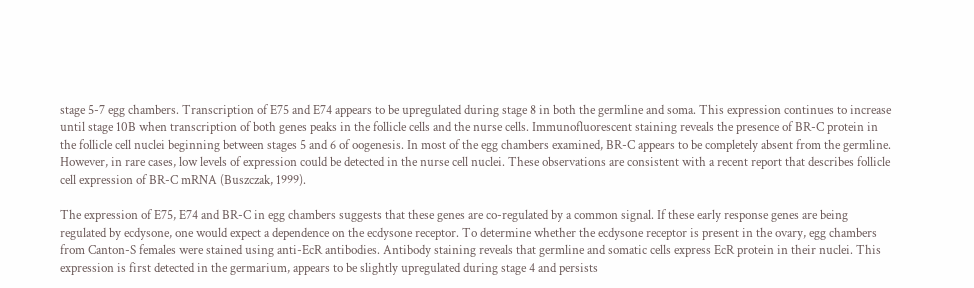stage 5-7 egg chambers. Transcription of E75 and E74 appears to be upregulated during stage 8 in both the germline and soma. This expression continues to increase until stage 10B when transcription of both genes peaks in the follicle cells and the nurse cells. Immunofluorescent staining reveals the presence of BR-C protein in the follicle cell nuclei beginning between stages 5 and 6 of oogenesis. In most of the egg chambers examined, BR-C appears to be completely absent from the germline. However, in rare cases, low levels of expression could be detected in the nurse cell nuclei. These observations are consistent with a recent report that describes follicle cell expression of BR-C mRNA (Buszczak, 1999).

The expression of E75, E74 and BR-C in egg chambers suggests that these genes are co-regulated by a common signal. If these early response genes are being regulated by ecdysone, one would expect a dependence on the ecdysone receptor. To determine whether the ecdysone receptor is present in the ovary, egg chambers from Canton-S females were stained using anti-EcR antibodies. Antibody staining reveals that germline and somatic cells express EcR protein in their nuclei. This expression is first detected in the germarium, appears to be slightly upregulated during stage 4 and persists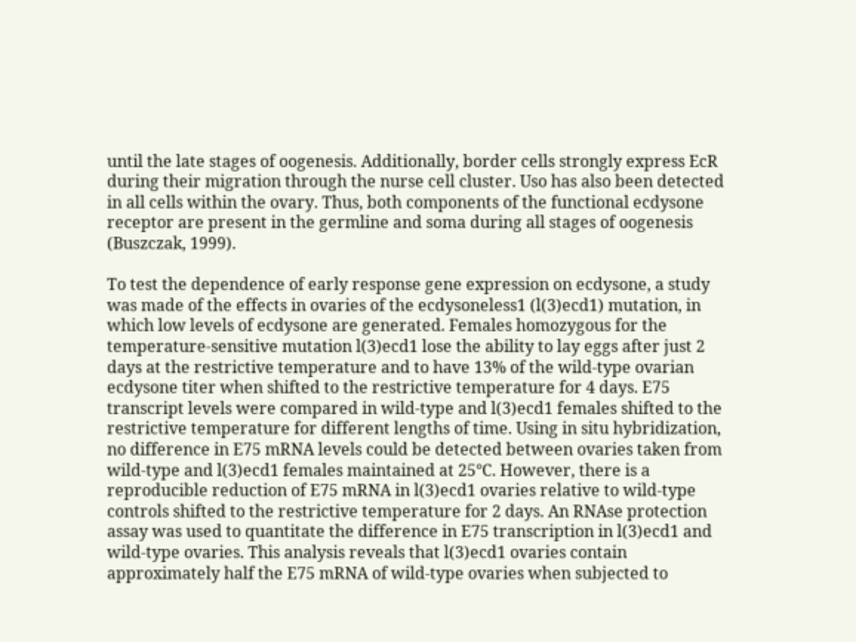until the late stages of oogenesis. Additionally, border cells strongly express EcR during their migration through the nurse cell cluster. Uso has also been detected in all cells within the ovary. Thus, both components of the functional ecdysone receptor are present in the germline and soma during all stages of oogenesis (Buszczak, 1999).

To test the dependence of early response gene expression on ecdysone, a study was made of the effects in ovaries of the ecdysoneless1 (l(3)ecd1) mutation, in which low levels of ecdysone are generated. Females homozygous for the temperature-sensitive mutation l(3)ecd1 lose the ability to lay eggs after just 2 days at the restrictive temperature and to have 13% of the wild-type ovarian ecdysone titer when shifted to the restrictive temperature for 4 days. E75 transcript levels were compared in wild-type and l(3)ecd1 females shifted to the restrictive temperature for different lengths of time. Using in situ hybridization, no difference in E75 mRNA levels could be detected between ovaries taken from wild-type and l(3)ecd1 females maintained at 25°C. However, there is a reproducible reduction of E75 mRNA in l(3)ecd1 ovaries relative to wild-type controls shifted to the restrictive temperature for 2 days. An RNAse protection assay was used to quantitate the difference in E75 transcription in l(3)ecd1 and wild-type ovaries. This analysis reveals that l(3)ecd1 ovaries contain approximately half the E75 mRNA of wild-type ovaries when subjected to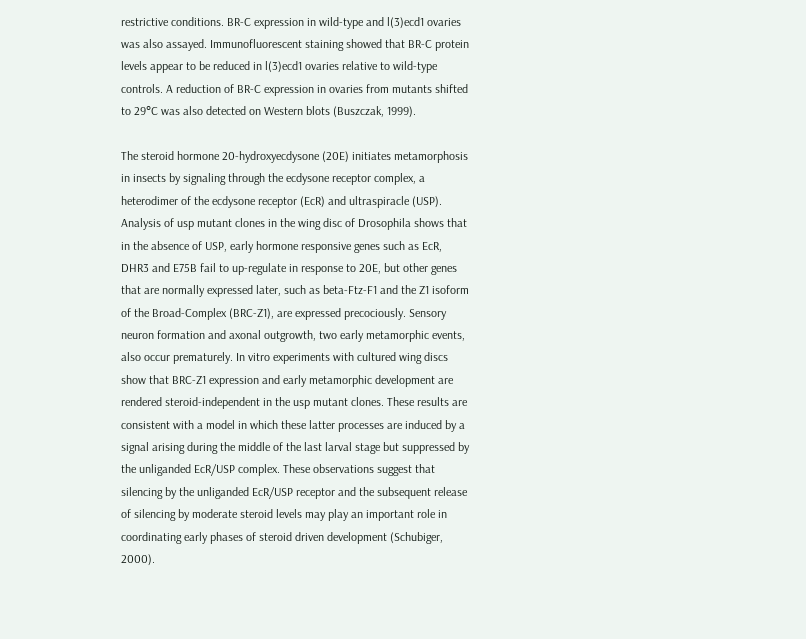restrictive conditions. BR-C expression in wild-type and l(3)ecd1 ovaries was also assayed. Immunofluorescent staining showed that BR-C protein levels appear to be reduced in l(3)ecd1 ovaries relative to wild-type controls. A reduction of BR-C expression in ovaries from mutants shifted to 29°C was also detected on Western blots (Buszczak, 1999).

The steroid hormone 20-hydroxyecdysone (20E) initiates metamorphosis in insects by signaling through the ecdysone receptor complex, a heterodimer of the ecdysone receptor (EcR) and ultraspiracle (USP). Analysis of usp mutant clones in the wing disc of Drosophila shows that in the absence of USP, early hormone responsive genes such as EcR, DHR3 and E75B fail to up-regulate in response to 20E, but other genes that are normally expressed later, such as beta-Ftz-F1 and the Z1 isoform of the Broad-Complex (BRC-Z1), are expressed precociously. Sensory neuron formation and axonal outgrowth, two early metamorphic events, also occur prematurely. In vitro experiments with cultured wing discs show that BRC-Z1 expression and early metamorphic development are rendered steroid-independent in the usp mutant clones. These results are consistent with a model in which these latter processes are induced by a signal arising during the middle of the last larval stage but suppressed by the unliganded EcR/USP complex. These observations suggest that silencing by the unliganded EcR/USP receptor and the subsequent release of silencing by moderate steroid levels may play an important role in coordinating early phases of steroid driven development (Schubiger, 2000).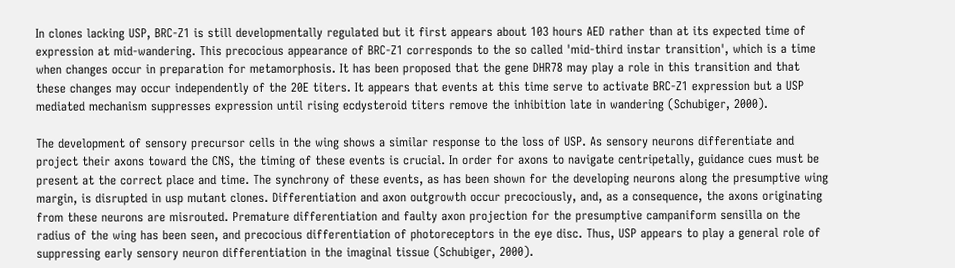In clones lacking USP, BRC-Z1 is still developmentally regulated but it first appears about 103 hours AED rather than at its expected time of expression at mid-wandering. This precocious appearance of BRC-Z1 corresponds to the so called 'mid-third instar transition', which is a time when changes occur in preparation for metamorphosis. It has been proposed that the gene DHR78 may play a role in this transition and that these changes may occur independently of the 20E titers. It appears that events at this time serve to activate BRC-Z1 expression but a USP mediated mechanism suppresses expression until rising ecdysteroid titers remove the inhibition late in wandering (Schubiger, 2000).

The development of sensory precursor cells in the wing shows a similar response to the loss of USP. As sensory neurons differentiate and project their axons toward the CNS, the timing of these events is crucial. In order for axons to navigate centripetally, guidance cues must be present at the correct place and time. The synchrony of these events, as has been shown for the developing neurons along the presumptive wing margin, is disrupted in usp mutant clones. Differentiation and axon outgrowth occur precociously, and, as a consequence, the axons originating from these neurons are misrouted. Premature differentiation and faulty axon projection for the presumptive campaniform sensilla on the radius of the wing has been seen, and precocious differentiation of photoreceptors in the eye disc. Thus, USP appears to play a general role of suppressing early sensory neuron differentiation in the imaginal tissue (Schubiger, 2000).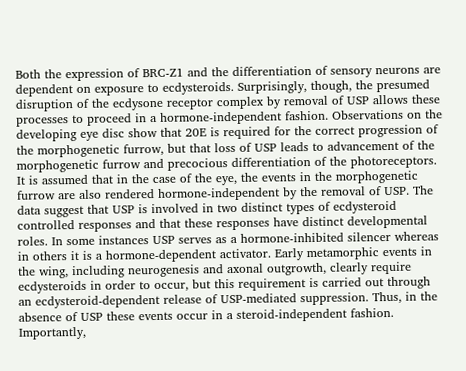Both the expression of BRC-Z1 and the differentiation of sensory neurons are dependent on exposure to ecdysteroids. Surprisingly, though, the presumed disruption of the ecdysone receptor complex by removal of USP allows these processes to proceed in a hormone-independent fashion. Observations on the developing eye disc show that 20E is required for the correct progression of the morphogenetic furrow, but that loss of USP leads to advancement of the morphogenetic furrow and precocious differentiation of the photoreceptors. It is assumed that in the case of the eye, the events in the morphogenetic furrow are also rendered hormone-independent by the removal of USP. The data suggest that USP is involved in two distinct types of ecdysteroid controlled responses and that these responses have distinct developmental roles. In some instances USP serves as a hormone-inhibited silencer whereas in others it is a hormone-dependent activator. Early metamorphic events in the wing, including neurogenesis and axonal outgrowth, clearly require ecdysteroids in order to occur, but this requirement is carried out through an ecdysteroid-dependent release of USP-mediated suppression. Thus, in the absence of USP these events occur in a steroid-independent fashion. Importantly,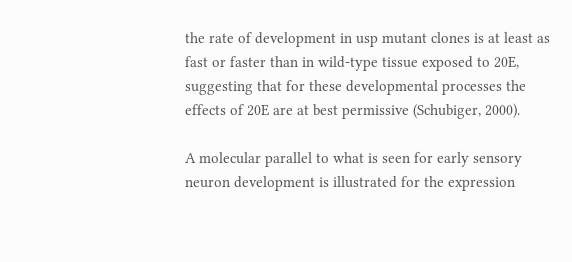the rate of development in usp mutant clones is at least as fast or faster than in wild-type tissue exposed to 20E, suggesting that for these developmental processes the effects of 20E are at best permissive (Schubiger, 2000).

A molecular parallel to what is seen for early sensory neuron development is illustrated for the expression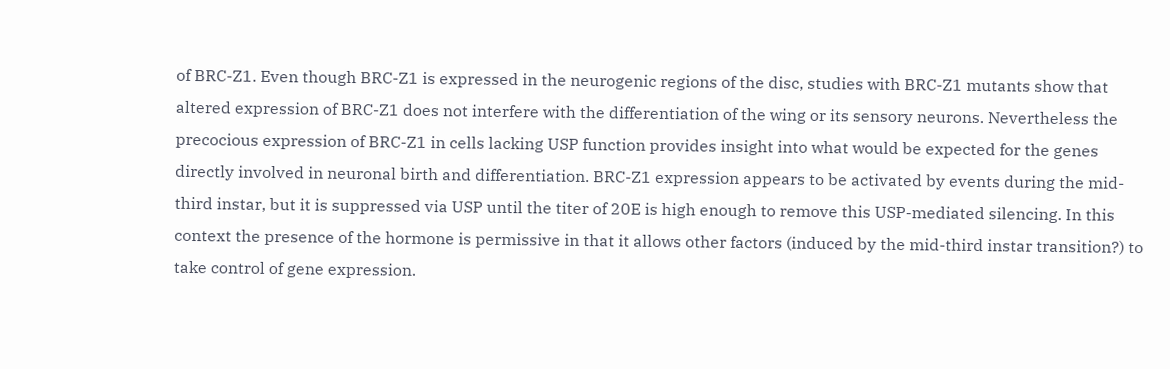of BRC-Z1. Even though BRC-Z1 is expressed in the neurogenic regions of the disc, studies with BRC-Z1 mutants show that altered expression of BRC-Z1 does not interfere with the differentiation of the wing or its sensory neurons. Nevertheless the precocious expression of BRC-Z1 in cells lacking USP function provides insight into what would be expected for the genes directly involved in neuronal birth and differentiation. BRC-Z1 expression appears to be activated by events during the mid-third instar, but it is suppressed via USP until the titer of 20E is high enough to remove this USP-mediated silencing. In this context the presence of the hormone is permissive in that it allows other factors (induced by the mid-third instar transition?) to take control of gene expression.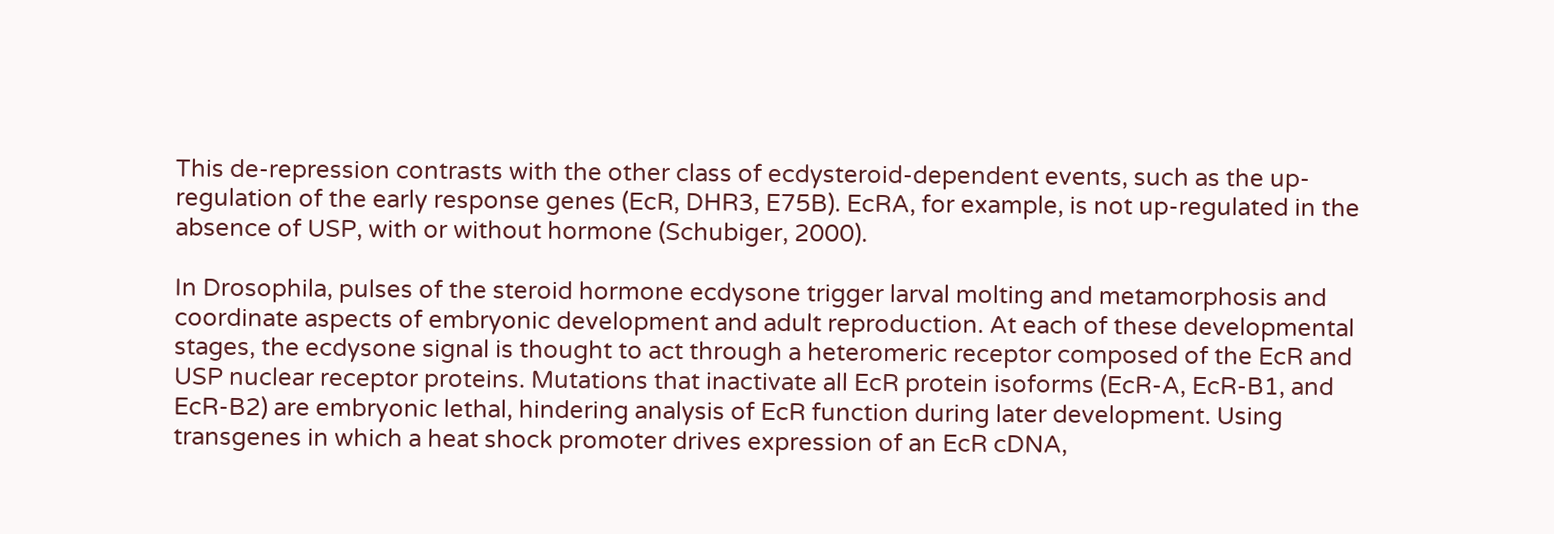This de-repression contrasts with the other class of ecdysteroid-dependent events, such as the up-regulation of the early response genes (EcR, DHR3, E75B). EcRA, for example, is not up-regulated in the absence of USP, with or without hormone (Schubiger, 2000).

In Drosophila, pulses of the steroid hormone ecdysone trigger larval molting and metamorphosis and coordinate aspects of embryonic development and adult reproduction. At each of these developmental stages, the ecdysone signal is thought to act through a heteromeric receptor composed of the EcR and USP nuclear receptor proteins. Mutations that inactivate all EcR protein isoforms (EcR-A, EcR-B1, and EcR-B2) are embryonic lethal, hindering analysis of EcR function during later development. Using transgenes in which a heat shock promoter drives expression of an EcR cDNA,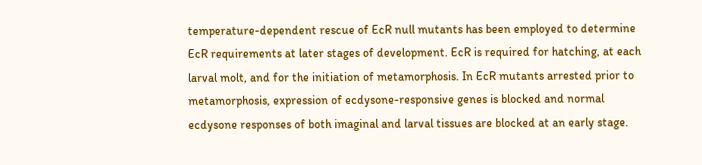temperature-dependent rescue of EcR null mutants has been employed to determine EcR requirements at later stages of development. EcR is required for hatching, at each larval molt, and for the initiation of metamorphosis. In EcR mutants arrested prior to metamorphosis, expression of ecdysone-responsive genes is blocked and normal ecdysone responses of both imaginal and larval tissues are blocked at an early stage.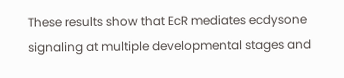These results show that EcR mediates ecdysone signaling at multiple developmental stages and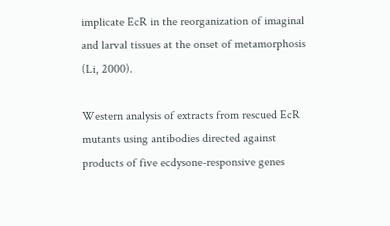implicate EcR in the reorganization of imaginal and larval tissues at the onset of metamorphosis (Li, 2000).

Western analysis of extracts from rescued EcR mutants using antibodies directed against products of five ecdysone-responsive genes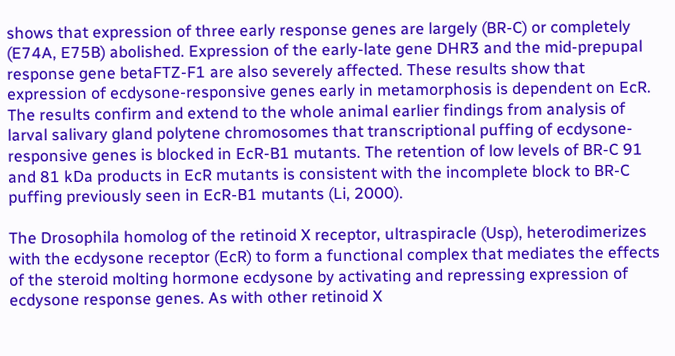shows that expression of three early response genes are largely (BR-C) or completely (E74A, E75B) abolished. Expression of the early-late gene DHR3 and the mid-prepupal response gene betaFTZ-F1 are also severely affected. These results show that expression of ecdysone-responsive genes early in metamorphosis is dependent on EcR. The results confirm and extend to the whole animal earlier findings from analysis of larval salivary gland polytene chromosomes that transcriptional puffing of ecdysone-responsive genes is blocked in EcR-B1 mutants. The retention of low levels of BR-C 91 and 81 kDa products in EcR mutants is consistent with the incomplete block to BR-C puffing previously seen in EcR-B1 mutants (Li, 2000).

The Drosophila homolog of the retinoid X receptor, ultraspiracle (Usp), heterodimerizes with the ecdysone receptor (EcR) to form a functional complex that mediates the effects of the steroid molting hormone ecdysone by activating and repressing expression of ecdysone response genes. As with other retinoid X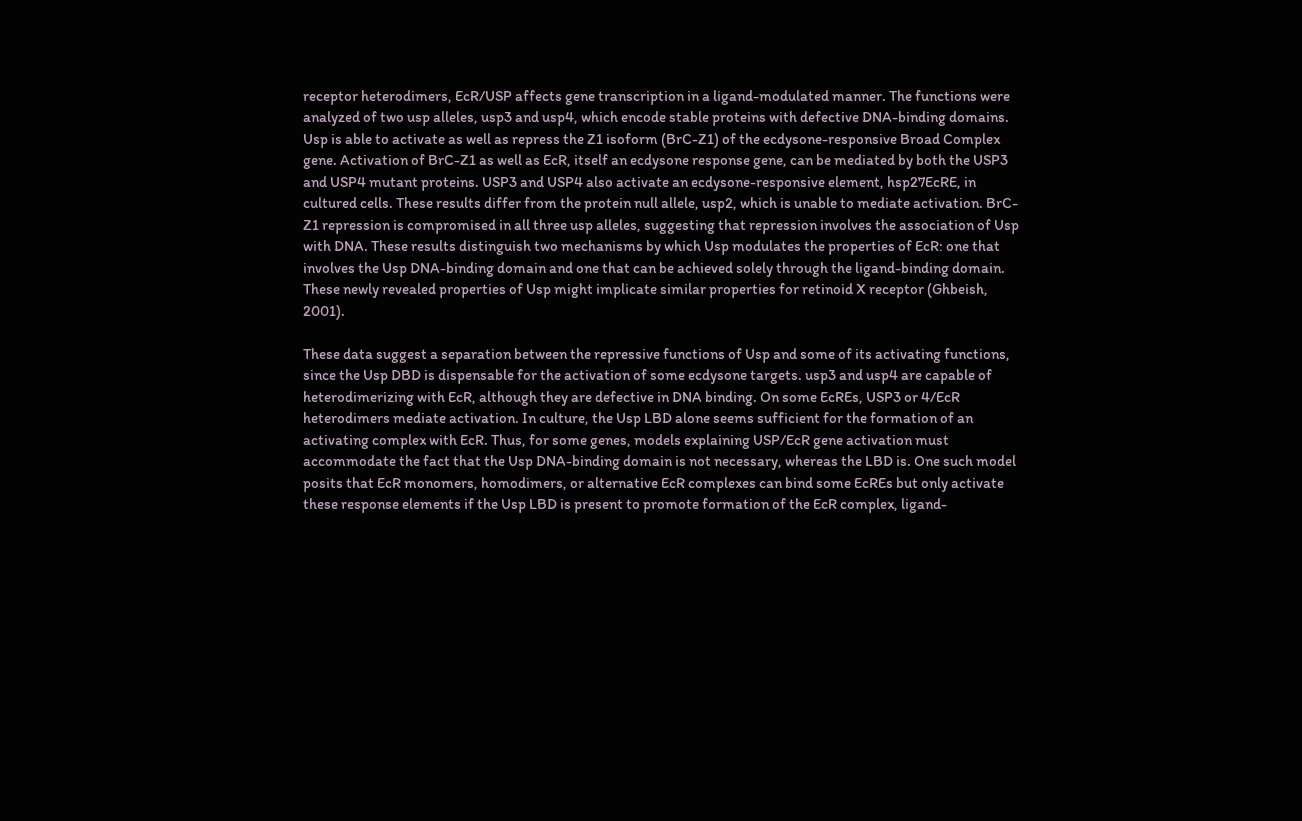receptor heterodimers, EcR/USP affects gene transcription in a ligand-modulated manner. The functions were analyzed of two usp alleles, usp3 and usp4, which encode stable proteins with defective DNA-binding domains. Usp is able to activate as well as repress the Z1 isoform (BrC-Z1) of the ecdysone-responsive Broad Complex gene. Activation of BrC-Z1 as well as EcR, itself an ecdysone response gene, can be mediated by both the USP3 and USP4 mutant proteins. USP3 and USP4 also activate an ecdysone-responsive element, hsp27EcRE, in cultured cells. These results differ from the protein null allele, usp2, which is unable to mediate activation. BrC-Z1 repression is compromised in all three usp alleles, suggesting that repression involves the association of Usp with DNA. These results distinguish two mechanisms by which Usp modulates the properties of EcR: one that involves the Usp DNA-binding domain and one that can be achieved solely through the ligand-binding domain. These newly revealed properties of Usp might implicate similar properties for retinoid X receptor (Ghbeish, 2001).

These data suggest a separation between the repressive functions of Usp and some of its activating functions, since the Usp DBD is dispensable for the activation of some ecdysone targets. usp3 and usp4 are capable of heterodimerizing with EcR, although they are defective in DNA binding. On some EcREs, USP3 or 4/EcR heterodimers mediate activation. In culture, the Usp LBD alone seems sufficient for the formation of an activating complex with EcR. Thus, for some genes, models explaining USP/EcR gene activation must accommodate the fact that the Usp DNA-binding domain is not necessary, whereas the LBD is. One such model posits that EcR monomers, homodimers, or alternative EcR complexes can bind some EcREs but only activate these response elements if the Usp LBD is present to promote formation of the EcR complex, ligand-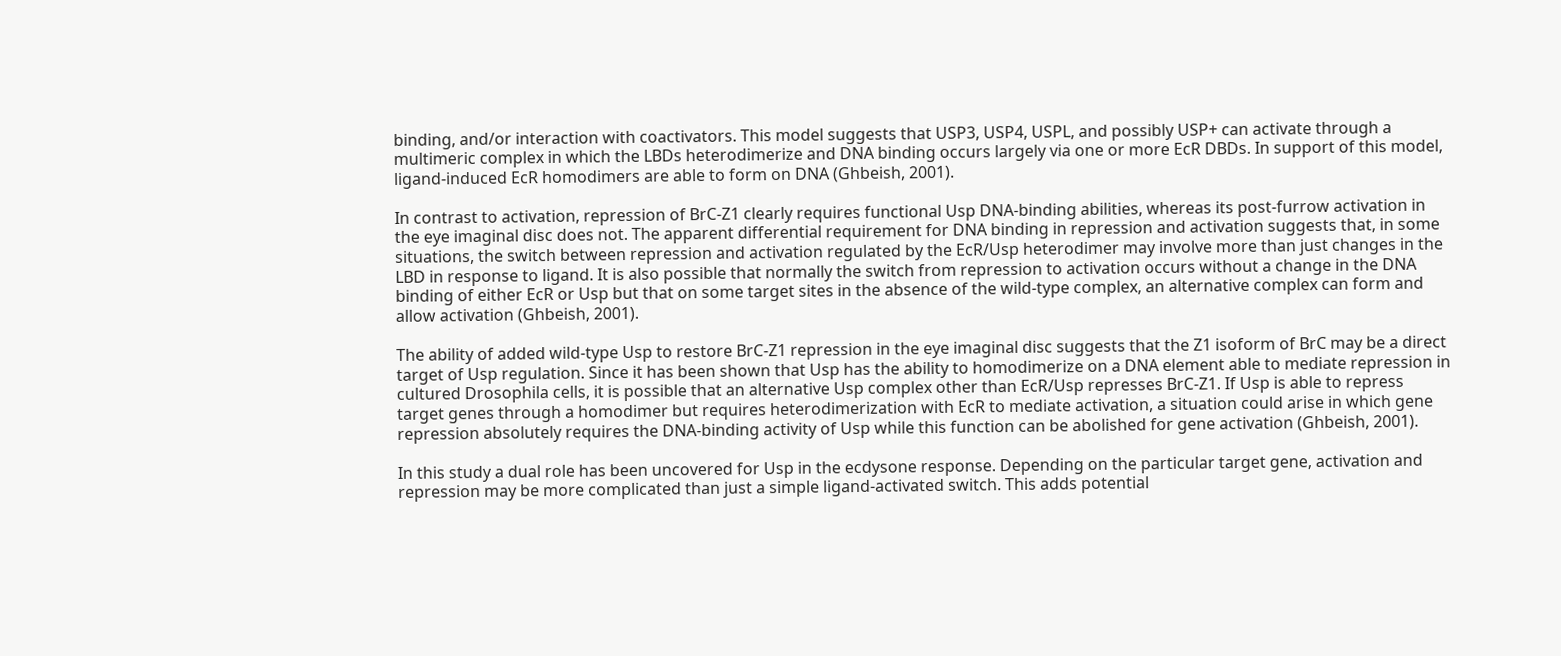binding, and/or interaction with coactivators. This model suggests that USP3, USP4, USPL, and possibly USP+ can activate through a multimeric complex in which the LBDs heterodimerize and DNA binding occurs largely via one or more EcR DBDs. In support of this model, ligand-induced EcR homodimers are able to form on DNA (Ghbeish, 2001).

In contrast to activation, repression of BrC-Z1 clearly requires functional Usp DNA-binding abilities, whereas its post-furrow activation in the eye imaginal disc does not. The apparent differential requirement for DNA binding in repression and activation suggests that, in some situations, the switch between repression and activation regulated by the EcR/Usp heterodimer may involve more than just changes in the LBD in response to ligand. It is also possible that normally the switch from repression to activation occurs without a change in the DNA binding of either EcR or Usp but that on some target sites in the absence of the wild-type complex, an alternative complex can form and allow activation (Ghbeish, 2001).

The ability of added wild-type Usp to restore BrC-Z1 repression in the eye imaginal disc suggests that the Z1 isoform of BrC may be a direct target of Usp regulation. Since it has been shown that Usp has the ability to homodimerize on a DNA element able to mediate repression in cultured Drosophila cells, it is possible that an alternative Usp complex other than EcR/Usp represses BrC-Z1. If Usp is able to repress target genes through a homodimer but requires heterodimerization with EcR to mediate activation, a situation could arise in which gene repression absolutely requires the DNA-binding activity of Usp while this function can be abolished for gene activation (Ghbeish, 2001).

In this study a dual role has been uncovered for Usp in the ecdysone response. Depending on the particular target gene, activation and repression may be more complicated than just a simple ligand-activated switch. This adds potential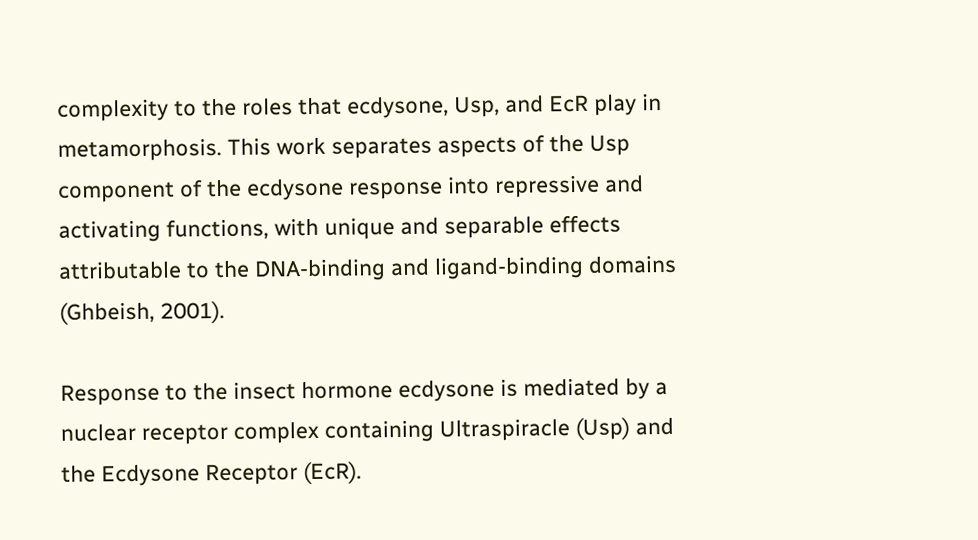complexity to the roles that ecdysone, Usp, and EcR play in metamorphosis. This work separates aspects of the Usp component of the ecdysone response into repressive and activating functions, with unique and separable effects attributable to the DNA-binding and ligand-binding domains (Ghbeish, 2001).

Response to the insect hormone ecdysone is mediated by a nuclear receptor complex containing Ultraspiracle (Usp) and the Ecdysone Receptor (EcR).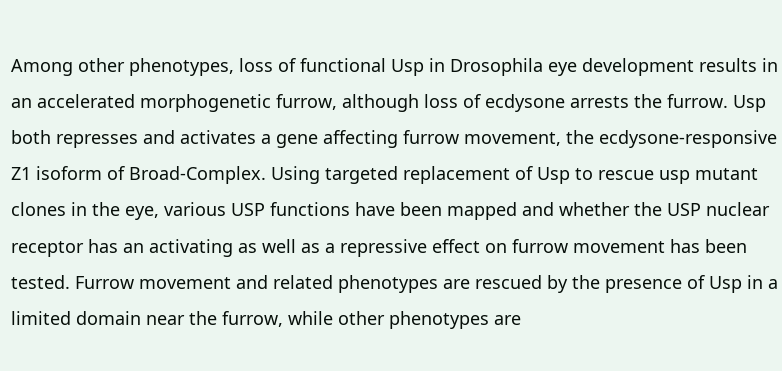Among other phenotypes, loss of functional Usp in Drosophila eye development results in an accelerated morphogenetic furrow, although loss of ecdysone arrests the furrow. Usp both represses and activates a gene affecting furrow movement, the ecdysone-responsive Z1 isoform of Broad-Complex. Using targeted replacement of Usp to rescue usp mutant clones in the eye, various USP functions have been mapped and whether the USP nuclear receptor has an activating as well as a repressive effect on furrow movement has been tested. Furrow movement and related phenotypes are rescued by the presence of Usp in a limited domain near the furrow, while other phenotypes are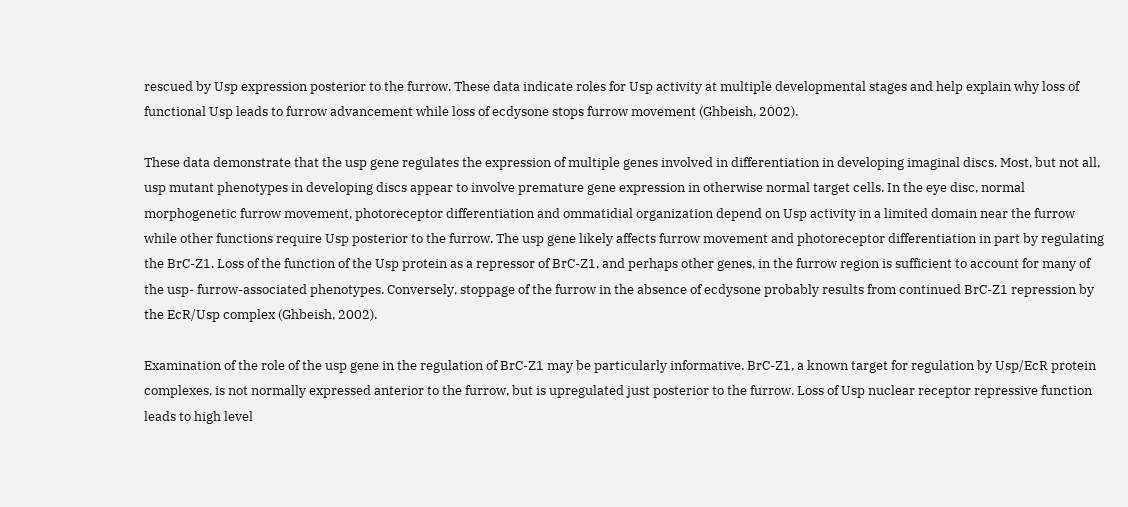rescued by Usp expression posterior to the furrow. These data indicate roles for Usp activity at multiple developmental stages and help explain why loss of functional Usp leads to furrow advancement while loss of ecdysone stops furrow movement (Ghbeish, 2002).

These data demonstrate that the usp gene regulates the expression of multiple genes involved in differentiation in developing imaginal discs. Most, but not all, usp mutant phenotypes in developing discs appear to involve premature gene expression in otherwise normal target cells. In the eye disc, normal morphogenetic furrow movement, photoreceptor differentiation and ommatidial organization depend on Usp activity in a limited domain near the furrow while other functions require Usp posterior to the furrow. The usp gene likely affects furrow movement and photoreceptor differentiation in part by regulating the BrC-Z1. Loss of the function of the Usp protein as a repressor of BrC-Z1, and perhaps other genes, in the furrow region is sufficient to account for many of the usp- furrow-associated phenotypes. Conversely, stoppage of the furrow in the absence of ecdysone probably results from continued BrC-Z1 repression by the EcR/Usp complex (Ghbeish, 2002).

Examination of the role of the usp gene in the regulation of BrC-Z1 may be particularly informative. BrC-Z1, a known target for regulation by Usp/EcR protein complexes, is not normally expressed anterior to the furrow, but is upregulated just posterior to the furrow. Loss of Usp nuclear receptor repressive function leads to high level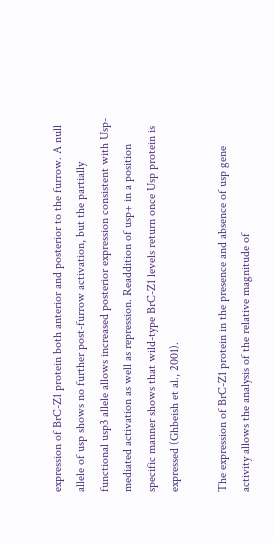expression of BrC-Z1 protein both anterior and posterior to the furrow. A null allele of usp shows no further post-furrow activation, but the partially functional usp3 allele allows increased posterior expression consistent with Usp-mediated activation as well as repression. Readdition of usp+ in a position specific manner shows that wild-type BrC-Z1 levels return once Usp protein is expressed (Ghbeish et al., 2001).

The expression of BrC-Z1 protein in the presence and absence of usp gene activity allows the analysis of the relative magnitude of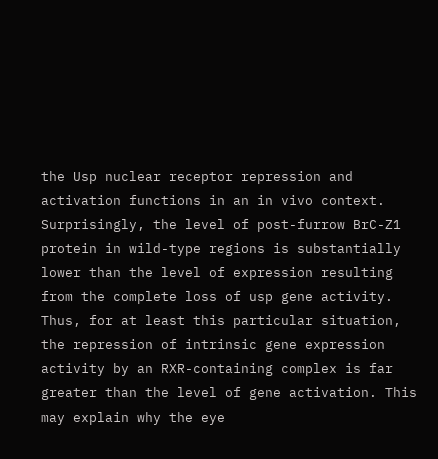the Usp nuclear receptor repression and activation functions in an in vivo context. Surprisingly, the level of post-furrow BrC-Z1 protein in wild-type regions is substantially lower than the level of expression resulting from the complete loss of usp gene activity. Thus, for at least this particular situation, the repression of intrinsic gene expression activity by an RXR-containing complex is far greater than the level of gene activation. This may explain why the eye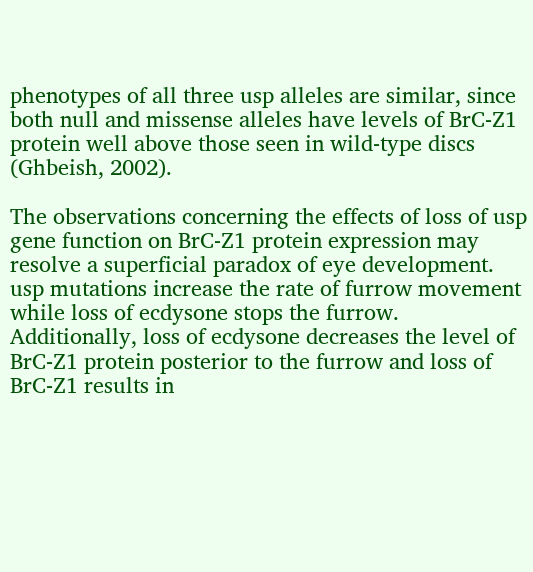phenotypes of all three usp alleles are similar, since both null and missense alleles have levels of BrC-Z1 protein well above those seen in wild-type discs (Ghbeish, 2002).

The observations concerning the effects of loss of usp gene function on BrC-Z1 protein expression may resolve a superficial paradox of eye development. usp mutations increase the rate of furrow movement while loss of ecdysone stops the furrow. Additionally, loss of ecdysone decreases the level of BrC-Z1 protein posterior to the furrow and loss of BrC-Z1 results in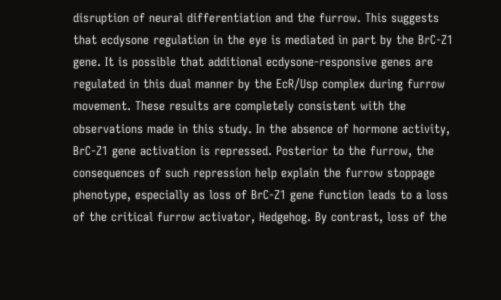disruption of neural differentiation and the furrow. This suggests that ecdysone regulation in the eye is mediated in part by the BrC-Z1 gene. It is possible that additional ecdysone-responsive genes are regulated in this dual manner by the EcR/Usp complex during furrow movement. These results are completely consistent with the observations made in this study. In the absence of hormone activity, BrC-Z1 gene activation is repressed. Posterior to the furrow, the consequences of such repression help explain the furrow stoppage phenotype, especially as loss of BrC-Z1 gene function leads to a loss of the critical furrow activator, Hedgehog. By contrast, loss of the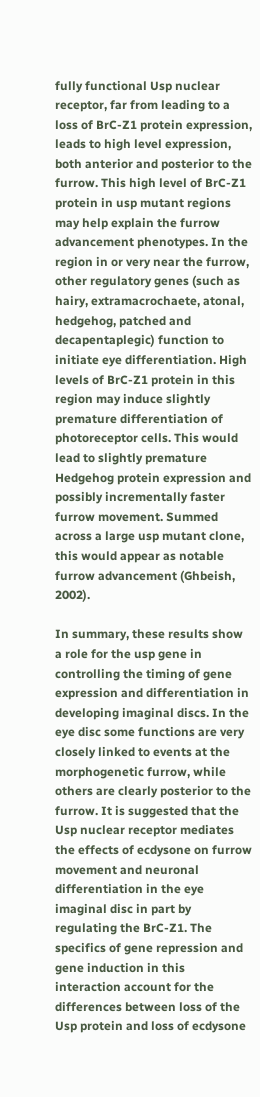fully functional Usp nuclear receptor, far from leading to a loss of BrC-Z1 protein expression, leads to high level expression, both anterior and posterior to the furrow. This high level of BrC-Z1 protein in usp mutant regions may help explain the furrow advancement phenotypes. In the region in or very near the furrow, other regulatory genes (such as hairy, extramacrochaete, atonal, hedgehog, patched and decapentaplegic) function to initiate eye differentiation. High levels of BrC-Z1 protein in this region may induce slightly premature differentiation of photoreceptor cells. This would lead to slightly premature Hedgehog protein expression and possibly incrementally faster furrow movement. Summed across a large usp mutant clone, this would appear as notable furrow advancement (Ghbeish, 2002).

In summary, these results show a role for the usp gene in controlling the timing of gene expression and differentiation in developing imaginal discs. In the eye disc some functions are very closely linked to events at the morphogenetic furrow, while others are clearly posterior to the furrow. It is suggested that the Usp nuclear receptor mediates the effects of ecdysone on furrow movement and neuronal differentiation in the eye imaginal disc in part by regulating the BrC-Z1. The specifics of gene repression and gene induction in this interaction account for the differences between loss of the Usp protein and loss of ecdysone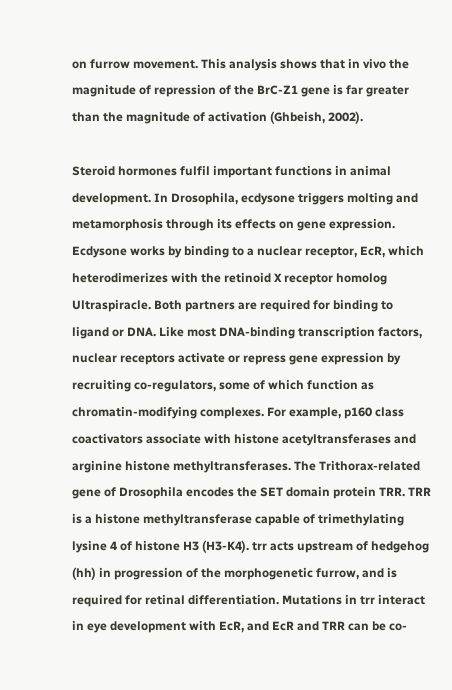on furrow movement. This analysis shows that in vivo the magnitude of repression of the BrC-Z1 gene is far greater than the magnitude of activation (Ghbeish, 2002).

Steroid hormones fulfil important functions in animal development. In Drosophila, ecdysone triggers molting and metamorphosis through its effects on gene expression. Ecdysone works by binding to a nuclear receptor, EcR, which heterodimerizes with the retinoid X receptor homolog Ultraspiracle. Both partners are required for binding to ligand or DNA. Like most DNA-binding transcription factors, nuclear receptors activate or repress gene expression by recruiting co-regulators, some of which function as chromatin-modifying complexes. For example, p160 class coactivators associate with histone acetyltransferases and arginine histone methyltransferases. The Trithorax-related gene of Drosophila encodes the SET domain protein TRR. TRR is a histone methyltransferase capable of trimethylating lysine 4 of histone H3 (H3-K4). trr acts upstream of hedgehog (hh) in progression of the morphogenetic furrow, and is required for retinal differentiation. Mutations in trr interact in eye development with EcR, and EcR and TRR can be co-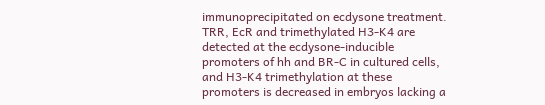immunoprecipitated on ecdysone treatment. TRR, EcR and trimethylated H3-K4 are detected at the ecdysone-inducible promoters of hh and BR-C in cultured cells, and H3-K4 trimethylation at these promoters is decreased in embryos lacking a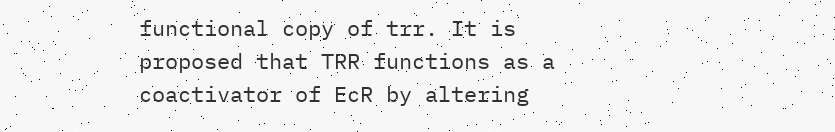functional copy of trr. It is proposed that TRR functions as a coactivator of EcR by altering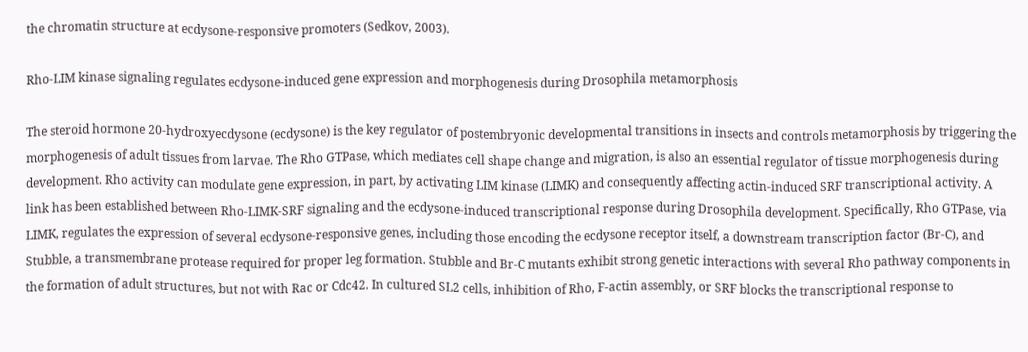the chromatin structure at ecdysone-responsive promoters (Sedkov, 2003).

Rho-LIM kinase signaling regulates ecdysone-induced gene expression and morphogenesis during Drosophila metamorphosis

The steroid hormone 20-hydroxyecdysone (ecdysone) is the key regulator of postembryonic developmental transitions in insects and controls metamorphosis by triggering the morphogenesis of adult tissues from larvae. The Rho GTPase, which mediates cell shape change and migration, is also an essential regulator of tissue morphogenesis during development. Rho activity can modulate gene expression, in part, by activating LIM kinase (LIMK) and consequently affecting actin-induced SRF transcriptional activity. A link has been established between Rho-LIMK-SRF signaling and the ecdysone-induced transcriptional response during Drosophila development. Specifically, Rho GTPase, via LIMK, regulates the expression of several ecdysone-responsive genes, including those encoding the ecdysone receptor itself, a downstream transcription factor (Br-C), and Stubble, a transmembrane protease required for proper leg formation. Stubble and Br-C mutants exhibit strong genetic interactions with several Rho pathway components in the formation of adult structures, but not with Rac or Cdc42. In cultured SL2 cells, inhibition of Rho, F-actin assembly, or SRF blocks the transcriptional response to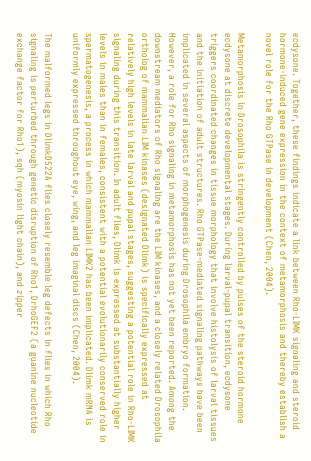ecdysone. Together, these findings indicate a link between Rho-LIMK signaling and steroid hormone-induced gene expression in the context of metamorphosis and thereby establish a novel role for the Rho GTPase in development (Chen, 2004).

Metamorphosis in Drosophila is stringently controlled by pulses of the steroid hormone ecdysone at discrete developmental stages. During larval-pupal transition, ecdysone triggers coordinated changes in tissue morphology that involve histolysis of larval tissues and the initiation of adult structures. Rho GTPase-mediated signaling pathways have been implicated in several aspects of morphogenesis during Drosophila embryo formation. However, a role for Rho signaling in metamorphosis has not yet been reported. Among the downstream mediators of Rho signaling are the LIM kinases, and a closely related Drosophila ortholog of mammalian LIM kinases (designated Dlimk) is specifically expressed at relatively high levels in late larval and pupal stages, suggesting a potential role in Rho-LIMK signaling during this transition. In adult flies, Dlimk is expressed at substantially higher levels in males than in females, consistent with a potential evolutionarily conserved role in spermatogenesis, a process in which mammalian LIMK2 has been implicated. Dlimk mRNA is uniformly expressed throughout eye, wing, and leg imaginal discs (Chen, 2004).

The malformed legs in DlimkD522A flies closely resemble leg defects in flies in which Rho signaling is perturbed through genetic disruption of Rho1, DrhoGEF2 (a guanine nucleotide exchange factor for Rho1), sqh (myosin light chain), and zipper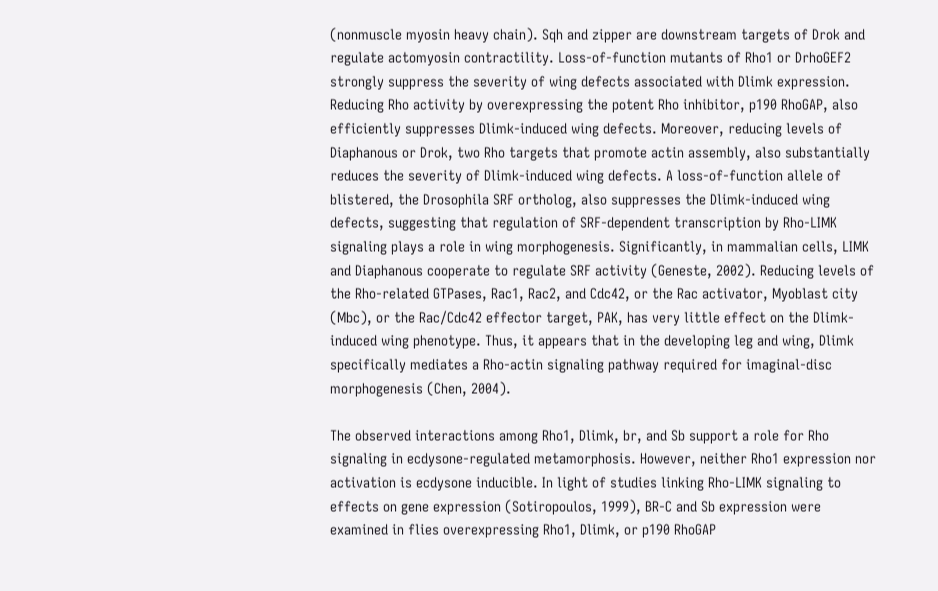(nonmuscle myosin heavy chain). Sqh and zipper are downstream targets of Drok and regulate actomyosin contractility. Loss-of-function mutants of Rho1 or DrhoGEF2 strongly suppress the severity of wing defects associated with Dlimk expression. Reducing Rho activity by overexpressing the potent Rho inhibitor, p190 RhoGAP, also efficiently suppresses Dlimk-induced wing defects. Moreover, reducing levels of Diaphanous or Drok, two Rho targets that promote actin assembly, also substantially reduces the severity of Dlimk-induced wing defects. A loss-of-function allele of blistered, the Drosophila SRF ortholog, also suppresses the Dlimk-induced wing defects, suggesting that regulation of SRF-dependent transcription by Rho-LIMK signaling plays a role in wing morphogenesis. Significantly, in mammalian cells, LIMK and Diaphanous cooperate to regulate SRF activity (Geneste, 2002). Reducing levels of the Rho-related GTPases, Rac1, Rac2, and Cdc42, or the Rac activator, Myoblast city (Mbc), or the Rac/Cdc42 effector target, PAK, has very little effect on the Dlimk-induced wing phenotype. Thus, it appears that in the developing leg and wing, Dlimk specifically mediates a Rho-actin signaling pathway required for imaginal-disc morphogenesis (Chen, 2004).

The observed interactions among Rho1, Dlimk, br, and Sb support a role for Rho signaling in ecdysone-regulated metamorphosis. However, neither Rho1 expression nor activation is ecdysone inducible. In light of studies linking Rho-LIMK signaling to effects on gene expression (Sotiropoulos, 1999), BR-C and Sb expression were examined in flies overexpressing Rho1, Dlimk, or p190 RhoGAP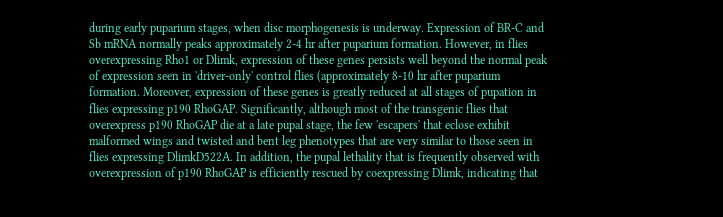during early puparium stages, when disc morphogenesis is underway. Expression of BR-C and Sb mRNA normally peaks approximately 2-4 hr after puparium formation. However, in flies overexpressing Rho1 or Dlimk, expression of these genes persists well beyond the normal peak of expression seen in 'driver-only' control flies (approximately 8-10 hr after puparium formation. Moreover, expression of these genes is greatly reduced at all stages of pupation in flies expressing p190 RhoGAP. Significantly, although most of the transgenic flies that overexpress p190 RhoGAP die at a late pupal stage, the few 'escapers' that eclose exhibit malformed wings and twisted and bent leg phenotypes that are very similar to those seen in flies expressing DlimkD522A. In addition, the pupal lethality that is frequently observed with overexpression of p190 RhoGAP is efficiently rescued by coexpressing Dlimk, indicating that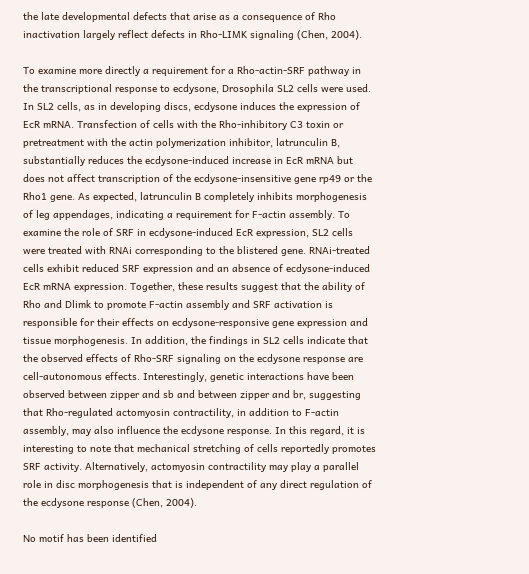the late developmental defects that arise as a consequence of Rho inactivation largely reflect defects in Rho-LIMK signaling (Chen, 2004).

To examine more directly a requirement for a Rho-actin-SRF pathway in the transcriptional response to ecdysone, Drosophila SL2 cells were used. In SL2 cells, as in developing discs, ecdysone induces the expression of EcR mRNA. Transfection of cells with the Rho-inhibitory C3 toxin or pretreatment with the actin polymerization inhibitor, latrunculin B, substantially reduces the ecdysone-induced increase in EcR mRNA but does not affect transcription of the ecdysone-insensitive gene rp49 or the Rho1 gene. As expected, latrunculin B completely inhibits morphogenesis of leg appendages, indicating a requirement for F-actin assembly. To examine the role of SRF in ecdysone-induced EcR expression, SL2 cells were treated with RNAi corresponding to the blistered gene. RNAi-treated cells exhibit reduced SRF expression and an absence of ecdysone-induced EcR mRNA expression. Together, these results suggest that the ability of Rho and Dlimk to promote F-actin assembly and SRF activation is responsible for their effects on ecdysone-responsive gene expression and tissue morphogenesis. In addition, the findings in SL2 cells indicate that the observed effects of Rho-SRF signaling on the ecdysone response are cell-autonomous effects. Interestingly, genetic interactions have been observed between zipper and sb and between zipper and br, suggesting that Rho-regulated actomyosin contractility, in addition to F-actin assembly, may also influence the ecdysone response. In this regard, it is interesting to note that mechanical stretching of cells reportedly promotes SRF activity. Alternatively, actomyosin contractility may play a parallel role in disc morphogenesis that is independent of any direct regulation of the ecdysone response (Chen, 2004).

No motif has been identified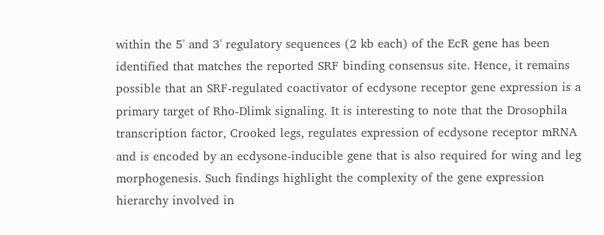within the 5' and 3' regulatory sequences (2 kb each) of the EcR gene has been identified that matches the reported SRF binding consensus site. Hence, it remains possible that an SRF-regulated coactivator of ecdysone receptor gene expression is a primary target of Rho-Dlimk signaling. It is interesting to note that the Drosophila transcription factor, Crooked legs, regulates expression of ecdysone receptor mRNA and is encoded by an ecdysone-inducible gene that is also required for wing and leg morphogenesis. Such findings highlight the complexity of the gene expression hierarchy involved in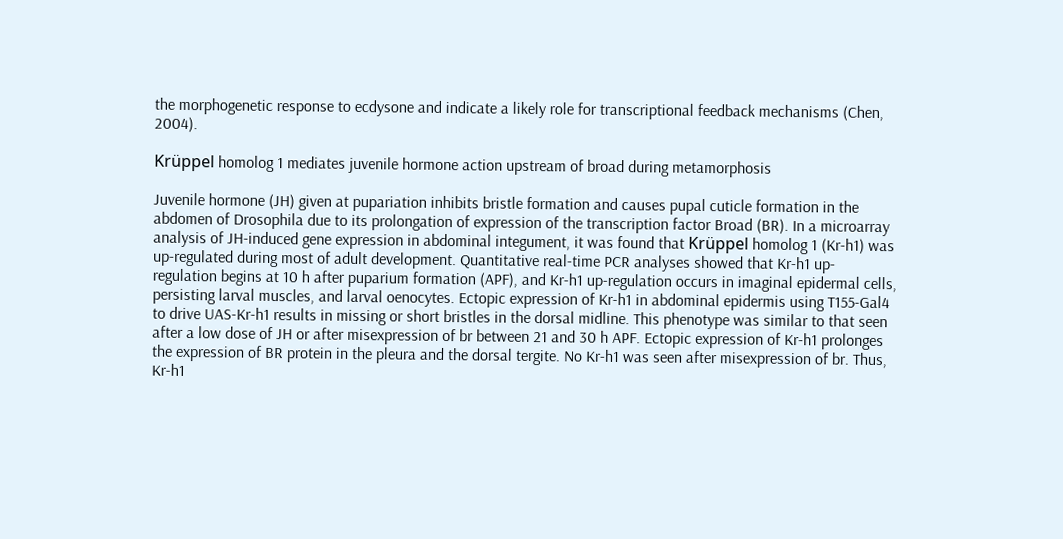the morphogenetic response to ecdysone and indicate a likely role for transcriptional feedback mechanisms (Chen, 2004).

Krüppel homolog 1 mediates juvenile hormone action upstream of broad during metamorphosis

Juvenile hormone (JH) given at pupariation inhibits bristle formation and causes pupal cuticle formation in the abdomen of Drosophila due to its prolongation of expression of the transcription factor Broad (BR). In a microarray analysis of JH-induced gene expression in abdominal integument, it was found that Krüppel homolog 1 (Kr-h1) was up-regulated during most of adult development. Quantitative real-time PCR analyses showed that Kr-h1 up-regulation begins at 10 h after puparium formation (APF), and Kr-h1 up-regulation occurs in imaginal epidermal cells, persisting larval muscles, and larval oenocytes. Ectopic expression of Kr-h1 in abdominal epidermis using T155-Gal4 to drive UAS-Kr-h1 results in missing or short bristles in the dorsal midline. This phenotype was similar to that seen after a low dose of JH or after misexpression of br between 21 and 30 h APF. Ectopic expression of Kr-h1 prolonges the expression of BR protein in the pleura and the dorsal tergite. No Kr-h1 was seen after misexpression of br. Thus, Kr-h1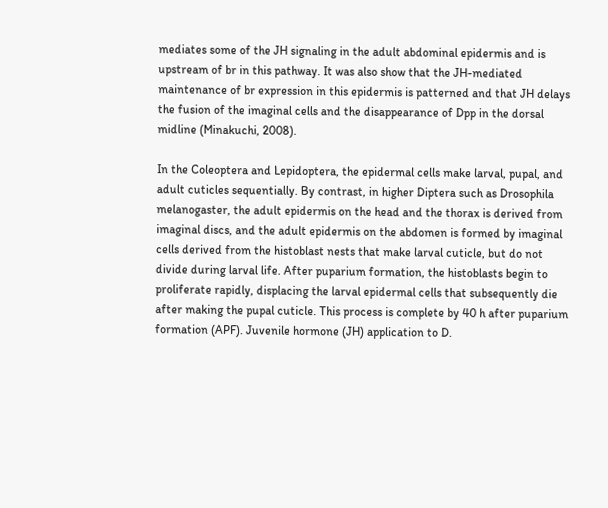mediates some of the JH signaling in the adult abdominal epidermis and is upstream of br in this pathway. It was also show that the JH-mediated maintenance of br expression in this epidermis is patterned and that JH delays the fusion of the imaginal cells and the disappearance of Dpp in the dorsal midline (Minakuchi, 2008).

In the Coleoptera and Lepidoptera, the epidermal cells make larval, pupal, and adult cuticles sequentially. By contrast, in higher Diptera such as Drosophila melanogaster, the adult epidermis on the head and the thorax is derived from imaginal discs, and the adult epidermis on the abdomen is formed by imaginal cells derived from the histoblast nests that make larval cuticle, but do not divide during larval life. After puparium formation, the histoblasts begin to proliferate rapidly, displacing the larval epidermal cells that subsequently die after making the pupal cuticle. This process is complete by 40 h after puparium formation (APF). Juvenile hormone (JH) application to D.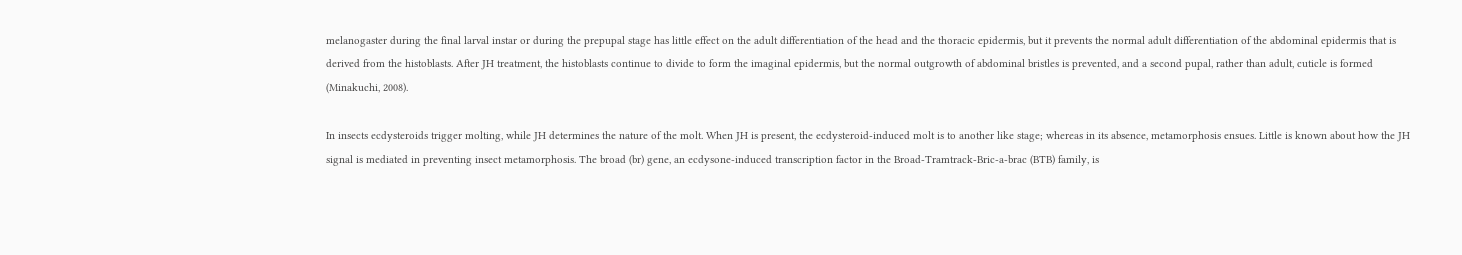melanogaster during the final larval instar or during the prepupal stage has little effect on the adult differentiation of the head and the thoracic epidermis, but it prevents the normal adult differentiation of the abdominal epidermis that is derived from the histoblasts. After JH treatment, the histoblasts continue to divide to form the imaginal epidermis, but the normal outgrowth of abdominal bristles is prevented, and a second pupal, rather than adult, cuticle is formed (Minakuchi, 2008).

In insects ecdysteroids trigger molting, while JH determines the nature of the molt. When JH is present, the ecdysteroid-induced molt is to another like stage; whereas in its absence, metamorphosis ensues. Little is known about how the JH signal is mediated in preventing insect metamorphosis. The broad (br) gene, an ecdysone-induced transcription factor in the Broad-Tramtrack-Bric-a-brac (BTB) family, is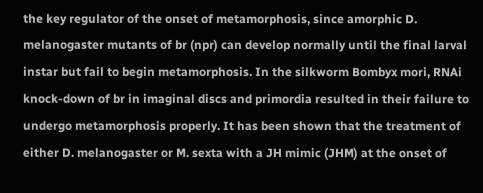the key regulator of the onset of metamorphosis, since amorphic D. melanogaster mutants of br (npr) can develop normally until the final larval instar but fail to begin metamorphosis. In the silkworm Bombyx mori, RNAi knock-down of br in imaginal discs and primordia resulted in their failure to undergo metamorphosis properly. It has been shown that the treatment of either D. melanogaster or M. sexta with a JH mimic (JHM) at the onset of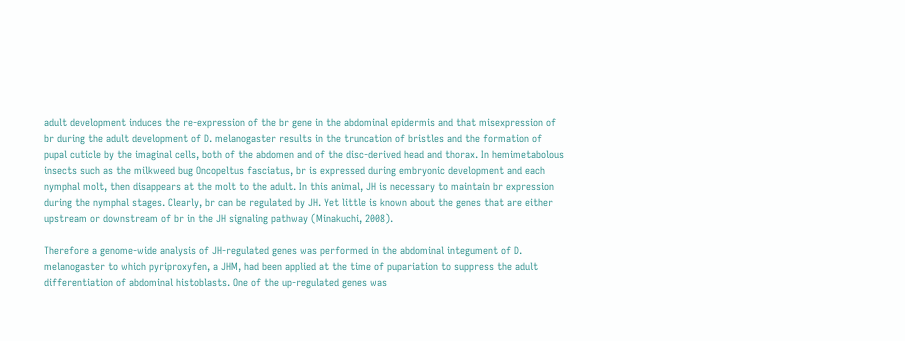adult development induces the re-expression of the br gene in the abdominal epidermis and that misexpression of br during the adult development of D. melanogaster results in the truncation of bristles and the formation of pupal cuticle by the imaginal cells, both of the abdomen and of the disc-derived head and thorax. In hemimetabolous insects such as the milkweed bug Oncopeltus fasciatus, br is expressed during embryonic development and each nymphal molt, then disappears at the molt to the adult. In this animal, JH is necessary to maintain br expression during the nymphal stages. Clearly, br can be regulated by JH. Yet little is known about the genes that are either upstream or downstream of br in the JH signaling pathway (Minakuchi, 2008).

Therefore a genome-wide analysis of JH-regulated genes was performed in the abdominal integument of D. melanogaster to which pyriproxyfen, a JHM, had been applied at the time of pupariation to suppress the adult differentiation of abdominal histoblasts. One of the up-regulated genes was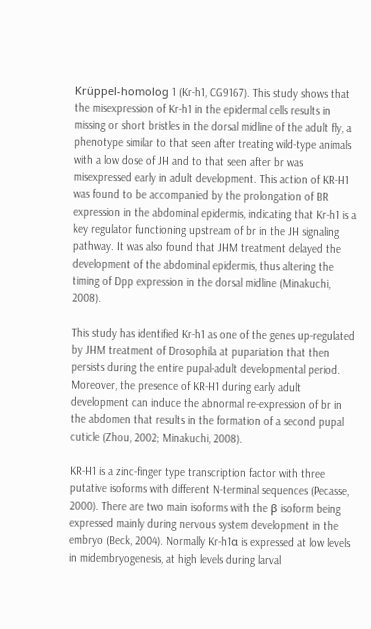Krüppel-homolog 1 (Kr-h1, CG9167). This study shows that the misexpression of Kr-h1 in the epidermal cells results in missing or short bristles in the dorsal midline of the adult fly, a phenotype similar to that seen after treating wild-type animals with a low dose of JH and to that seen after br was misexpressed early in adult development. This action of KR-H1 was found to be accompanied by the prolongation of BR expression in the abdominal epidermis, indicating that Kr-h1 is a key regulator functioning upstream of br in the JH signaling pathway. It was also found that JHM treatment delayed the development of the abdominal epidermis, thus altering the timing of Dpp expression in the dorsal midline (Minakuchi, 2008).

This study has identified Kr-h1 as one of the genes up-regulated by JHM treatment of Drosophila at pupariation that then persists during the entire pupal-adult developmental period. Moreover, the presence of KR-H1 during early adult development can induce the abnormal re-expression of br in the abdomen that results in the formation of a second pupal cuticle (Zhou, 2002; Minakuchi, 2008).

KR-H1 is a zinc-finger type transcription factor with three putative isoforms with different N-terminal sequences (Pecasse, 2000). There are two main isoforms with the β isoform being expressed mainly during nervous system development in the embryo (Beck, 2004). Normally Kr-h1α is expressed at low levels in midembryogenesis, at high levels during larval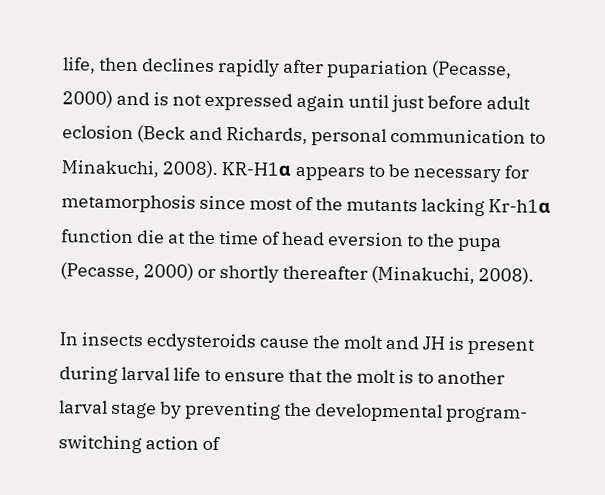life, then declines rapidly after pupariation (Pecasse, 2000) and is not expressed again until just before adult eclosion (Beck and Richards, personal communication to Minakuchi, 2008). KR-H1α appears to be necessary for metamorphosis since most of the mutants lacking Kr-h1α function die at the time of head eversion to the pupa (Pecasse, 2000) or shortly thereafter (Minakuchi, 2008).

In insects ecdysteroids cause the molt and JH is present during larval life to ensure that the molt is to another larval stage by preventing the developmental program-switching action of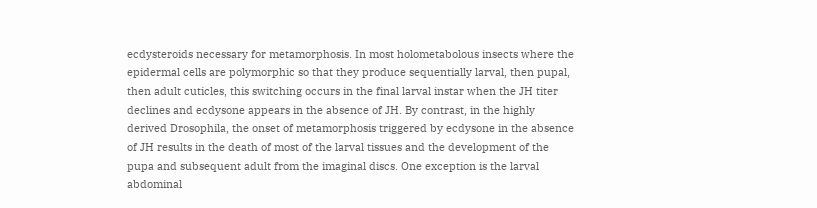ecdysteroids necessary for metamorphosis. In most holometabolous insects where the epidermal cells are polymorphic so that they produce sequentially larval, then pupal, then adult cuticles, this switching occurs in the final larval instar when the JH titer declines and ecdysone appears in the absence of JH. By contrast, in the highly derived Drosophila, the onset of metamorphosis triggered by ecdysone in the absence of JH results in the death of most of the larval tissues and the development of the pupa and subsequent adult from the imaginal discs. One exception is the larval abdominal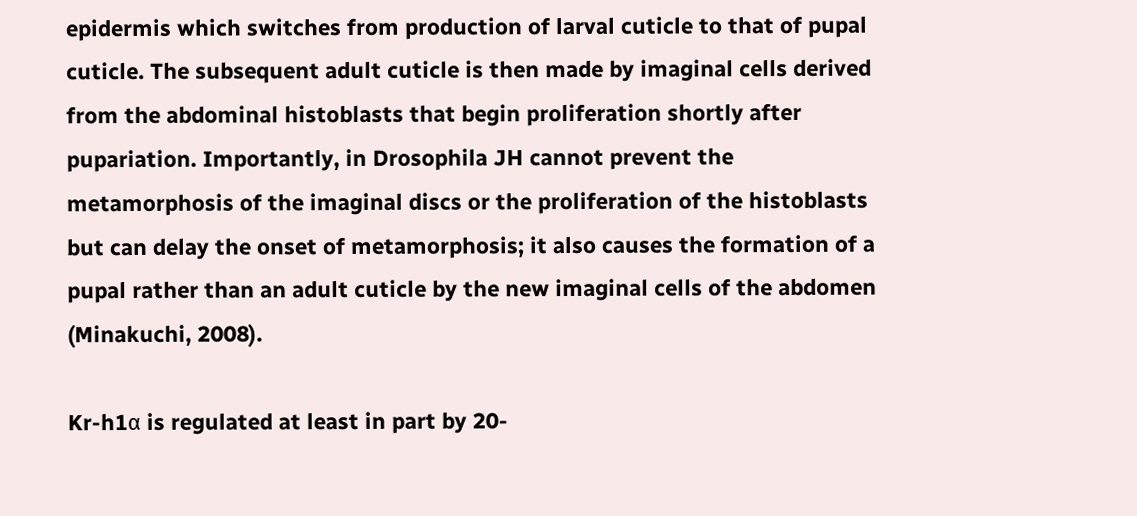epidermis which switches from production of larval cuticle to that of pupal cuticle. The subsequent adult cuticle is then made by imaginal cells derived from the abdominal histoblasts that begin proliferation shortly after pupariation. Importantly, in Drosophila JH cannot prevent the metamorphosis of the imaginal discs or the proliferation of the histoblasts but can delay the onset of metamorphosis; it also causes the formation of a pupal rather than an adult cuticle by the new imaginal cells of the abdomen (Minakuchi, 2008).

Kr-h1α is regulated at least in part by 20-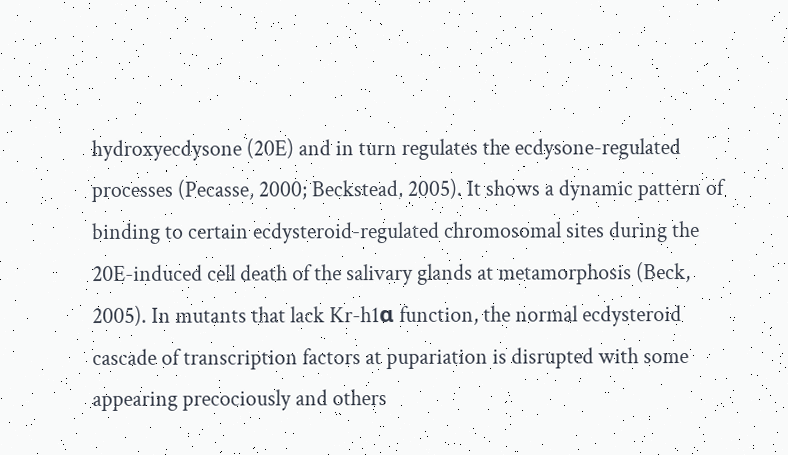hydroxyecdysone (20E) and in turn regulates the ecdysone-regulated processes (Pecasse, 2000; Beckstead, 2005). It shows a dynamic pattern of binding to certain ecdysteroid-regulated chromosomal sites during the 20E-induced cell death of the salivary glands at metamorphosis (Beck, 2005). In mutants that lack Kr-h1α function, the normal ecdysteroid cascade of transcription factors at pupariation is disrupted with some appearing precociously and others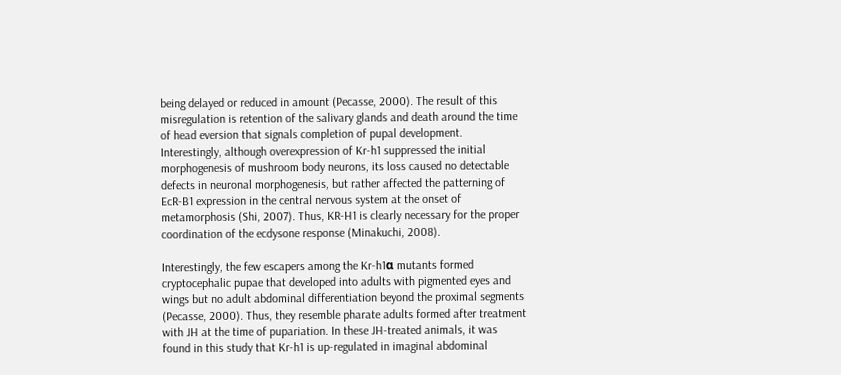being delayed or reduced in amount (Pecasse, 2000). The result of this misregulation is retention of the salivary glands and death around the time of head eversion that signals completion of pupal development. Interestingly, although overexpression of Kr-h1 suppressed the initial morphogenesis of mushroom body neurons, its loss caused no detectable defects in neuronal morphogenesis, but rather affected the patterning of EcR-B1 expression in the central nervous system at the onset of metamorphosis (Shi, 2007). Thus, KR-H1 is clearly necessary for the proper coordination of the ecdysone response (Minakuchi, 2008).

Interestingly, the few escapers among the Kr-h1α mutants formed cryptocephalic pupae that developed into adults with pigmented eyes and wings but no adult abdominal differentiation beyond the proximal segments (Pecasse, 2000). Thus, they resemble pharate adults formed after treatment with JH at the time of pupariation. In these JH-treated animals, it was found in this study that Kr-h1 is up-regulated in imaginal abdominal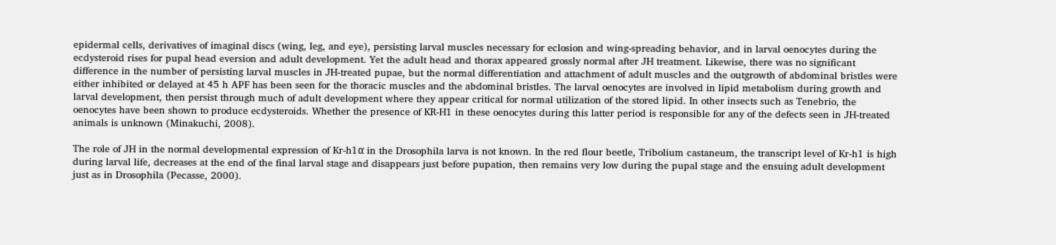epidermal cells, derivatives of imaginal discs (wing, leg, and eye), persisting larval muscles necessary for eclosion and wing-spreading behavior, and in larval oenocytes during the ecdysteroid rises for pupal head eversion and adult development. Yet the adult head and thorax appeared grossly normal after JH treatment. Likewise, there was no significant difference in the number of persisting larval muscles in JH-treated pupae, but the normal differentiation and attachment of adult muscles and the outgrowth of abdominal bristles were either inhibited or delayed at 45 h APF has been seen for the thoracic muscles and the abdominal bristles. The larval oenocytes are involved in lipid metabolism during growth and larval development, then persist through much of adult development where they appear critical for normal utilization of the stored lipid. In other insects such as Tenebrio, the oenocytes have been shown to produce ecdysteroids. Whether the presence of KR-H1 in these oenocytes during this latter period is responsible for any of the defects seen in JH-treated animals is unknown (Minakuchi, 2008).

The role of JH in the normal developmental expression of Kr-h1α in the Drosophila larva is not known. In the red flour beetle, Tribolium castaneum, the transcript level of Kr-h1 is high during larval life, decreases at the end of the final larval stage and disappears just before pupation, then remains very low during the pupal stage and the ensuing adult development just as in Drosophila (Pecasse, 2000).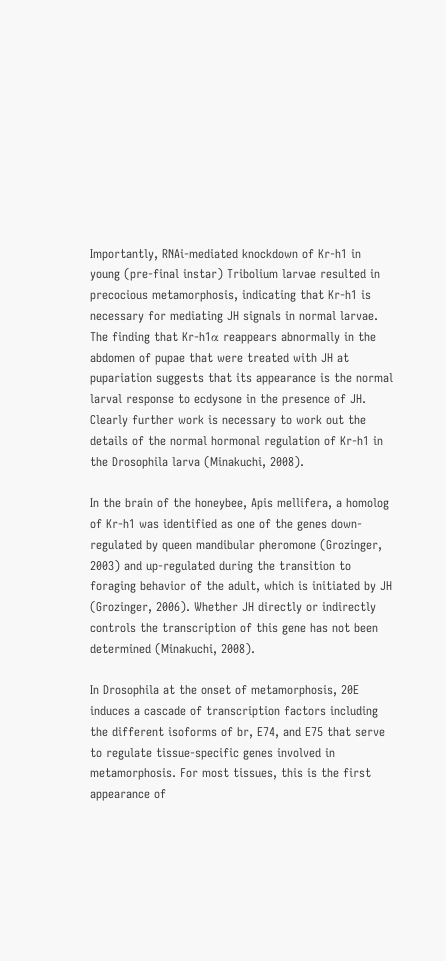Importantly, RNAi-mediated knockdown of Kr-h1 in young (pre-final instar) Tribolium larvae resulted in precocious metamorphosis, indicating that Kr-h1 is necessary for mediating JH signals in normal larvae. The finding that Kr-h1α reappears abnormally in the abdomen of pupae that were treated with JH at pupariation suggests that its appearance is the normal larval response to ecdysone in the presence of JH. Clearly further work is necessary to work out the details of the normal hormonal regulation of Kr-h1 in the Drosophila larva (Minakuchi, 2008).

In the brain of the honeybee, Apis mellifera, a homolog of Kr-h1 was identified as one of the genes down-regulated by queen mandibular pheromone (Grozinger, 2003) and up-regulated during the transition to foraging behavior of the adult, which is initiated by JH (Grozinger, 2006). Whether JH directly or indirectly controls the transcription of this gene has not been determined (Minakuchi, 2008).

In Drosophila at the onset of metamorphosis, 20E induces a cascade of transcription factors including the different isoforms of br, E74, and E75 that serve to regulate tissue-specific genes involved in metamorphosis. For most tissues, this is the first appearance of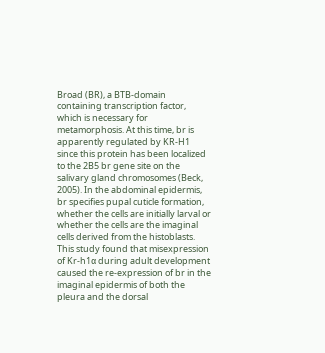Broad (BR), a BTB-domain containing transcription factor, which is necessary for metamorphosis. At this time, br is apparently regulated by KR-H1 since this protein has been localized to the 2B5 br gene site on the salivary gland chromosomes (Beck, 2005). In the abdominal epidermis, br specifies pupal cuticle formation, whether the cells are initially larval or whether the cells are the imaginal cells derived from the histoblasts. This study found that misexpression of Kr-h1α during adult development caused the re-expression of br in the imaginal epidermis of both the pleura and the dorsal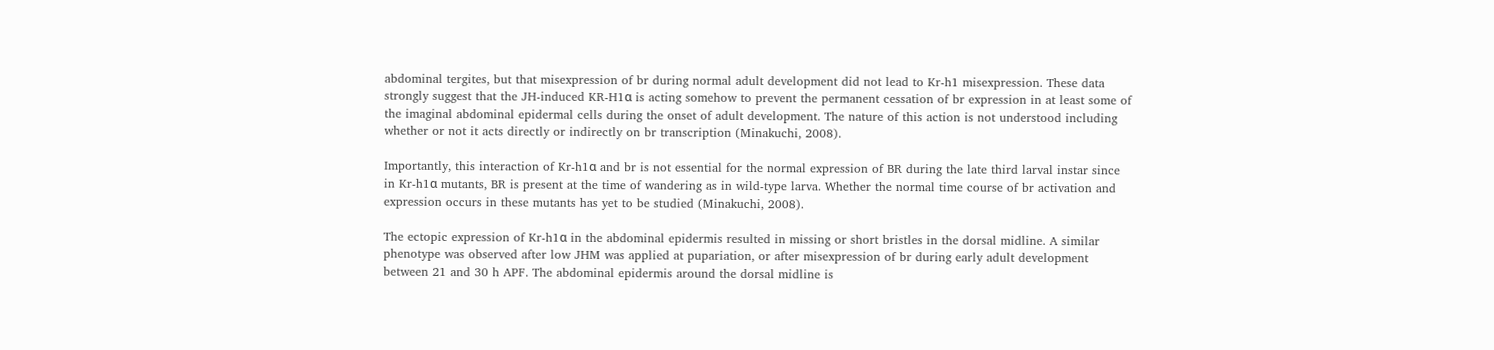abdominal tergites, but that misexpression of br during normal adult development did not lead to Kr-h1 misexpression. These data strongly suggest that the JH-induced KR-H1α is acting somehow to prevent the permanent cessation of br expression in at least some of the imaginal abdominal epidermal cells during the onset of adult development. The nature of this action is not understood including whether or not it acts directly or indirectly on br transcription (Minakuchi, 2008).

Importantly, this interaction of Kr-h1α and br is not essential for the normal expression of BR during the late third larval instar since in Kr-h1α mutants, BR is present at the time of wandering as in wild-type larva. Whether the normal time course of br activation and expression occurs in these mutants has yet to be studied (Minakuchi, 2008).

The ectopic expression of Kr-h1α in the abdominal epidermis resulted in missing or short bristles in the dorsal midline. A similar phenotype was observed after low JHM was applied at pupariation, or after misexpression of br during early adult development between 21 and 30 h APF. The abdominal epidermis around the dorsal midline is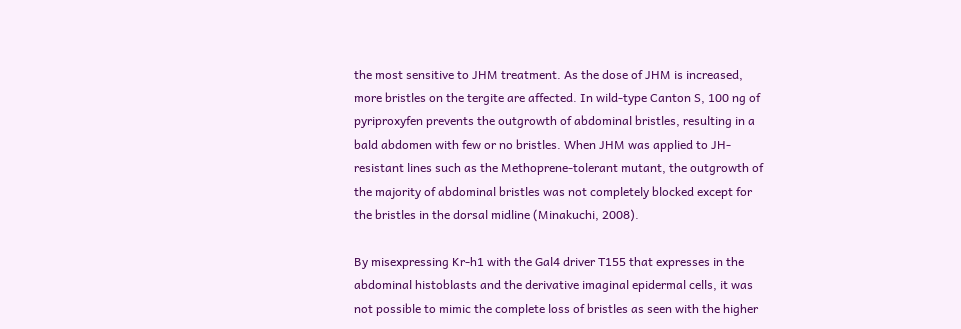the most sensitive to JHM treatment. As the dose of JHM is increased, more bristles on the tergite are affected. In wild-type Canton S, 100 ng of pyriproxyfen prevents the outgrowth of abdominal bristles, resulting in a bald abdomen with few or no bristles. When JHM was applied to JH-resistant lines such as the Methoprene-tolerant mutant, the outgrowth of the majority of abdominal bristles was not completely blocked except for the bristles in the dorsal midline (Minakuchi, 2008).

By misexpressing Kr-h1 with the Gal4 driver T155 that expresses in the abdominal histoblasts and the derivative imaginal epidermal cells, it was not possible to mimic the complete loss of bristles as seen with the higher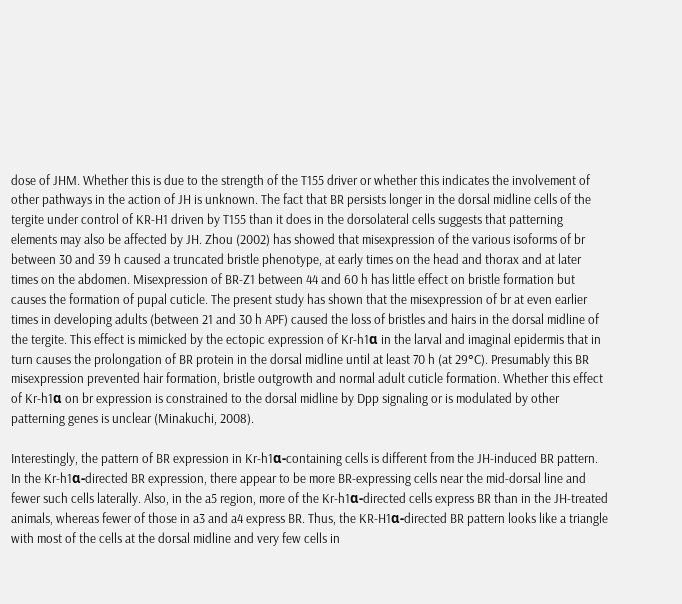dose of JHM. Whether this is due to the strength of the T155 driver or whether this indicates the involvement of other pathways in the action of JH is unknown. The fact that BR persists longer in the dorsal midline cells of the tergite under control of KR-H1 driven by T155 than it does in the dorsolateral cells suggests that patterning elements may also be affected by JH. Zhou (2002) has showed that misexpression of the various isoforms of br between 30 and 39 h caused a truncated bristle phenotype, at early times on the head and thorax and at later times on the abdomen. Misexpression of BR-Z1 between 44 and 60 h has little effect on bristle formation but causes the formation of pupal cuticle. The present study has shown that the misexpression of br at even earlier times in developing adults (between 21 and 30 h APF) caused the loss of bristles and hairs in the dorsal midline of the tergite. This effect is mimicked by the ectopic expression of Kr-h1α in the larval and imaginal epidermis that in turn causes the prolongation of BR protein in the dorsal midline until at least 70 h (at 29°C). Presumably this BR misexpression prevented hair formation, bristle outgrowth and normal adult cuticle formation. Whether this effect of Kr-h1α on br expression is constrained to the dorsal midline by Dpp signaling or is modulated by other patterning genes is unclear (Minakuchi, 2008).

Interestingly, the pattern of BR expression in Kr-h1α-containing cells is different from the JH-induced BR pattern. In the Kr-h1α-directed BR expression, there appear to be more BR-expressing cells near the mid-dorsal line and fewer such cells laterally. Also, in the a5 region, more of the Kr-h1α-directed cells express BR than in the JH-treated animals, whereas fewer of those in a3 and a4 express BR. Thus, the KR-H1α-directed BR pattern looks like a triangle with most of the cells at the dorsal midline and very few cells in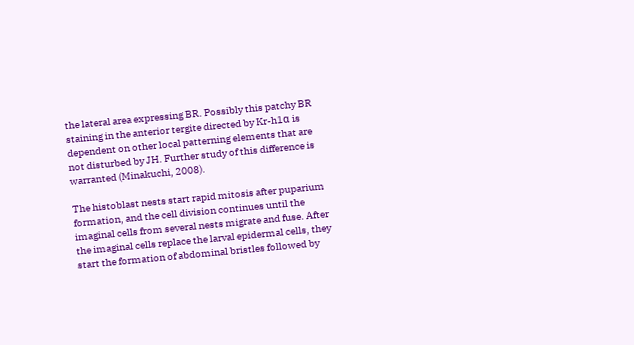the lateral area expressing BR. Possibly this patchy BR staining in the anterior tergite directed by Kr-h1α is dependent on other local patterning elements that are not disturbed by JH. Further study of this difference is warranted (Minakuchi, 2008).

The histoblast nests start rapid mitosis after puparium formation, and the cell division continues until the imaginal cells from several nests migrate and fuse. After the imaginal cells replace the larval epidermal cells, they start the formation of abdominal bristles followed by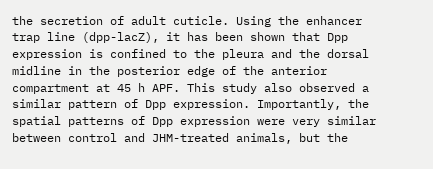the secretion of adult cuticle. Using the enhancer trap line (dpp-lacZ), it has been shown that Dpp expression is confined to the pleura and the dorsal midline in the posterior edge of the anterior compartment at 45 h APF. This study also observed a similar pattern of Dpp expression. Importantly, the spatial patterns of Dpp expression were very similar between control and JHM-treated animals, but the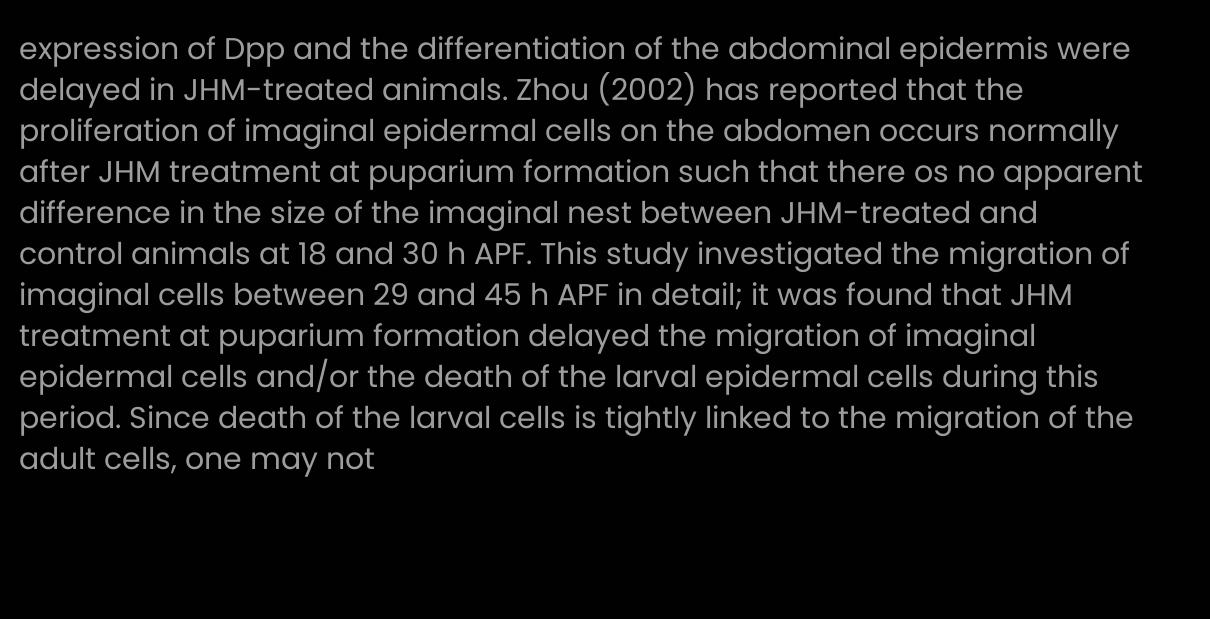expression of Dpp and the differentiation of the abdominal epidermis were delayed in JHM-treated animals. Zhou (2002) has reported that the proliferation of imaginal epidermal cells on the abdomen occurs normally after JHM treatment at puparium formation such that there os no apparent difference in the size of the imaginal nest between JHM-treated and control animals at 18 and 30 h APF. This study investigated the migration of imaginal cells between 29 and 45 h APF in detail; it was found that JHM treatment at puparium formation delayed the migration of imaginal epidermal cells and/or the death of the larval epidermal cells during this period. Since death of the larval cells is tightly linked to the migration of the adult cells, one may not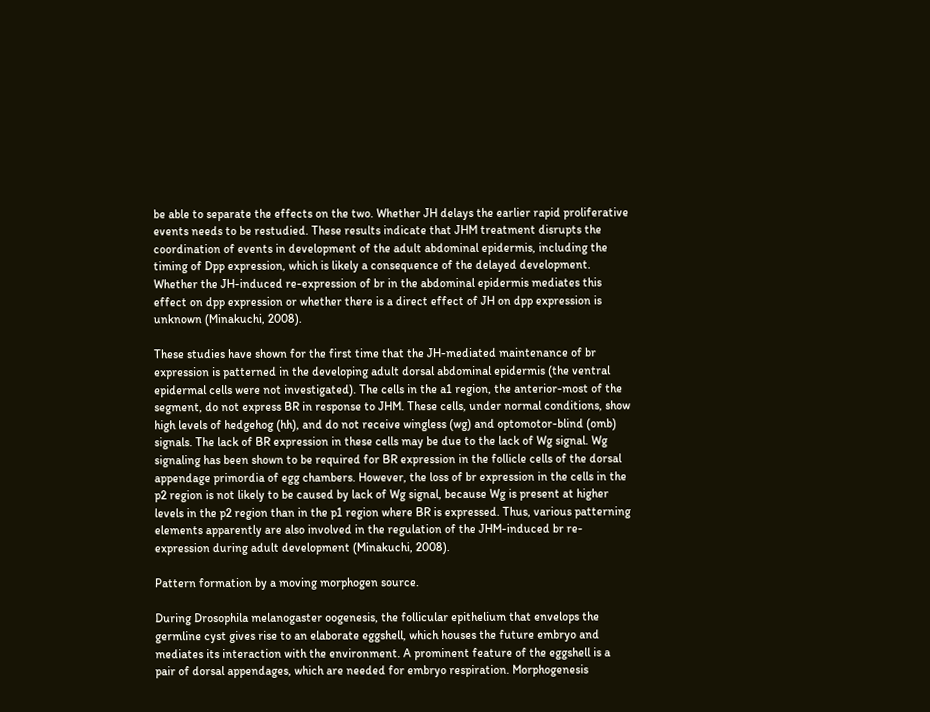be able to separate the effects on the two. Whether JH delays the earlier rapid proliferative events needs to be restudied. These results indicate that JHM treatment disrupts the coordination of events in development of the adult abdominal epidermis, including the timing of Dpp expression, which is likely a consequence of the delayed development. Whether the JH-induced re-expression of br in the abdominal epidermis mediates this effect on dpp expression or whether there is a direct effect of JH on dpp expression is unknown (Minakuchi, 2008).

These studies have shown for the first time that the JH-mediated maintenance of br expression is patterned in the developing adult dorsal abdominal epidermis (the ventral epidermal cells were not investigated). The cells in the a1 region, the anterior-most of the segment, do not express BR in response to JHM. These cells, under normal conditions, show high levels of hedgehog (hh), and do not receive wingless (wg) and optomotor-blind (omb) signals. The lack of BR expression in these cells may be due to the lack of Wg signal. Wg signaling has been shown to be required for BR expression in the follicle cells of the dorsal appendage primordia of egg chambers. However, the loss of br expression in the cells in the p2 region is not likely to be caused by lack of Wg signal, because Wg is present at higher levels in the p2 region than in the p1 region where BR is expressed. Thus, various patterning elements apparently are also involved in the regulation of the JHM-induced br re-expression during adult development (Minakuchi, 2008).

Pattern formation by a moving morphogen source.

During Drosophila melanogaster oogenesis, the follicular epithelium that envelops the germline cyst gives rise to an elaborate eggshell, which houses the future embryo and mediates its interaction with the environment. A prominent feature of the eggshell is a pair of dorsal appendages, which are needed for embryo respiration. Morphogenesis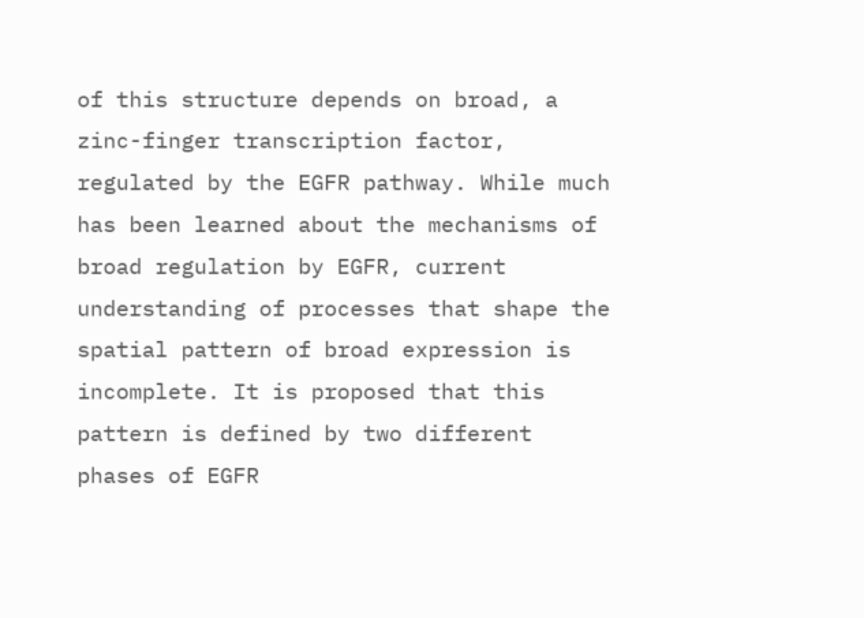of this structure depends on broad, a zinc-finger transcription factor, regulated by the EGFR pathway. While much has been learned about the mechanisms of broad regulation by EGFR, current understanding of processes that shape the spatial pattern of broad expression is incomplete. It is proposed that this pattern is defined by two different phases of EGFR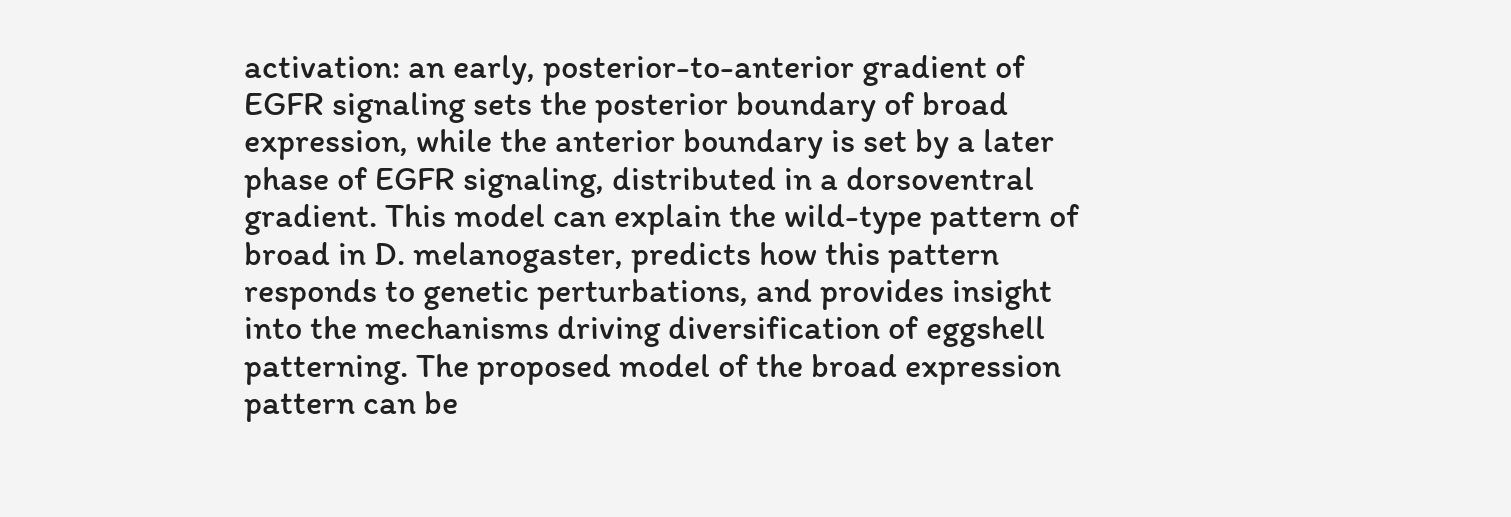activation: an early, posterior-to-anterior gradient of EGFR signaling sets the posterior boundary of broad expression, while the anterior boundary is set by a later phase of EGFR signaling, distributed in a dorsoventral gradient. This model can explain the wild-type pattern of broad in D. melanogaster, predicts how this pattern responds to genetic perturbations, and provides insight into the mechanisms driving diversification of eggshell patterning. The proposed model of the broad expression pattern can be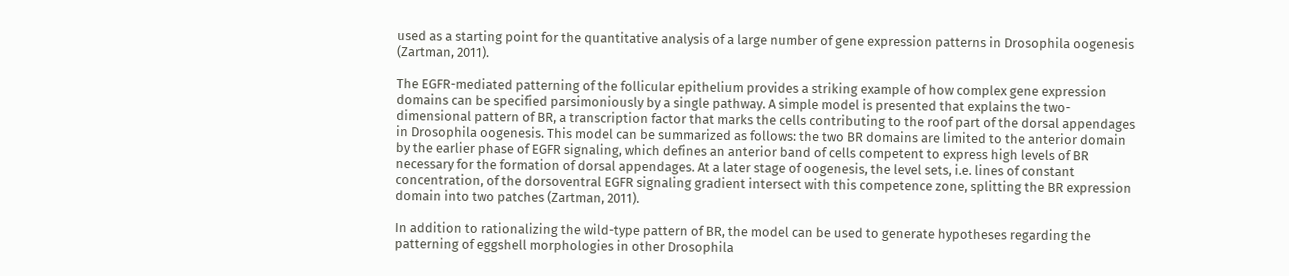used as a starting point for the quantitative analysis of a large number of gene expression patterns in Drosophila oogenesis (Zartman, 2011).

The EGFR-mediated patterning of the follicular epithelium provides a striking example of how complex gene expression domains can be specified parsimoniously by a single pathway. A simple model is presented that explains the two-dimensional pattern of BR, a transcription factor that marks the cells contributing to the roof part of the dorsal appendages in Drosophila oogenesis. This model can be summarized as follows: the two BR domains are limited to the anterior domain by the earlier phase of EGFR signaling, which defines an anterior band of cells competent to express high levels of BR necessary for the formation of dorsal appendages. At a later stage of oogenesis, the level sets, i.e. lines of constant concentration, of the dorsoventral EGFR signaling gradient intersect with this competence zone, splitting the BR expression domain into two patches (Zartman, 2011).

In addition to rationalizing the wild-type pattern of BR, the model can be used to generate hypotheses regarding the patterning of eggshell morphologies in other Drosophila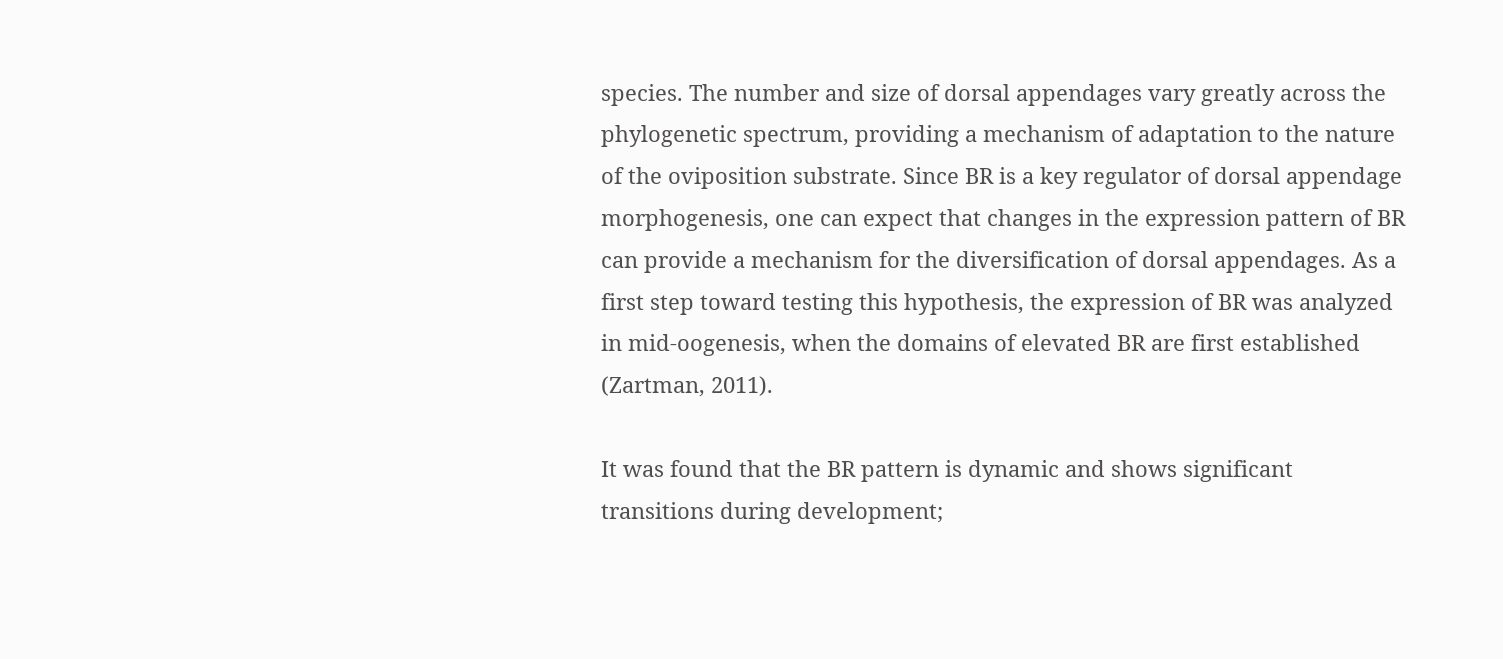species. The number and size of dorsal appendages vary greatly across the phylogenetic spectrum, providing a mechanism of adaptation to the nature of the oviposition substrate. Since BR is a key regulator of dorsal appendage morphogenesis, one can expect that changes in the expression pattern of BR can provide a mechanism for the diversification of dorsal appendages. As a first step toward testing this hypothesis, the expression of BR was analyzed in mid-oogenesis, when the domains of elevated BR are first established (Zartman, 2011).

It was found that the BR pattern is dynamic and shows significant transitions during development;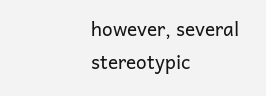however, several stereotypic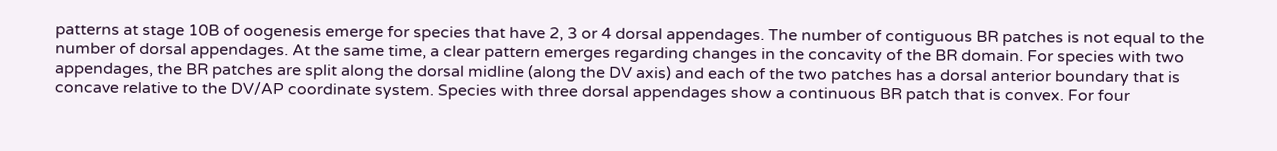patterns at stage 10B of oogenesis emerge for species that have 2, 3 or 4 dorsal appendages. The number of contiguous BR patches is not equal to the number of dorsal appendages. At the same time, a clear pattern emerges regarding changes in the concavity of the BR domain. For species with two appendages, the BR patches are split along the dorsal midline (along the DV axis) and each of the two patches has a dorsal anterior boundary that is concave relative to the DV/AP coordinate system. Species with three dorsal appendages show a continuous BR patch that is convex. For four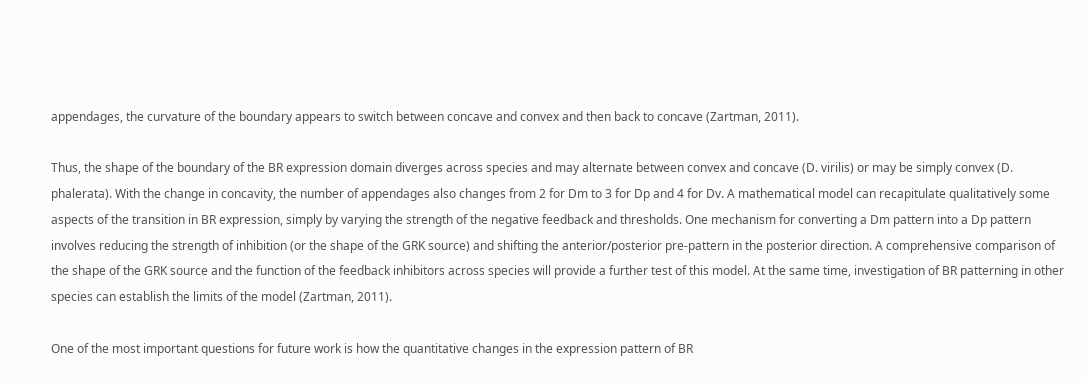appendages, the curvature of the boundary appears to switch between concave and convex and then back to concave (Zartman, 2011).

Thus, the shape of the boundary of the BR expression domain diverges across species and may alternate between convex and concave (D. virilis) or may be simply convex (D. phalerata). With the change in concavity, the number of appendages also changes from 2 for Dm to 3 for Dp and 4 for Dv. A mathematical model can recapitulate qualitatively some aspects of the transition in BR expression, simply by varying the strength of the negative feedback and thresholds. One mechanism for converting a Dm pattern into a Dp pattern involves reducing the strength of inhibition (or the shape of the GRK source) and shifting the anterior/posterior pre-pattern in the posterior direction. A comprehensive comparison of the shape of the GRK source and the function of the feedback inhibitors across species will provide a further test of this model. At the same time, investigation of BR patterning in other species can establish the limits of the model (Zartman, 2011).

One of the most important questions for future work is how the quantitative changes in the expression pattern of BR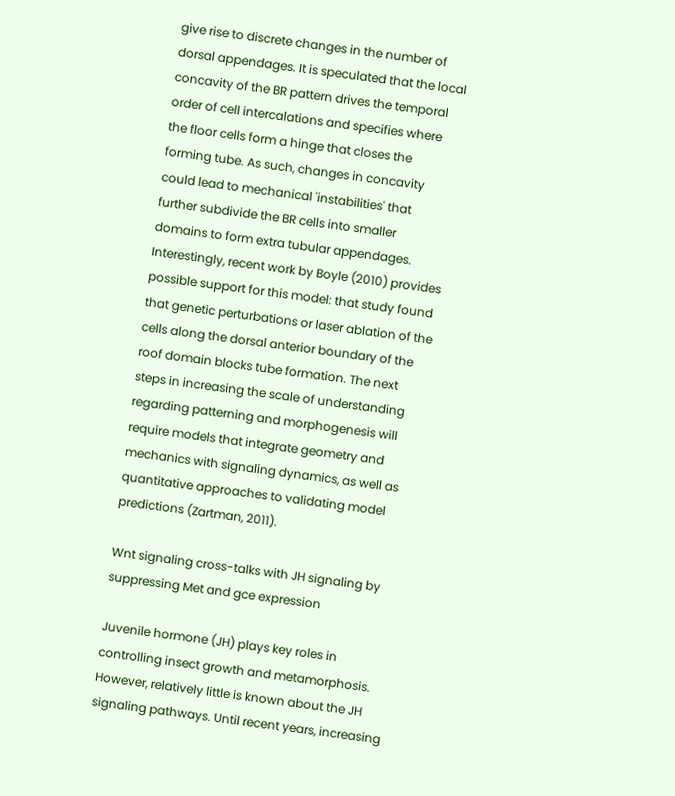give rise to discrete changes in the number of dorsal appendages. It is speculated that the local concavity of the BR pattern drives the temporal order of cell intercalations and specifies where the floor cells form a hinge that closes the forming tube. As such, changes in concavity could lead to mechanical 'instabilities' that further subdivide the BR cells into smaller domains to form extra tubular appendages. Interestingly, recent work by Boyle (2010) provides possible support for this model: that study found that genetic perturbations or laser ablation of the cells along the dorsal anterior boundary of the roof domain blocks tube formation. The next steps in increasing the scale of understanding regarding patterning and morphogenesis will require models that integrate geometry and mechanics with signaling dynamics, as well as quantitative approaches to validating model predictions (Zartman, 2011).

Wnt signaling cross-talks with JH signaling by suppressing Met and gce expression

Juvenile hormone (JH) plays key roles in controlling insect growth and metamorphosis. However, relatively little is known about the JH signaling pathways. Until recent years, increasing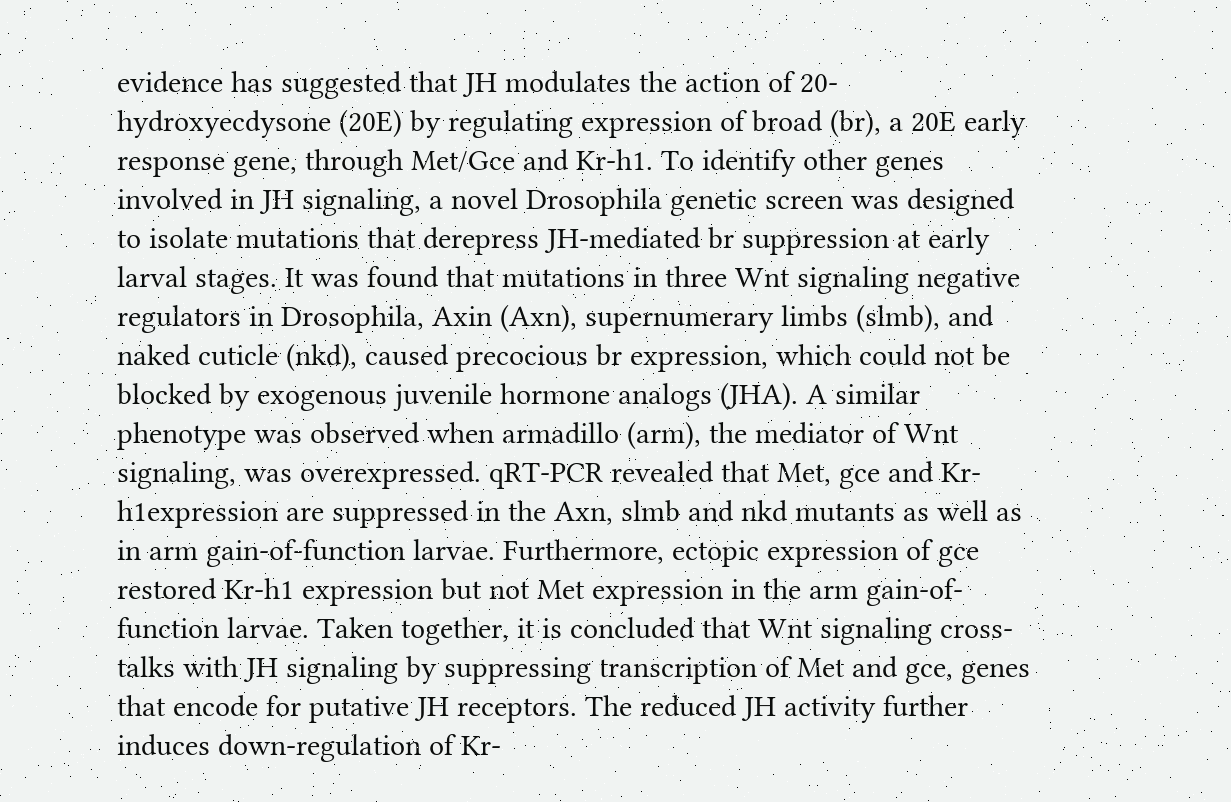evidence has suggested that JH modulates the action of 20-hydroxyecdysone (20E) by regulating expression of broad (br), a 20E early response gene, through Met/Gce and Kr-h1. To identify other genes involved in JH signaling, a novel Drosophila genetic screen was designed to isolate mutations that derepress JH-mediated br suppression at early larval stages. It was found that mutations in three Wnt signaling negative regulators in Drosophila, Axin (Axn), supernumerary limbs (slmb), and naked cuticle (nkd), caused precocious br expression, which could not be blocked by exogenous juvenile hormone analogs (JHA). A similar phenotype was observed when armadillo (arm), the mediator of Wnt signaling, was overexpressed. qRT-PCR revealed that Met, gce and Kr-h1expression are suppressed in the Axn, slmb and nkd mutants as well as in arm gain-of-function larvae. Furthermore, ectopic expression of gce restored Kr-h1 expression but not Met expression in the arm gain-of-function larvae. Taken together, it is concluded that Wnt signaling cross-talks with JH signaling by suppressing transcription of Met and gce, genes that encode for putative JH receptors. The reduced JH activity further induces down-regulation of Kr-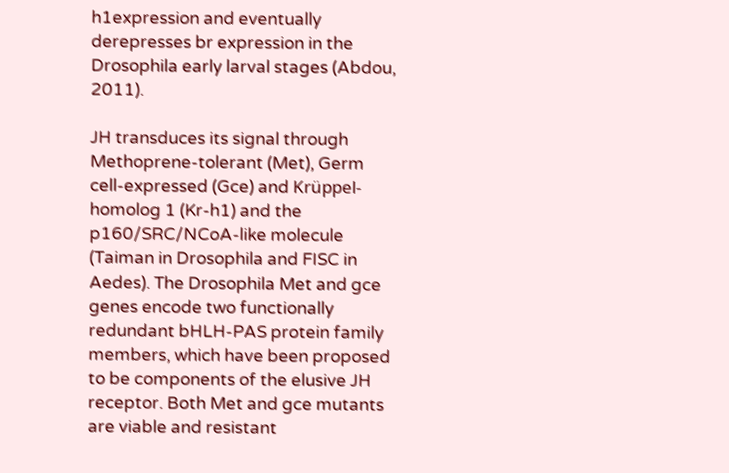h1expression and eventually derepresses br expression in the Drosophila early larval stages (Abdou, 2011).

JH transduces its signal through Methoprene-tolerant (Met), Germ cell-expressed (Gce) and Krüppel-homolog 1 (Kr-h1) and the p160/SRC/NCoA-like molecule (Taiman in Drosophila and FISC in Aedes). The Drosophila Met and gce genes encode two functionally redundant bHLH-PAS protein family members, which have been proposed to be components of the elusive JH receptor. Both Met and gce mutants are viable and resistant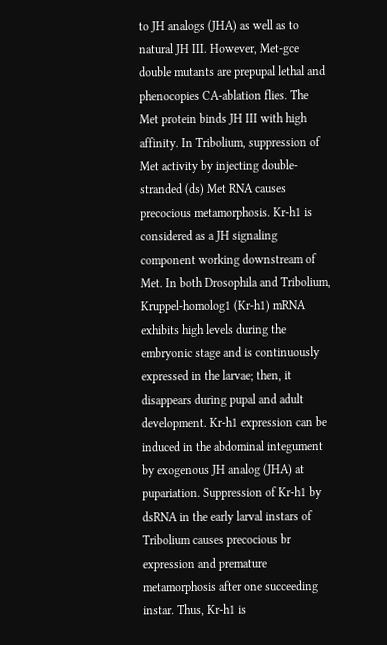to JH analogs (JHA) as well as to natural JH III. However, Met-gce double mutants are prepupal lethal and phenocopies CA-ablation flies. The Met protein binds JH III with high affinity. In Tribolium, suppression of Met activity by injecting double-stranded (ds) Met RNA causes precocious metamorphosis. Kr-h1 is considered as a JH signaling component working downstream of Met. In both Drosophila and Tribolium, Kruppel-homolog1 (Kr-h1) mRNA exhibits high levels during the embryonic stage and is continuously expressed in the larvae; then, it disappears during pupal and adult development. Kr-h1 expression can be induced in the abdominal integument by exogenous JH analog (JHA) at pupariation. Suppression of Kr-h1 by dsRNA in the early larval instars of Tribolium causes precocious br expression and premature metamorphosis after one succeeding instar. Thus, Kr-h1 is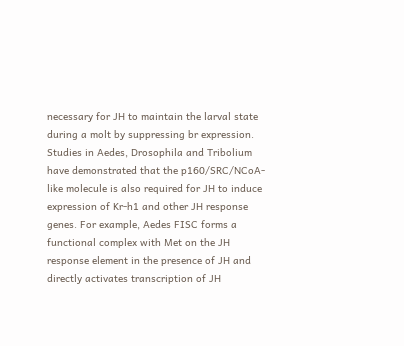necessary for JH to maintain the larval state during a molt by suppressing br expression. Studies in Aedes, Drosophila and Tribolium have demonstrated that the p160/SRC/NCoA-like molecule is also required for JH to induce expression of Kr-h1 and other JH response genes. For example, Aedes FISC forms a functional complex with Met on the JH response element in the presence of JH and directly activates transcription of JH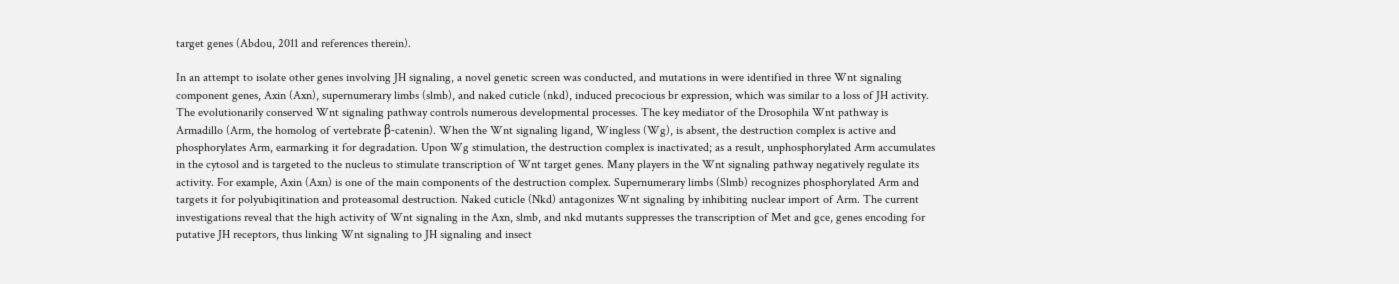target genes (Abdou, 2011 and references therein).

In an attempt to isolate other genes involving JH signaling, a novel genetic screen was conducted, and mutations in were identified in three Wnt signaling component genes, Axin (Axn), supernumerary limbs (slmb), and naked cuticle (nkd), induced precocious br expression, which was similar to a loss of JH activity. The evolutionarily conserved Wnt signaling pathway controls numerous developmental processes. The key mediator of the Drosophila Wnt pathway is Armadillo (Arm, the homolog of vertebrate β-catenin). When the Wnt signaling ligand, Wingless (Wg), is absent, the destruction complex is active and phosphorylates Arm, earmarking it for degradation. Upon Wg stimulation, the destruction complex is inactivated; as a result, unphosphorylated Arm accumulates in the cytosol and is targeted to the nucleus to stimulate transcription of Wnt target genes. Many players in the Wnt signaling pathway negatively regulate its activity. For example, Axin (Axn) is one of the main components of the destruction complex. Supernumerary limbs (Slmb) recognizes phosphorylated Arm and targets it for polyubiqitination and proteasomal destruction. Naked cuticle (Nkd) antagonizes Wnt signaling by inhibiting nuclear import of Arm. The current investigations reveal that the high activity of Wnt signaling in the Axn, slmb, and nkd mutants suppresses the transcription of Met and gce, genes encoding for putative JH receptors, thus linking Wnt signaling to JH signaling and insect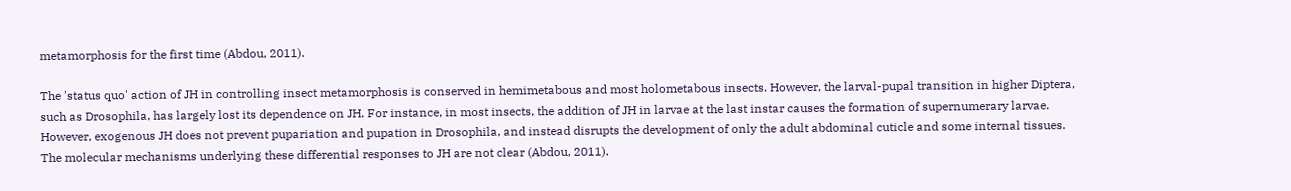metamorphosis for the first time (Abdou, 2011).

The 'status quo' action of JH in controlling insect metamorphosis is conserved in hemimetabous and most holometabous insects. However, the larval-pupal transition in higher Diptera, such as Drosophila, has largely lost its dependence on JH. For instance, in most insects, the addition of JH in larvae at the last instar causes the formation of supernumerary larvae. However, exogenous JH does not prevent pupariation and pupation in Drosophila, and instead disrupts the development of only the adult abdominal cuticle and some internal tissues. The molecular mechanisms underlying these differential responses to JH are not clear (Abdou, 2011).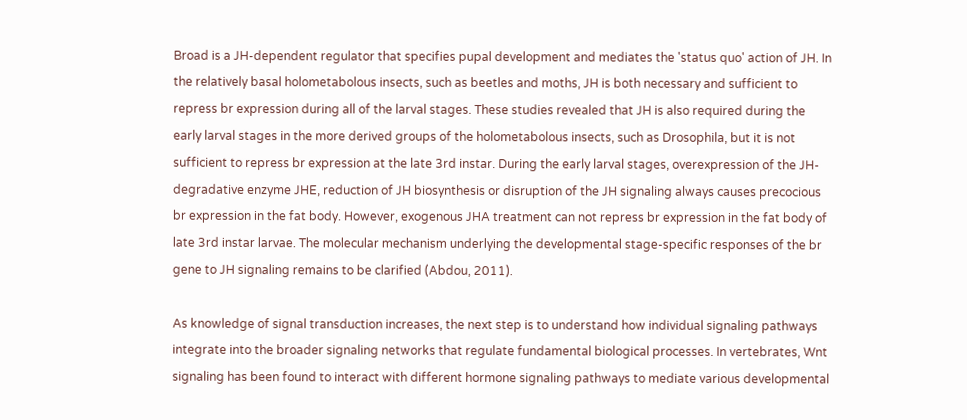Broad is a JH-dependent regulator that specifies pupal development and mediates the 'status quo' action of JH. In the relatively basal holometabolous insects, such as beetles and moths, JH is both necessary and sufficient to repress br expression during all of the larval stages. These studies revealed that JH is also required during the early larval stages in the more derived groups of the holometabolous insects, such as Drosophila, but it is not sufficient to repress br expression at the late 3rd instar. During the early larval stages, overexpression of the JH-degradative enzyme JHE, reduction of JH biosynthesis or disruption of the JH signaling always causes precocious br expression in the fat body. However, exogenous JHA treatment can not repress br expression in the fat body of late 3rd instar larvae. The molecular mechanism underlying the developmental stage-specific responses of the br gene to JH signaling remains to be clarified (Abdou, 2011).

As knowledge of signal transduction increases, the next step is to understand how individual signaling pathways integrate into the broader signaling networks that regulate fundamental biological processes. In vertebrates, Wnt signaling has been found to interact with different hormone signaling pathways to mediate various developmental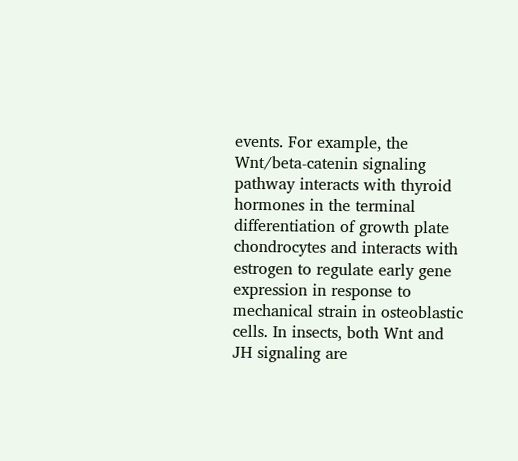events. For example, the Wnt/beta-catenin signaling pathway interacts with thyroid hormones in the terminal differentiation of growth plate chondrocytes and interacts with estrogen to regulate early gene expression in response to mechanical strain in osteoblastic cells. In insects, both Wnt and JH signaling are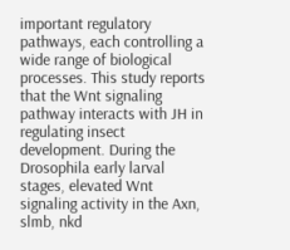important regulatory pathways, each controlling a wide range of biological processes. This study reports that the Wnt signaling pathway interacts with JH in regulating insect development. During the Drosophila early larval stages, elevated Wnt signaling activity in the Axn, slmb, nkd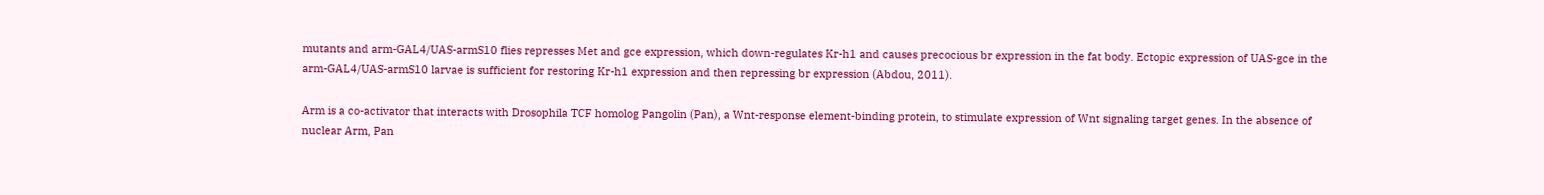mutants and arm-GAL4/UAS-armS10 flies represses Met and gce expression, which down-regulates Kr-h1 and causes precocious br expression in the fat body. Ectopic expression of UAS-gce in the arm-GAL4/UAS-armS10 larvae is sufficient for restoring Kr-h1 expression and then repressing br expression (Abdou, 2011).

Arm is a co-activator that interacts with Drosophila TCF homolog Pangolin (Pan), a Wnt-response element-binding protein, to stimulate expression of Wnt signaling target genes. In the absence of nuclear Arm, Pan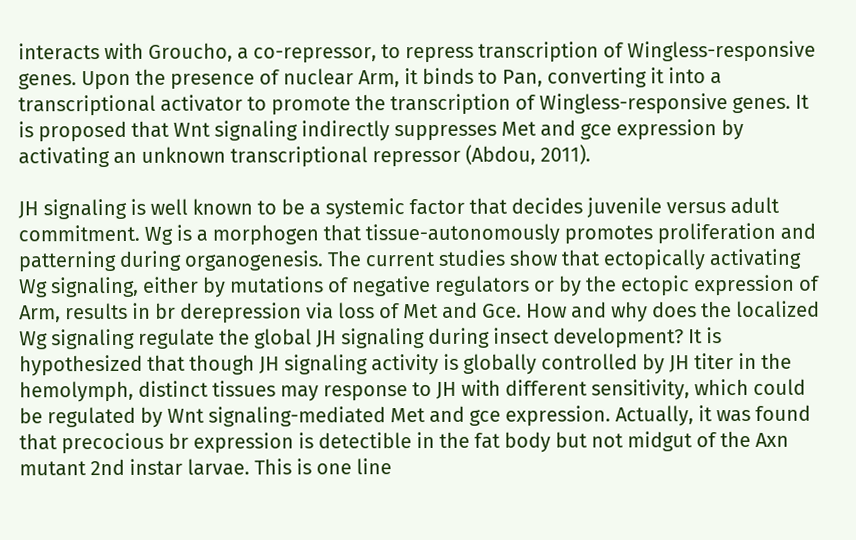interacts with Groucho, a co-repressor, to repress transcription of Wingless-responsive genes. Upon the presence of nuclear Arm, it binds to Pan, converting it into a transcriptional activator to promote the transcription of Wingless-responsive genes. It is proposed that Wnt signaling indirectly suppresses Met and gce expression by activating an unknown transcriptional repressor (Abdou, 2011).

JH signaling is well known to be a systemic factor that decides juvenile versus adult commitment. Wg is a morphogen that tissue-autonomously promotes proliferation and patterning during organogenesis. The current studies show that ectopically activating Wg signaling, either by mutations of negative regulators or by the ectopic expression of Arm, results in br derepression via loss of Met and Gce. How and why does the localized Wg signaling regulate the global JH signaling during insect development? It is hypothesized that though JH signaling activity is globally controlled by JH titer in the hemolymph, distinct tissues may response to JH with different sensitivity, which could be regulated by Wnt signaling-mediated Met and gce expression. Actually, it was found that precocious br expression is detectible in the fat body but not midgut of the Axn mutant 2nd instar larvae. This is one line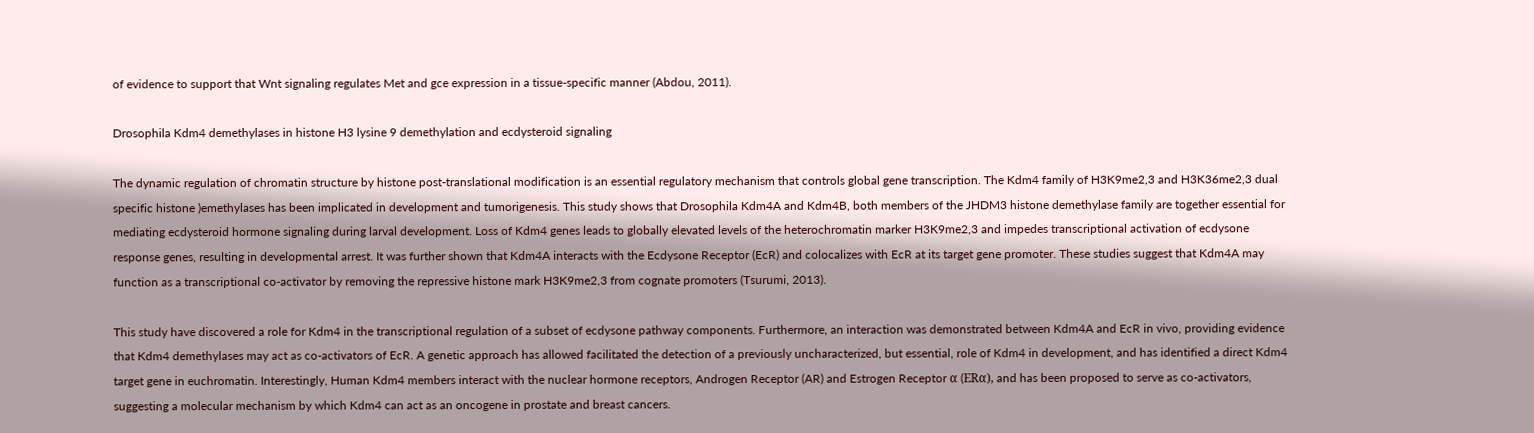of evidence to support that Wnt signaling regulates Met and gce expression in a tissue-specific manner (Abdou, 2011).

Drosophila Kdm4 demethylases in histone H3 lysine 9 demethylation and ecdysteroid signaling

The dynamic regulation of chromatin structure by histone post-translational modification is an essential regulatory mechanism that controls global gene transcription. The Kdm4 family of H3K9me2,3 and H3K36me2,3 dual specific histone )emethylases has been implicated in development and tumorigenesis. This study shows that Drosophila Kdm4A and Kdm4B, both members of the JHDM3 histone demethylase family are together essential for mediating ecdysteroid hormone signaling during larval development. Loss of Kdm4 genes leads to globally elevated levels of the heterochromatin marker H3K9me2,3 and impedes transcriptional activation of ecdysone response genes, resulting in developmental arrest. It was further shown that Kdm4A interacts with the Ecdysone Receptor (EcR) and colocalizes with EcR at its target gene promoter. These studies suggest that Kdm4A may function as a transcriptional co-activator by removing the repressive histone mark H3K9me2,3 from cognate promoters (Tsurumi, 2013).

This study have discovered a role for Kdm4 in the transcriptional regulation of a subset of ecdysone pathway components. Furthermore, an interaction was demonstrated between Kdm4A and EcR in vivo, providing evidence that Kdm4 demethylases may act as co-activators of EcR. A genetic approach has allowed facilitated the detection of a previously uncharacterized, but essential, role of Kdm4 in development, and has identified a direct Kdm4 target gene in euchromatin. Interestingly, Human Kdm4 members interact with the nuclear hormone receptors, Androgen Receptor (AR) and Estrogen Receptor α (ERα), and has been proposed to serve as co-activators, suggesting a molecular mechanism by which Kdm4 can act as an oncogene in prostate and breast cancers.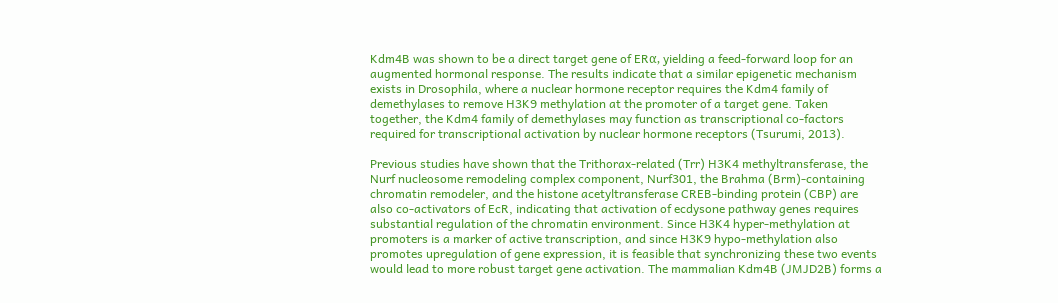Kdm4B was shown to be a direct target gene of ERα, yielding a feed-forward loop for an augmented hormonal response. The results indicate that a similar epigenetic mechanism exists in Drosophila, where a nuclear hormone receptor requires the Kdm4 family of demethylases to remove H3K9 methylation at the promoter of a target gene. Taken together, the Kdm4 family of demethylases may function as transcriptional co-factors required for transcriptional activation by nuclear hormone receptors (Tsurumi, 2013).

Previous studies have shown that the Trithorax-related (Trr) H3K4 methyltransferase, the Nurf nucleosome remodeling complex component, Nurf301, the Brahma (Brm)-containing chromatin remodeler, and the histone acetyltransferase CREB-binding protein (CBP) are also co-activators of EcR, indicating that activation of ecdysone pathway genes requires substantial regulation of the chromatin environment. Since H3K4 hyper-methylation at promoters is a marker of active transcription, and since H3K9 hypo-methylation also promotes upregulation of gene expression, it is feasible that synchronizing these two events would lead to more robust target gene activation. The mammalian Kdm4B (JMJD2B) forms a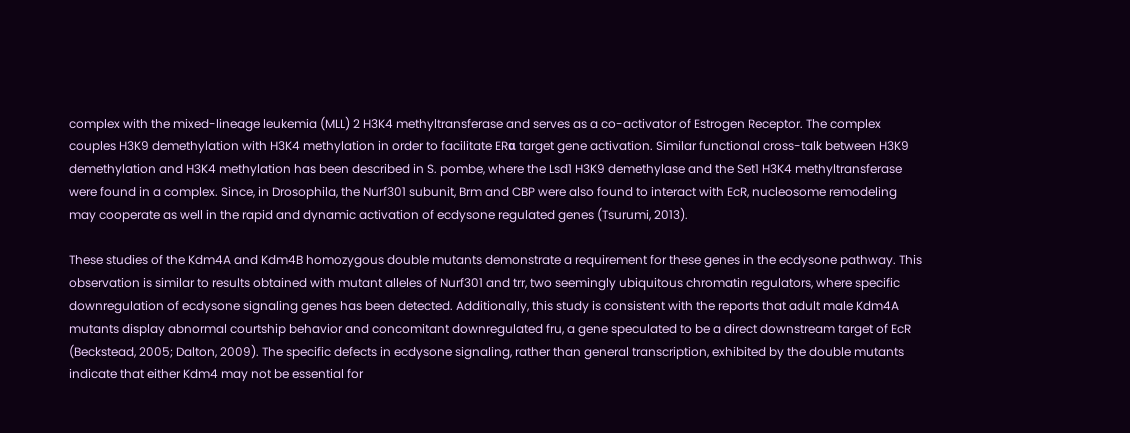complex with the mixed-lineage leukemia (MLL) 2 H3K4 methyltransferase and serves as a co-activator of Estrogen Receptor. The complex couples H3K9 demethylation with H3K4 methylation in order to facilitate ERα target gene activation. Similar functional cross-talk between H3K9 demethylation and H3K4 methylation has been described in S. pombe, where the Lsd1 H3K9 demethylase and the Set1 H3K4 methyltransferase were found in a complex. Since, in Drosophila, the Nurf301 subunit, Brm and CBP were also found to interact with EcR, nucleosome remodeling may cooperate as well in the rapid and dynamic activation of ecdysone regulated genes (Tsurumi, 2013).

These studies of the Kdm4A and Kdm4B homozygous double mutants demonstrate a requirement for these genes in the ecdysone pathway. This observation is similar to results obtained with mutant alleles of Nurf301 and trr, two seemingly ubiquitous chromatin regulators, where specific downregulation of ecdysone signaling genes has been detected. Additionally, this study is consistent with the reports that adult male Kdm4A mutants display abnormal courtship behavior and concomitant downregulated fru, a gene speculated to be a direct downstream target of EcR (Beckstead, 2005; Dalton, 2009). The specific defects in ecdysone signaling, rather than general transcription, exhibited by the double mutants indicate that either Kdm4 may not be essential for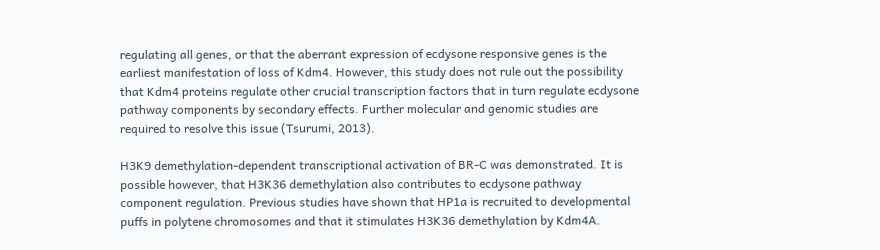regulating all genes, or that the aberrant expression of ecdysone responsive genes is the earliest manifestation of loss of Kdm4. However, this study does not rule out the possibility that Kdm4 proteins regulate other crucial transcription factors that in turn regulate ecdysone pathway components by secondary effects. Further molecular and genomic studies are required to resolve this issue (Tsurumi, 2013).

H3K9 demethylation-dependent transcriptional activation of BR-C was demonstrated. It is possible however, that H3K36 demethylation also contributes to ecdysone pathway component regulation. Previous studies have shown that HP1a is recruited to developmental puffs in polytene chromosomes and that it stimulates H3K36 demethylation by Kdm4A.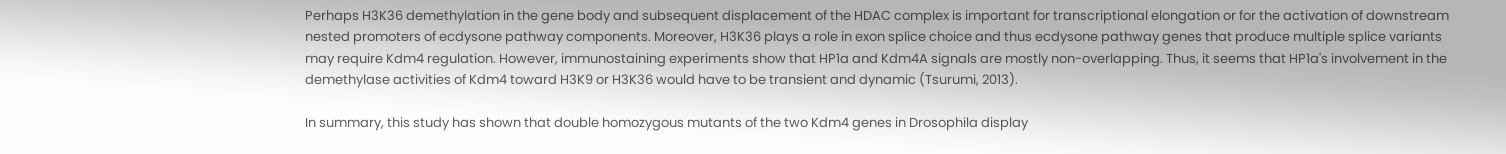Perhaps H3K36 demethylation in the gene body and subsequent displacement of the HDAC complex is important for transcriptional elongation or for the activation of downstream nested promoters of ecdysone pathway components. Moreover, H3K36 plays a role in exon splice choice and thus ecdysone pathway genes that produce multiple splice variants may require Kdm4 regulation. However, immunostaining experiments show that HP1a and Kdm4A signals are mostly non-overlapping. Thus, it seems that HP1a's involvement in the demethylase activities of Kdm4 toward H3K9 or H3K36 would have to be transient and dynamic (Tsurumi, 2013).

In summary, this study has shown that double homozygous mutants of the two Kdm4 genes in Drosophila display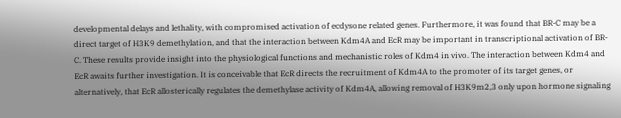developmental delays and lethality, with compromised activation of ecdysone related genes. Furthermore, it was found that BR-C may be a direct target of H3K9 demethylation, and that the interaction between Kdm4A and EcR may be important in transcriptional activation of BR-C. These results provide insight into the physiological functions and mechanistic roles of Kdm4 in vivo. The interaction between Kdm4 and EcR awaits further investigation. It is conceivable that EcR directs the recruitment of Kdm4A to the promoter of its target genes, or alternatively, that EcR allosterically regulates the demethylase activity of Kdm4A, allowing removal of H3K9m2,3 only upon hormone signaling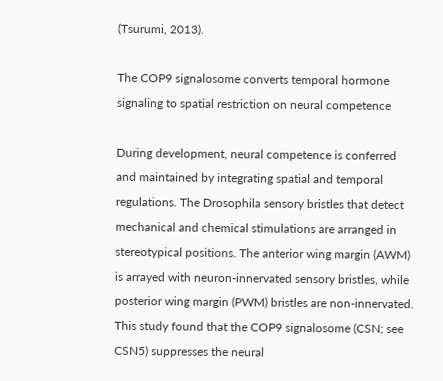(Tsurumi, 2013).

The COP9 signalosome converts temporal hormone signaling to spatial restriction on neural competence

During development, neural competence is conferred and maintained by integrating spatial and temporal regulations. The Drosophila sensory bristles that detect mechanical and chemical stimulations are arranged in stereotypical positions. The anterior wing margin (AWM) is arrayed with neuron-innervated sensory bristles, while posterior wing margin (PWM) bristles are non-innervated. This study found that the COP9 signalosome (CSN; see CSN5) suppresses the neural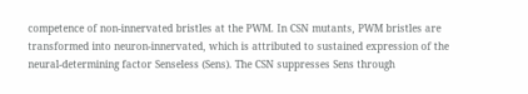competence of non-innervated bristles at the PWM. In CSN mutants, PWM bristles are transformed into neuron-innervated, which is attributed to sustained expression of the neural-determining factor Senseless (Sens). The CSN suppresses Sens through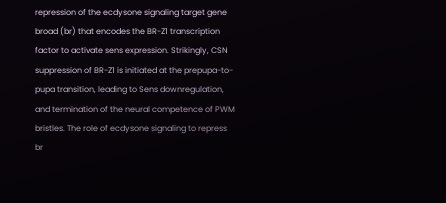repression of the ecdysone signaling target gene broad (br) that encodes the BR-Z1 transcription factor to activate sens expression. Strikingly, CSN suppression of BR-Z1 is initiated at the prepupa-to-pupa transition, leading to Sens downregulation, and termination of the neural competence of PWM bristles. The role of ecdysone signaling to repress br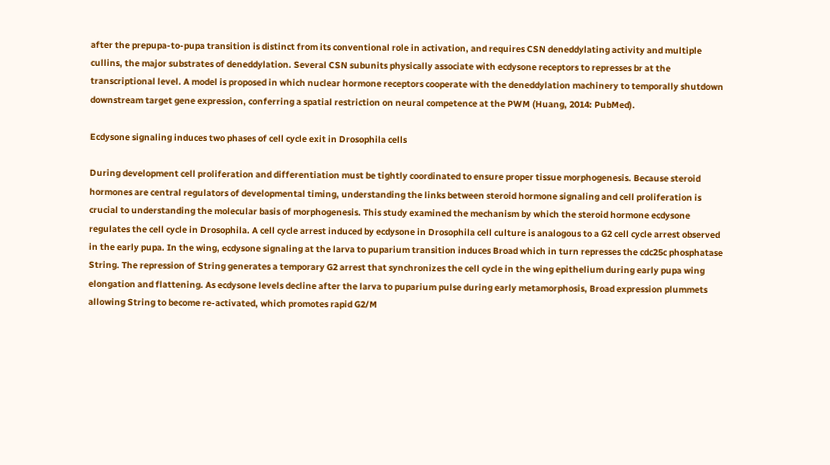after the prepupa-to-pupa transition is distinct from its conventional role in activation, and requires CSN deneddylating activity and multiple cullins, the major substrates of deneddylation. Several CSN subunits physically associate with ecdysone receptors to represses br at the transcriptional level. A model is proposed in which nuclear hormone receptors cooperate with the deneddylation machinery to temporally shutdown downstream target gene expression, conferring a spatial restriction on neural competence at the PWM (Huang, 2014: PubMed).

Ecdysone signaling induces two phases of cell cycle exit in Drosophila cells

During development cell proliferation and differentiation must be tightly coordinated to ensure proper tissue morphogenesis. Because steroid hormones are central regulators of developmental timing, understanding the links between steroid hormone signaling and cell proliferation is crucial to understanding the molecular basis of morphogenesis. This study examined the mechanism by which the steroid hormone ecdysone regulates the cell cycle in Drosophila. A cell cycle arrest induced by ecdysone in Drosophila cell culture is analogous to a G2 cell cycle arrest observed in the early pupa. In the wing, ecdysone signaling at the larva to puparium transition induces Broad which in turn represses the cdc25c phosphatase String. The repression of String generates a temporary G2 arrest that synchronizes the cell cycle in the wing epithelium during early pupa wing elongation and flattening. As ecdysone levels decline after the larva to puparium pulse during early metamorphosis, Broad expression plummets allowing String to become re-activated, which promotes rapid G2/M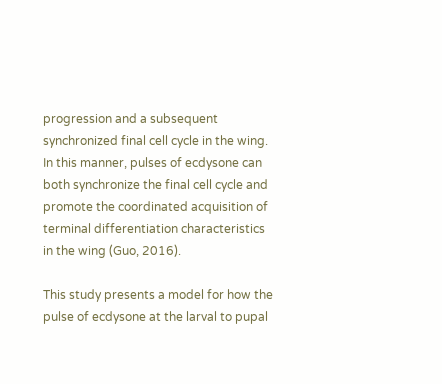progression and a subsequent synchronized final cell cycle in the wing. In this manner, pulses of ecdysone can both synchronize the final cell cycle and promote the coordinated acquisition of terminal differentiation characteristics in the wing (Guo, 2016).

This study presents a model for how the pulse of ecdysone at the larval to pupal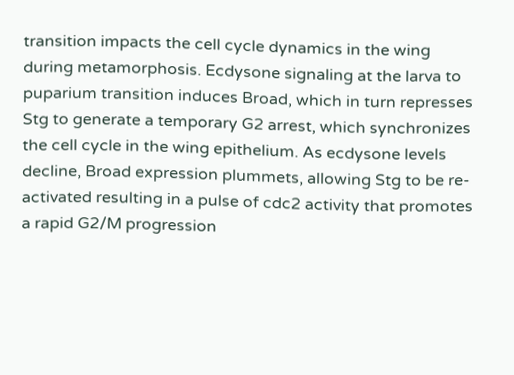transition impacts the cell cycle dynamics in the wing during metamorphosis. Ecdysone signaling at the larva to puparium transition induces Broad, which in turn represses Stg to generate a temporary G2 arrest, which synchronizes the cell cycle in the wing epithelium. As ecdysone levels decline, Broad expression plummets, allowing Stg to be re-activated resulting in a pulse of cdc2 activity that promotes a rapid G2/M progression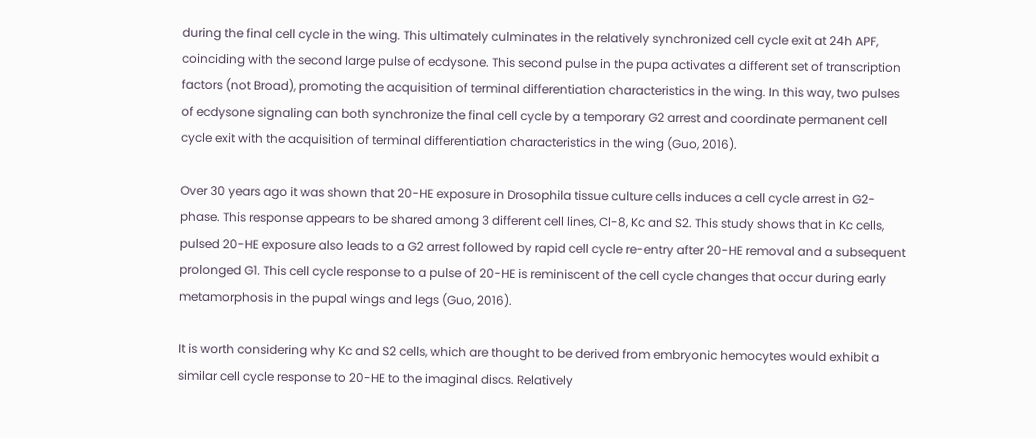during the final cell cycle in the wing. This ultimately culminates in the relatively synchronized cell cycle exit at 24h APF, coinciding with the second large pulse of ecdysone. This second pulse in the pupa activates a different set of transcription factors (not Broad), promoting the acquisition of terminal differentiation characteristics in the wing. In this way, two pulses of ecdysone signaling can both synchronize the final cell cycle by a temporary G2 arrest and coordinate permanent cell cycle exit with the acquisition of terminal differentiation characteristics in the wing (Guo, 2016).

Over 30 years ago it was shown that 20-HE exposure in Drosophila tissue culture cells induces a cell cycle arrest in G2-phase. This response appears to be shared among 3 different cell lines, Cl-8, Kc and S2. This study shows that in Kc cells, pulsed 20-HE exposure also leads to a G2 arrest followed by rapid cell cycle re-entry after 20-HE removal and a subsequent prolonged G1. This cell cycle response to a pulse of 20-HE is reminiscent of the cell cycle changes that occur during early metamorphosis in the pupal wings and legs (Guo, 2016).

It is worth considering why Kc and S2 cells, which are thought to be derived from embryonic hemocytes would exhibit a similar cell cycle response to 20-HE to the imaginal discs. Relatively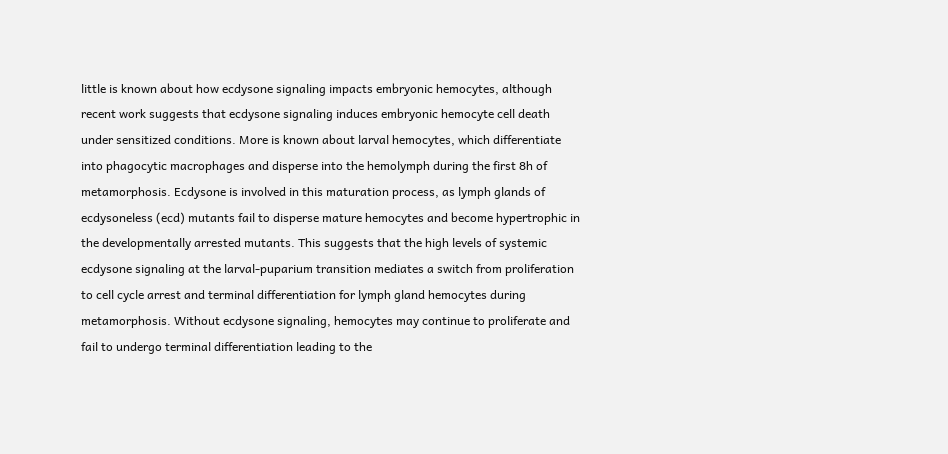little is known about how ecdysone signaling impacts embryonic hemocytes, although recent work suggests that ecdysone signaling induces embryonic hemocyte cell death under sensitized conditions. More is known about larval hemocytes, which differentiate into phagocytic macrophages and disperse into the hemolymph during the first 8h of metamorphosis. Ecdysone is involved in this maturation process, as lymph glands of ecdysoneless (ecd) mutants fail to disperse mature hemocytes and become hypertrophic in the developmentally arrested mutants. This suggests that the high levels of systemic ecdysone signaling at the larval-puparium transition mediates a switch from proliferation to cell cycle arrest and terminal differentiation for lymph gland hemocytes during metamorphosis. Without ecdysone signaling, hemocytes may continue to proliferate and fail to undergo terminal differentiation leading to the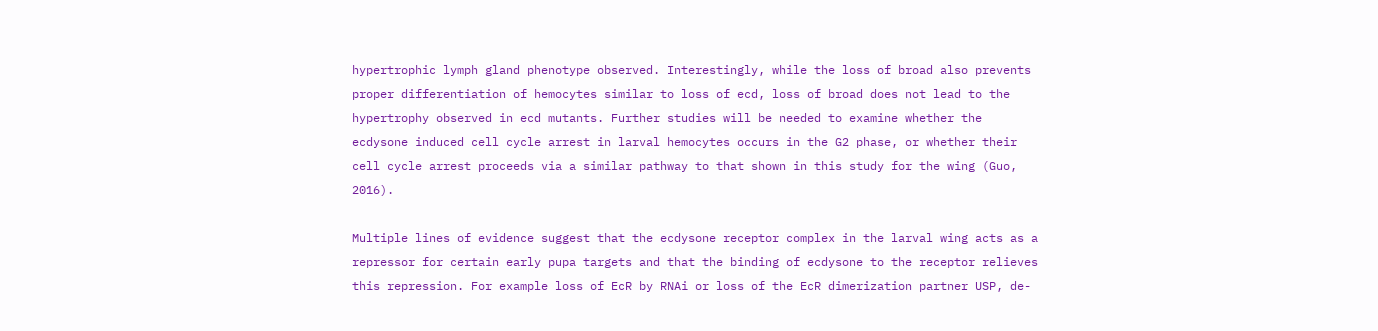hypertrophic lymph gland phenotype observed. Interestingly, while the loss of broad also prevents proper differentiation of hemocytes similar to loss of ecd, loss of broad does not lead to the hypertrophy observed in ecd mutants. Further studies will be needed to examine whether the ecdysone induced cell cycle arrest in larval hemocytes occurs in the G2 phase, or whether their cell cycle arrest proceeds via a similar pathway to that shown in this study for the wing (Guo, 2016).

Multiple lines of evidence suggest that the ecdysone receptor complex in the larval wing acts as a repressor for certain early pupa targets and that the binding of ecdysone to the receptor relieves this repression. For example loss of EcR by RNAi or loss of the EcR dimerization partner USP, de-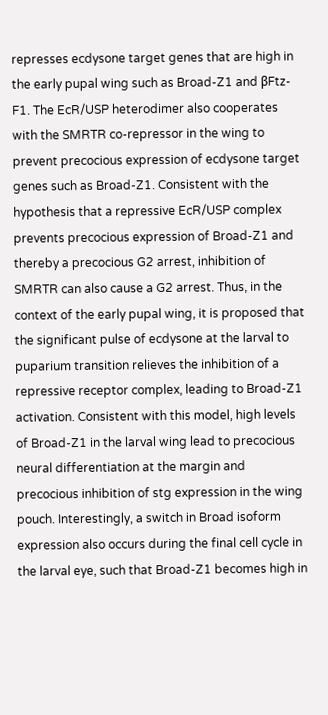represses ecdysone target genes that are high in the early pupal wing such as Broad-Z1 and βFtz-F1. The EcR/USP heterodimer also cooperates with the SMRTR co-repressor in the wing to prevent precocious expression of ecdysone target genes such as Broad-Z1. Consistent with the hypothesis that a repressive EcR/USP complex prevents precocious expression of Broad-Z1 and thereby a precocious G2 arrest, inhibition of SMRTR can also cause a G2 arrest. Thus, in the context of the early pupal wing, it is proposed that the significant pulse of ecdysone at the larval to puparium transition relieves the inhibition of a repressive receptor complex, leading to Broad-Z1 activation. Consistent with this model, high levels of Broad-Z1 in the larval wing lead to precocious neural differentiation at the margin and precocious inhibition of stg expression in the wing pouch. Interestingly, a switch in Broad isoform expression also occurs during the final cell cycle in the larval eye, such that Broad-Z1 becomes high in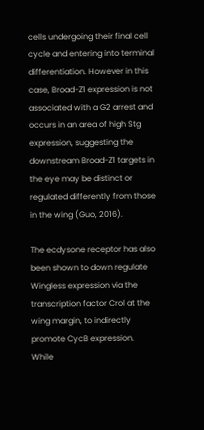cells undergoing their final cell cycle and entering into terminal differentiation. However in this case, Broad-Z1 expression is not associated with a G2 arrest and occurs in an area of high Stg expression, suggesting the downstream Broad-Z1 targets in the eye may be distinct or regulated differently from those in the wing (Guo, 2016).

The ecdysone receptor has also been shown to down regulate Wingless expression via the transcription factor Crol at the wing margin, to indirectly promote CycB expression. While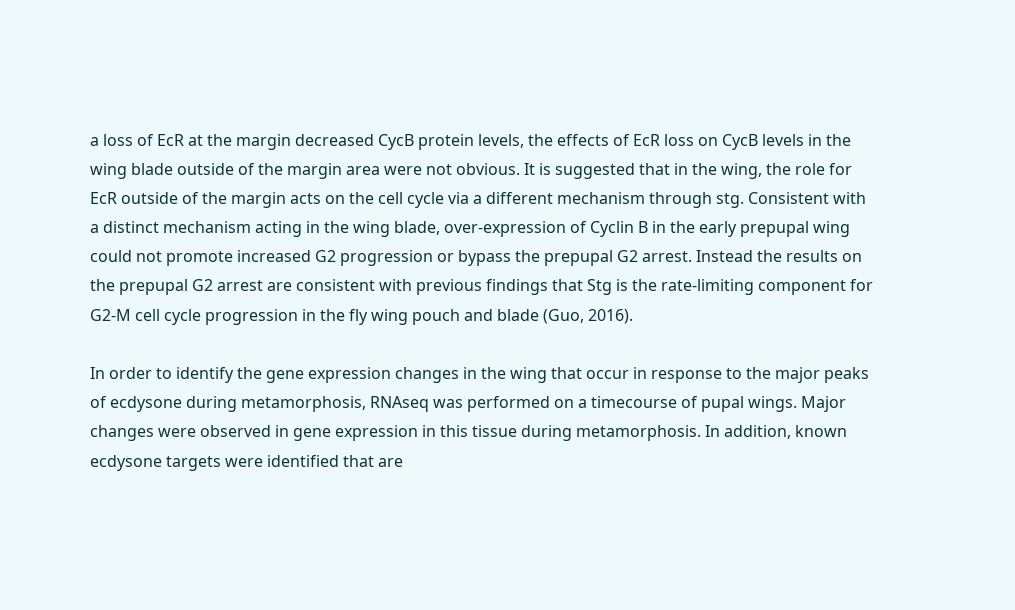a loss of EcR at the margin decreased CycB protein levels, the effects of EcR loss on CycB levels in the wing blade outside of the margin area were not obvious. It is suggested that in the wing, the role for EcR outside of the margin acts on the cell cycle via a different mechanism through stg. Consistent with a distinct mechanism acting in the wing blade, over-expression of Cyclin B in the early prepupal wing could not promote increased G2 progression or bypass the prepupal G2 arrest. Instead the results on the prepupal G2 arrest are consistent with previous findings that Stg is the rate-limiting component for G2-M cell cycle progression in the fly wing pouch and blade (Guo, 2016).

In order to identify the gene expression changes in the wing that occur in response to the major peaks of ecdysone during metamorphosis, RNAseq was performed on a timecourse of pupal wings. Major changes were observed in gene expression in this tissue during metamorphosis. In addition, known ecdysone targets were identified that are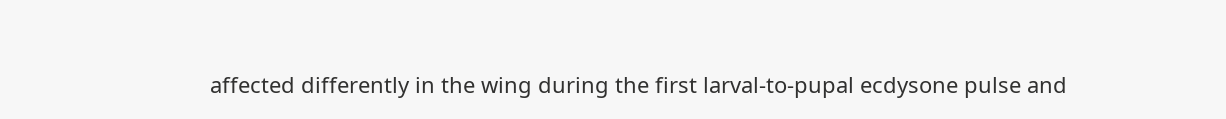affected differently in the wing during the first larval-to-pupal ecdysone pulse and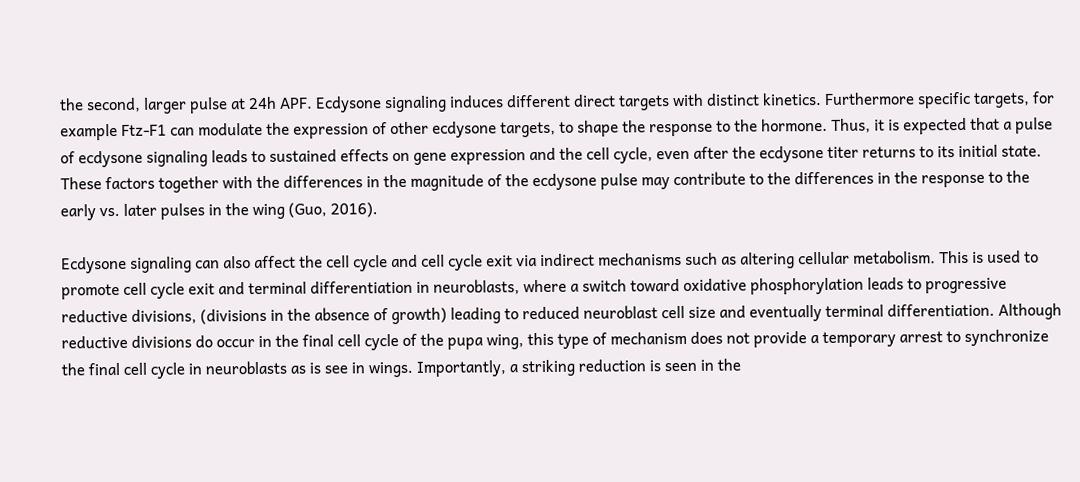the second, larger pulse at 24h APF. Ecdysone signaling induces different direct targets with distinct kinetics. Furthermore specific targets, for example Ftz-F1 can modulate the expression of other ecdysone targets, to shape the response to the hormone. Thus, it is expected that a pulse of ecdysone signaling leads to sustained effects on gene expression and the cell cycle, even after the ecdysone titer returns to its initial state. These factors together with the differences in the magnitude of the ecdysone pulse may contribute to the differences in the response to the early vs. later pulses in the wing (Guo, 2016).

Ecdysone signaling can also affect the cell cycle and cell cycle exit via indirect mechanisms such as altering cellular metabolism. This is used to promote cell cycle exit and terminal differentiation in neuroblasts, where a switch toward oxidative phosphorylation leads to progressive reductive divisions, (divisions in the absence of growth) leading to reduced neuroblast cell size and eventually terminal differentiation. Although reductive divisions do occur in the final cell cycle of the pupa wing, this type of mechanism does not provide a temporary arrest to synchronize the final cell cycle in neuroblasts as is see in wings. Importantly, a striking reduction is seen in the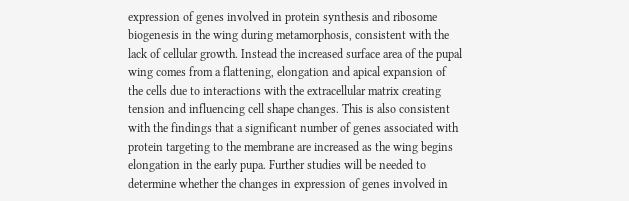expression of genes involved in protein synthesis and ribosome biogenesis in the wing during metamorphosis, consistent with the lack of cellular growth. Instead the increased surface area of the pupal wing comes from a flattening, elongation and apical expansion of the cells due to interactions with the extracellular matrix creating tension and influencing cell shape changes. This is also consistent with the findings that a significant number of genes associated with protein targeting to the membrane are increased as the wing begins elongation in the early pupa. Further studies will be needed to determine whether the changes in expression of genes involved in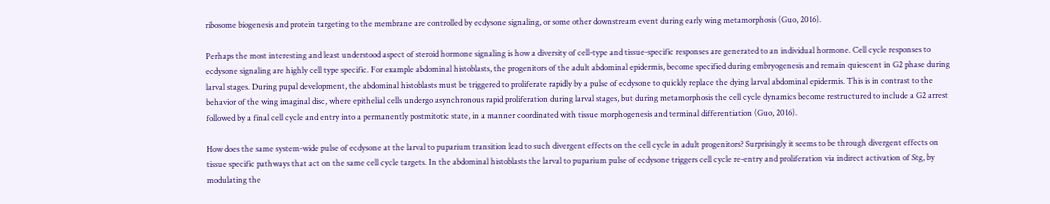ribosome biogenesis and protein targeting to the membrane are controlled by ecdysone signaling, or some other downstream event during early wing metamorphosis (Guo, 2016).

Perhaps the most interesting and least understood aspect of steroid hormone signaling is how a diversity of cell-type and tissue-specific responses are generated to an individual hormone. Cell cycle responses to ecdysone signaling are highly cell type specific. For example abdominal histoblasts, the progenitors of the adult abdominal epidermis, become specified during embryogenesis and remain quiescent in G2 phase during larval stages. During pupal development, the abdominal histoblasts must be triggered to proliferate rapidly by a pulse of ecdysone to quickly replace the dying larval abdominal epidermis. This is in contrast to the behavior of the wing imaginal disc, where epithelial cells undergo asynchronous rapid proliferation during larval stages, but during metamorphosis the cell cycle dynamics become restructured to include a G2 arrest followed by a final cell cycle and entry into a permanently postmitotic state, in a manner coordinated with tissue morphogenesis and terminal differentiation (Guo, 2016).

How does the same system-wide pulse of ecdysone at the larval to puparium transition lead to such divergent effects on the cell cycle in adult progenitors? Surprisingly it seems to be through divergent effects on tissue specific pathways that act on the same cell cycle targets. In the abdominal histoblasts the larval to puparium pulse of ecdysone triggers cell cycle re-entry and proliferation via indirect activation of Stg, by modulating the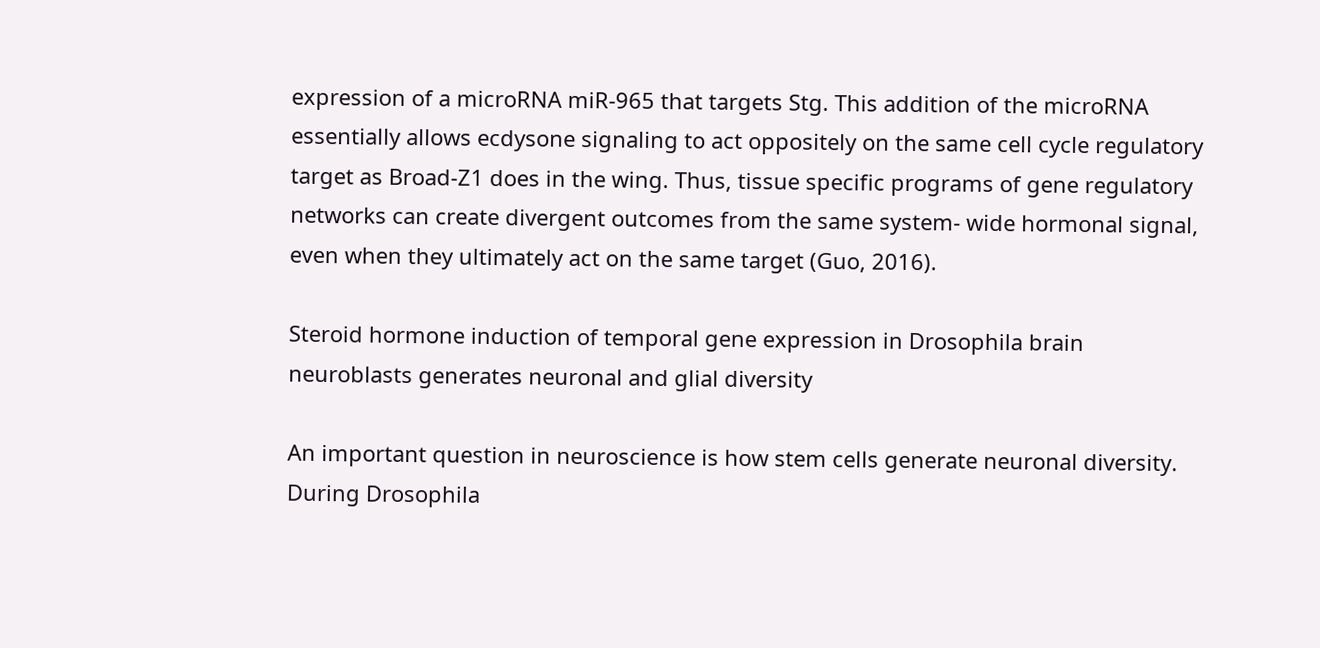expression of a microRNA miR-965 that targets Stg. This addition of the microRNA essentially allows ecdysone signaling to act oppositely on the same cell cycle regulatory target as Broad-Z1 does in the wing. Thus, tissue specific programs of gene regulatory networks can create divergent outcomes from the same system- wide hormonal signal, even when they ultimately act on the same target (Guo, 2016).

Steroid hormone induction of temporal gene expression in Drosophila brain neuroblasts generates neuronal and glial diversity

An important question in neuroscience is how stem cells generate neuronal diversity. During Drosophila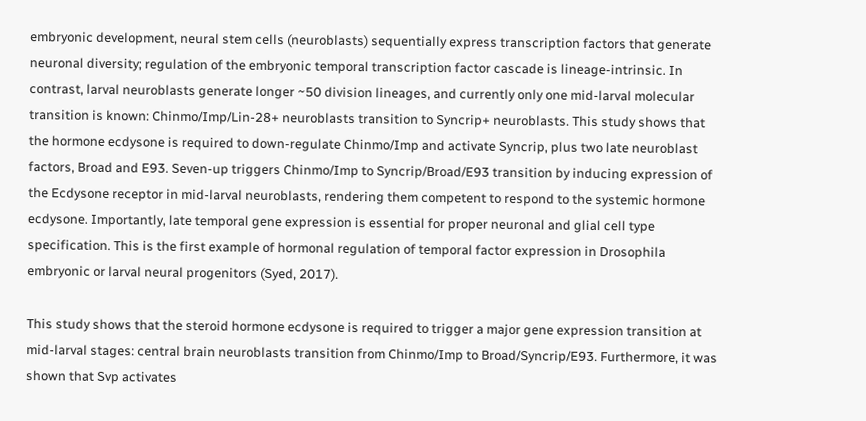embryonic development, neural stem cells (neuroblasts) sequentially express transcription factors that generate neuronal diversity; regulation of the embryonic temporal transcription factor cascade is lineage-intrinsic. In contrast, larval neuroblasts generate longer ~50 division lineages, and currently only one mid-larval molecular transition is known: Chinmo/Imp/Lin-28+ neuroblasts transition to Syncrip+ neuroblasts. This study shows that the hormone ecdysone is required to down-regulate Chinmo/Imp and activate Syncrip, plus two late neuroblast factors, Broad and E93. Seven-up triggers Chinmo/Imp to Syncrip/Broad/E93 transition by inducing expression of the Ecdysone receptor in mid-larval neuroblasts, rendering them competent to respond to the systemic hormone ecdysone. Importantly, late temporal gene expression is essential for proper neuronal and glial cell type specification. This is the first example of hormonal regulation of temporal factor expression in Drosophila embryonic or larval neural progenitors (Syed, 2017).

This study shows that the steroid hormone ecdysone is required to trigger a major gene expression transition at mid-larval stages: central brain neuroblasts transition from Chinmo/Imp to Broad/Syncrip/E93. Furthermore, it was shown that Svp activates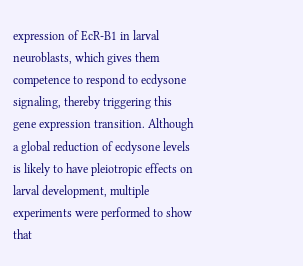expression of EcR-B1 in larval neuroblasts, which gives them competence to respond to ecdysone signaling, thereby triggering this gene expression transition. Although a global reduction of ecdysone levels is likely to have pleiotropic effects on larval development, multiple experiments were performed to show that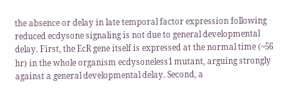the absence or delay in late temporal factor expression following reduced ecdysone signaling is not due to general developmental delay. First, the EcR gene itself is expressed at the normal time (~56 hr) in the whole organism ecdysoneless1 mutant, arguing strongly against a general developmental delay. Second, a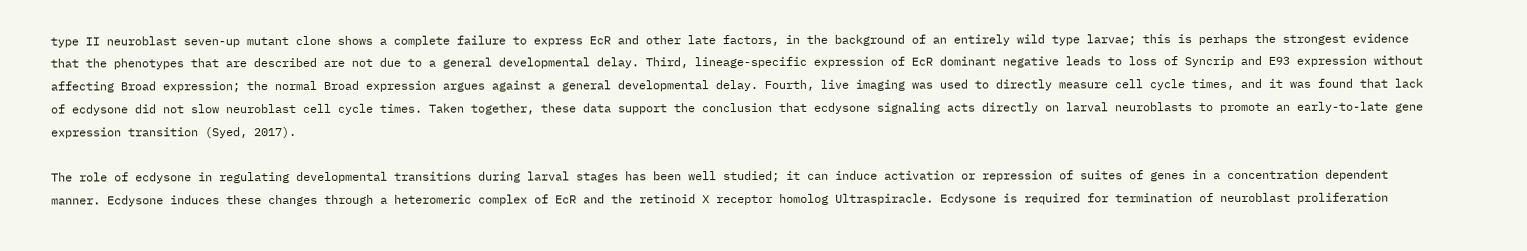type II neuroblast seven-up mutant clone shows a complete failure to express EcR and other late factors, in the background of an entirely wild type larvae; this is perhaps the strongest evidence that the phenotypes that are described are not due to a general developmental delay. Third, lineage-specific expression of EcR dominant negative leads to loss of Syncrip and E93 expression without affecting Broad expression; the normal Broad expression argues against a general developmental delay. Fourth, live imaging was used to directly measure cell cycle times, and it was found that lack of ecdysone did not slow neuroblast cell cycle times. Taken together, these data support the conclusion that ecdysone signaling acts directly on larval neuroblasts to promote an early-to-late gene expression transition (Syed, 2017).

The role of ecdysone in regulating developmental transitions during larval stages has been well studied; it can induce activation or repression of suites of genes in a concentration dependent manner. Ecdysone induces these changes through a heteromeric complex of EcR and the retinoid X receptor homolog Ultraspiracle. Ecdysone is required for termination of neuroblast proliferation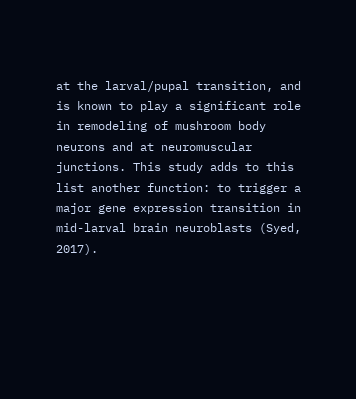at the larval/pupal transition, and is known to play a significant role in remodeling of mushroom body neurons and at neuromuscular junctions. This study adds to this list another function: to trigger a major gene expression transition in mid-larval brain neuroblasts (Syed, 2017).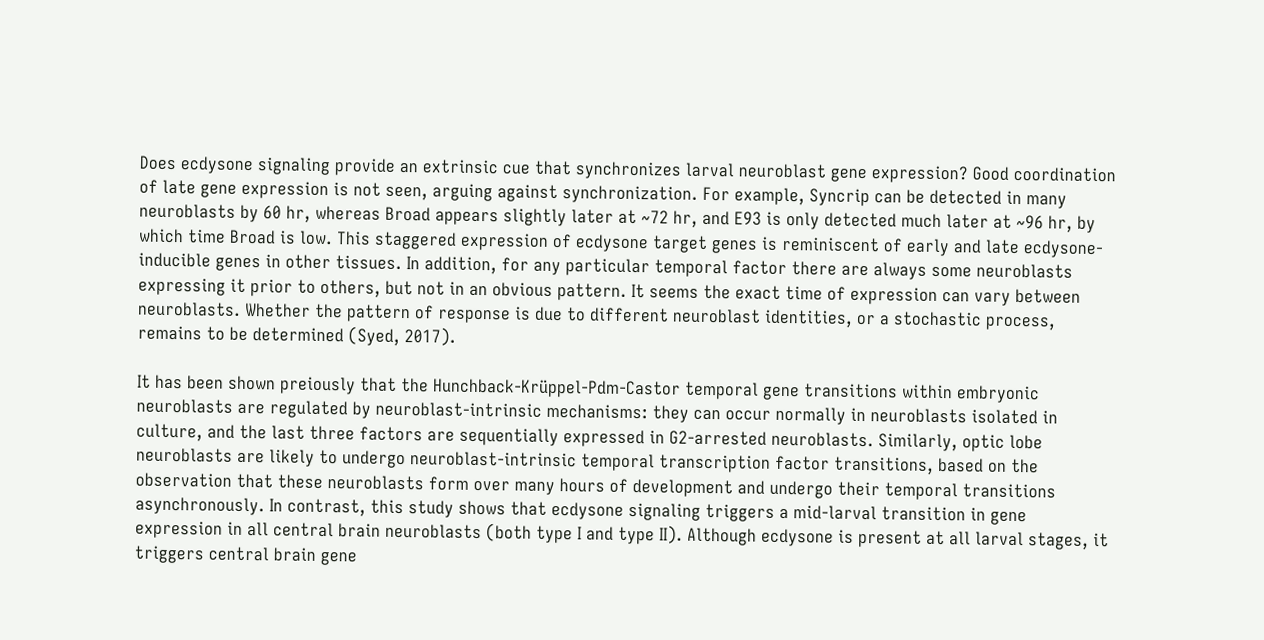Does ecdysone signaling provide an extrinsic cue that synchronizes larval neuroblast gene expression? Good coordination of late gene expression is not seen, arguing against synchronization. For example, Syncrip can be detected in many neuroblasts by 60 hr, whereas Broad appears slightly later at ~72 hr, and E93 is only detected much later at ~96 hr, by which time Broad is low. This staggered expression of ecdysone target genes is reminiscent of early and late ecdysone-inducible genes in other tissues. In addition, for any particular temporal factor there are always some neuroblasts expressing it prior to others, but not in an obvious pattern. It seems the exact time of expression can vary between neuroblasts. Whether the pattern of response is due to different neuroblast identities, or a stochastic process, remains to be determined (Syed, 2017).

It has been shown preiously that the Hunchback-Krüppel-Pdm-Castor temporal gene transitions within embryonic neuroblasts are regulated by neuroblast-intrinsic mechanisms: they can occur normally in neuroblasts isolated in culture, and the last three factors are sequentially expressed in G2-arrested neuroblasts. Similarly, optic lobe neuroblasts are likely to undergo neuroblast-intrinsic temporal transcription factor transitions, based on the observation that these neuroblasts form over many hours of development and undergo their temporal transitions asynchronously. In contrast, this study shows that ecdysone signaling triggers a mid-larval transition in gene expression in all central brain neuroblasts (both type I and type II). Although ecdysone is present at all larval stages, it triggers central brain gene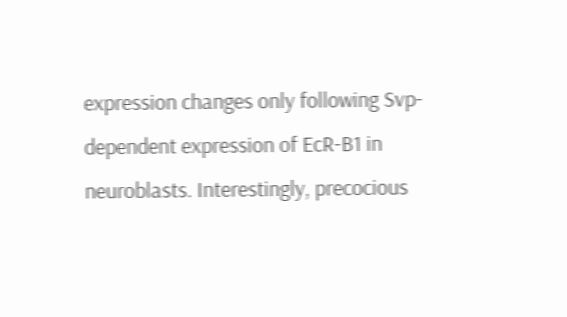expression changes only following Svp-dependent expression of EcR-B1 in neuroblasts. Interestingly, precocious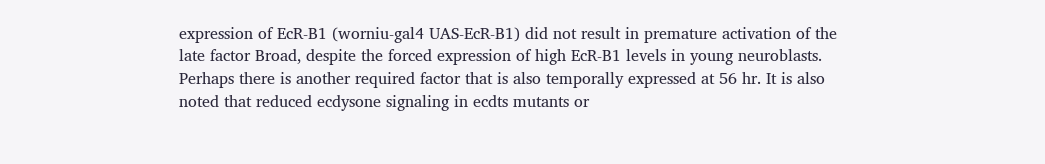expression of EcR-B1 (worniu-gal4 UAS-EcR-B1) did not result in premature activation of the late factor Broad, despite the forced expression of high EcR-B1 levels in young neuroblasts. Perhaps there is another required factor that is also temporally expressed at 56 hr. It is also noted that reduced ecdysone signaling in ecdts mutants or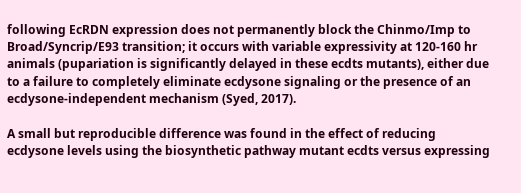following EcRDN expression does not permanently block the Chinmo/Imp to Broad/Syncrip/E93 transition; it occurs with variable expressivity at 120-160 hr animals (pupariation is significantly delayed in these ecdts mutants), either due to a failure to completely eliminate ecdysone signaling or the presence of an ecdysone-independent mechanism (Syed, 2017).

A small but reproducible difference was found in the effect of reducing ecdysone levels using the biosynthetic pathway mutant ecdts versus expressing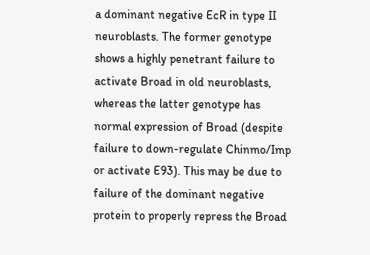a dominant negative EcR in type II neuroblasts. The former genotype shows a highly penetrant failure to activate Broad in old neuroblasts, whereas the latter genotype has normal expression of Broad (despite failure to down-regulate Chinmo/Imp or activate E93). This may be due to failure of the dominant negative protein to properly repress the Broad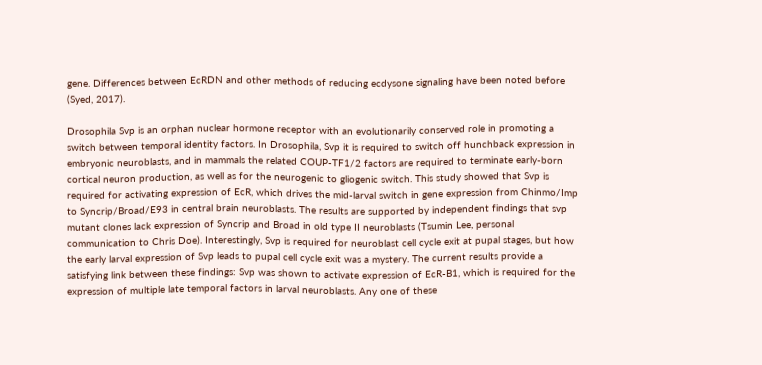gene. Differences between EcRDN and other methods of reducing ecdysone signaling have been noted before (Syed, 2017).

Drosophila Svp is an orphan nuclear hormone receptor with an evolutionarily conserved role in promoting a switch between temporal identity factors. In Drosophila, Svp it is required to switch off hunchback expression in embryonic neuroblasts, and in mammals the related COUP-TF1/2 factors are required to terminate early-born cortical neuron production, as well as for the neurogenic to gliogenic switch. This study showed that Svp is required for activating expression of EcR, which drives the mid-larval switch in gene expression from Chinmo/Imp to Syncrip/Broad/E93 in central brain neuroblasts. The results are supported by independent findings that svp mutant clones lack expression of Syncrip and Broad in old type II neuroblasts (Tsumin Lee, personal communication to Chris Doe). Interestingly, Svp is required for neuroblast cell cycle exit at pupal stages, but how the early larval expression of Svp leads to pupal cell cycle exit was a mystery. The current results provide a satisfying link between these findings: Svp was shown to activate expression of EcR-B1, which is required for the expression of multiple late temporal factors in larval neuroblasts. Any one of these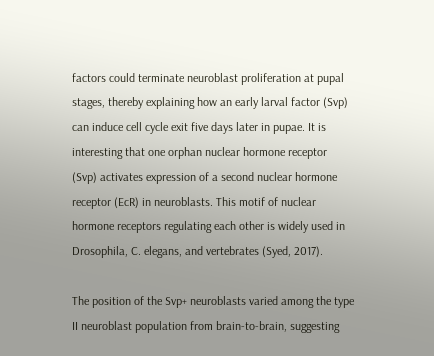factors could terminate neuroblast proliferation at pupal stages, thereby explaining how an early larval factor (Svp) can induce cell cycle exit five days later in pupae. It is interesting that one orphan nuclear hormone receptor (Svp) activates expression of a second nuclear hormone receptor (EcR) in neuroblasts. This motif of nuclear hormone receptors regulating each other is widely used in Drosophila, C. elegans, and vertebrates (Syed, 2017).

The position of the Svp+ neuroblasts varied among the type II neuroblast population from brain-to-brain, suggesting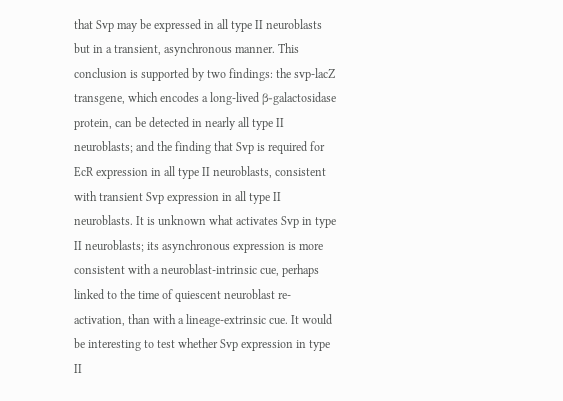that Svp may be expressed in all type II neuroblasts but in a transient, asynchronous manner. This conclusion is supported by two findings: the svp-lacZ transgene, which encodes a long-lived β-galactosidase protein, can be detected in nearly all type II neuroblasts; and the finding that Svp is required for EcR expression in all type II neuroblasts, consistent with transient Svp expression in all type II neuroblasts. It is unknown what activates Svp in type II neuroblasts; its asynchronous expression is more consistent with a neuroblast-intrinsic cue, perhaps linked to the time of quiescent neuroblast re-activation, than with a lineage-extrinsic cue. It would be interesting to test whether Svp expression in type II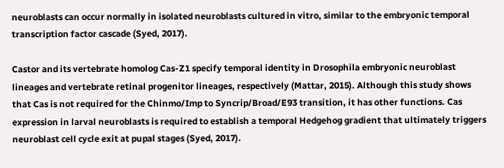neuroblasts can occur normally in isolated neuroblasts cultured in vitro, similar to the embryonic temporal transcription factor cascade (Syed, 2017).

Castor and its vertebrate homolog Cas-Z1 specify temporal identity in Drosophila embryonic neuroblast lineages and vertebrate retinal progenitor lineages, respectively (Mattar, 2015). Although this study shows that Cas is not required for the Chinmo/Imp to Syncrip/Broad/E93 transition, it has other functions. Cas expression in larval neuroblasts is required to establish a temporal Hedgehog gradient that ultimately triggers neuroblast cell cycle exit at pupal stages (Syed, 2017).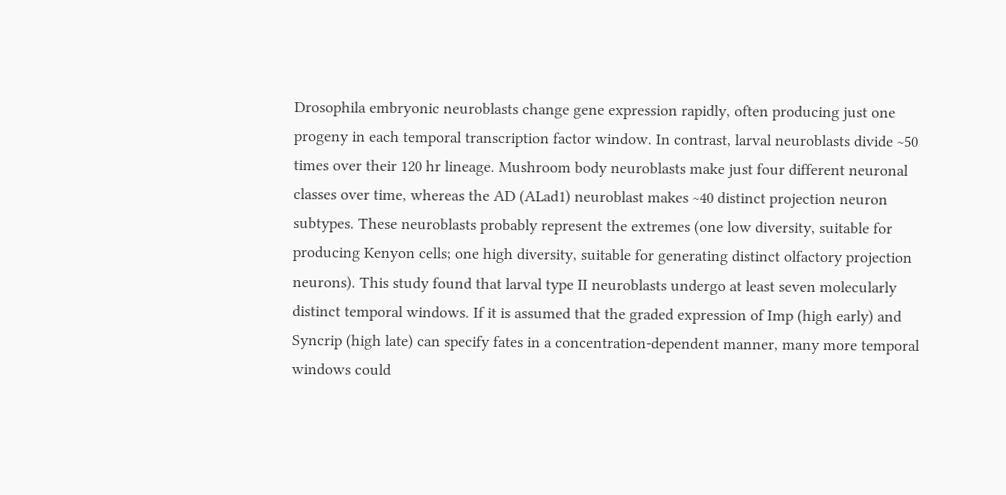Drosophila embryonic neuroblasts change gene expression rapidly, often producing just one progeny in each temporal transcription factor window. In contrast, larval neuroblasts divide ~50 times over their 120 hr lineage. Mushroom body neuroblasts make just four different neuronal classes over time, whereas the AD (ALad1) neuroblast makes ~40 distinct projection neuron subtypes. These neuroblasts probably represent the extremes (one low diversity, suitable for producing Kenyon cells; one high diversity, suitable for generating distinct olfactory projection neurons). This study found that larval type II neuroblasts undergo at least seven molecularly distinct temporal windows. If it is assumed that the graded expression of Imp (high early) and Syncrip (high late) can specify fates in a concentration-dependent manner, many more temporal windows could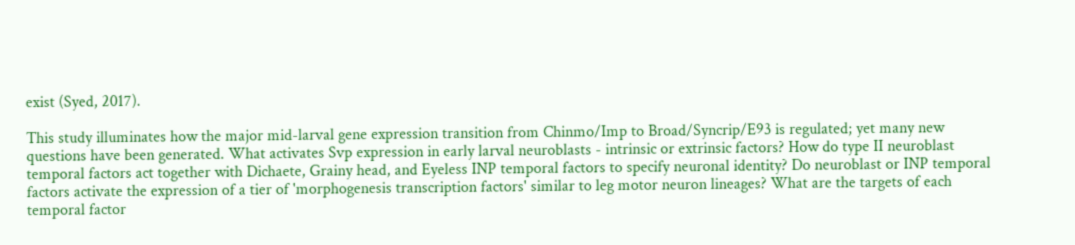exist (Syed, 2017).

This study illuminates how the major mid-larval gene expression transition from Chinmo/Imp to Broad/Syncrip/E93 is regulated; yet many new questions have been generated. What activates Svp expression in early larval neuroblasts - intrinsic or extrinsic factors? How do type II neuroblast temporal factors act together with Dichaete, Grainy head, and Eyeless INP temporal factors to specify neuronal identity? Do neuroblast or INP temporal factors activate the expression of a tier of 'morphogenesis transcription factors' similar to leg motor neuron lineages? What are the targets of each temporal factor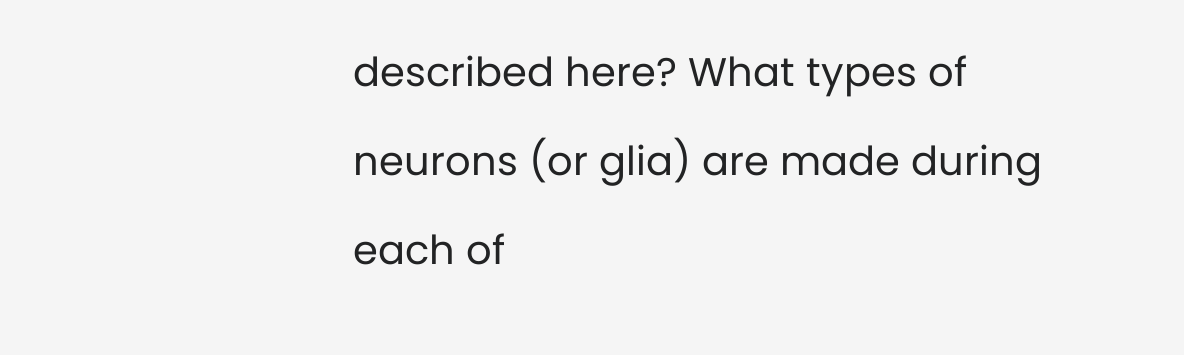described here? What types of neurons (or glia) are made during each of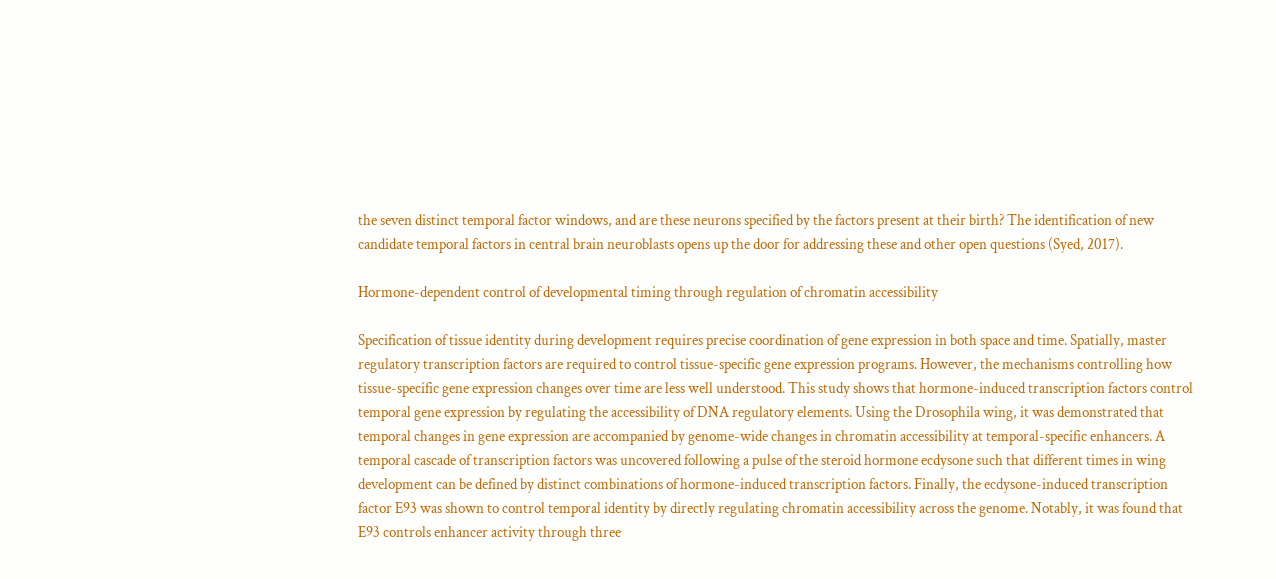the seven distinct temporal factor windows, and are these neurons specified by the factors present at their birth? The identification of new candidate temporal factors in central brain neuroblasts opens up the door for addressing these and other open questions (Syed, 2017).

Hormone-dependent control of developmental timing through regulation of chromatin accessibility

Specification of tissue identity during development requires precise coordination of gene expression in both space and time. Spatially, master regulatory transcription factors are required to control tissue-specific gene expression programs. However, the mechanisms controlling how tissue-specific gene expression changes over time are less well understood. This study shows that hormone-induced transcription factors control temporal gene expression by regulating the accessibility of DNA regulatory elements. Using the Drosophila wing, it was demonstrated that temporal changes in gene expression are accompanied by genome-wide changes in chromatin accessibility at temporal-specific enhancers. A temporal cascade of transcription factors was uncovered following a pulse of the steroid hormone ecdysone such that different times in wing development can be defined by distinct combinations of hormone-induced transcription factors. Finally, the ecdysone-induced transcription factor E93 was shown to control temporal identity by directly regulating chromatin accessibility across the genome. Notably, it was found that E93 controls enhancer activity through three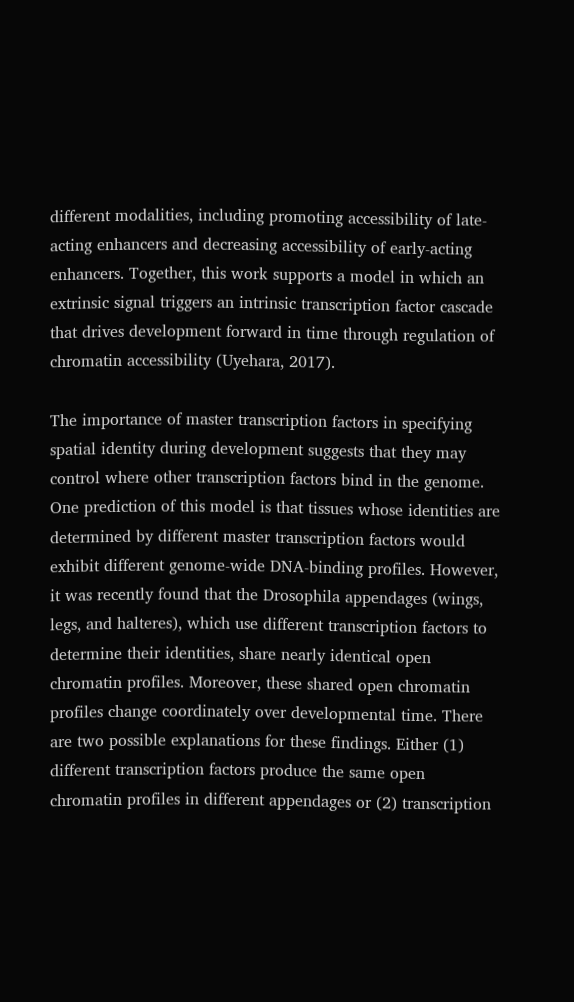different modalities, including promoting accessibility of late-acting enhancers and decreasing accessibility of early-acting enhancers. Together, this work supports a model in which an extrinsic signal triggers an intrinsic transcription factor cascade that drives development forward in time through regulation of chromatin accessibility (Uyehara, 2017).

The importance of master transcription factors in specifying spatial identity during development suggests that they may control where other transcription factors bind in the genome. One prediction of this model is that tissues whose identities are determined by different master transcription factors would exhibit different genome-wide DNA-binding profiles. However, it was recently found that the Drosophila appendages (wings, legs, and halteres), which use different transcription factors to determine their identities, share nearly identical open chromatin profiles. Moreover, these shared open chromatin profiles change coordinately over developmental time. There are two possible explanations for these findings. Either (1) different transcription factors produce the same open chromatin profiles in different appendages or (2) transcription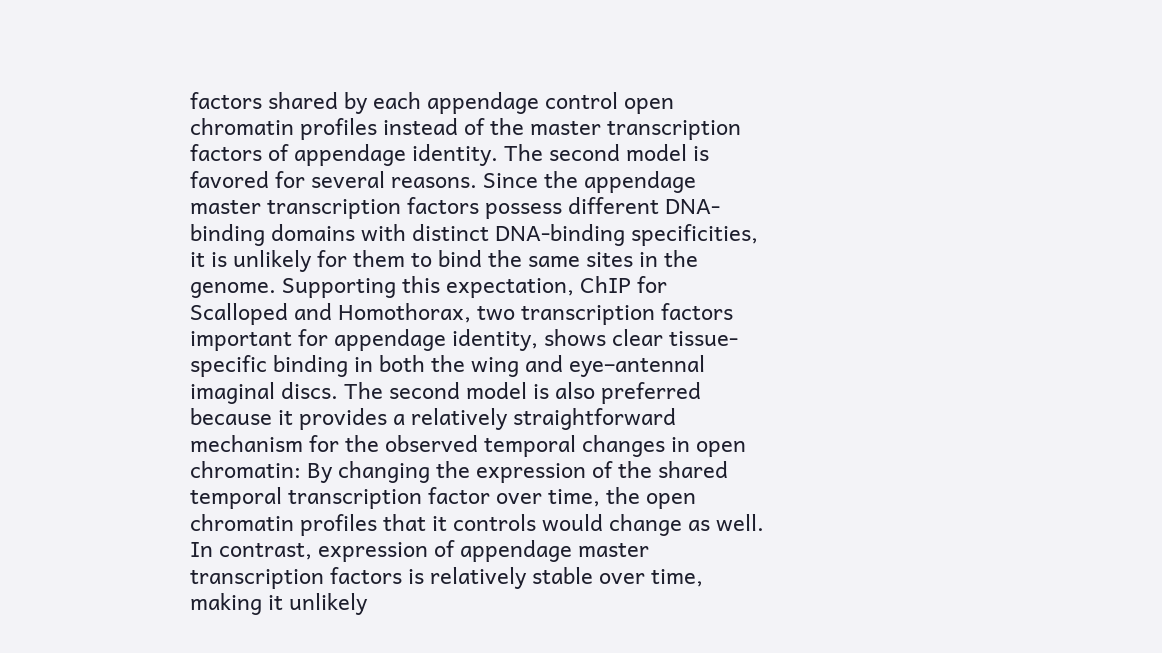factors shared by each appendage control open chromatin profiles instead of the master transcription factors of appendage identity. The second model is favored for several reasons. Since the appendage master transcription factors possess different DNA-binding domains with distinct DNA-binding specificities, it is unlikely for them to bind the same sites in the genome. Supporting this expectation, ChIP for Scalloped and Homothorax, two transcription factors important for appendage identity, shows clear tissue-specific binding in both the wing and eye–antennal imaginal discs. The second model is also preferred because it provides a relatively straightforward mechanism for the observed temporal changes in open chromatin: By changing the expression of the shared temporal transcription factor over time, the open chromatin profiles that it controls would change as well. In contrast, expression of appendage master transcription factors is relatively stable over time, making it unlikely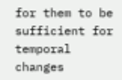for them to be sufficient for temporal changes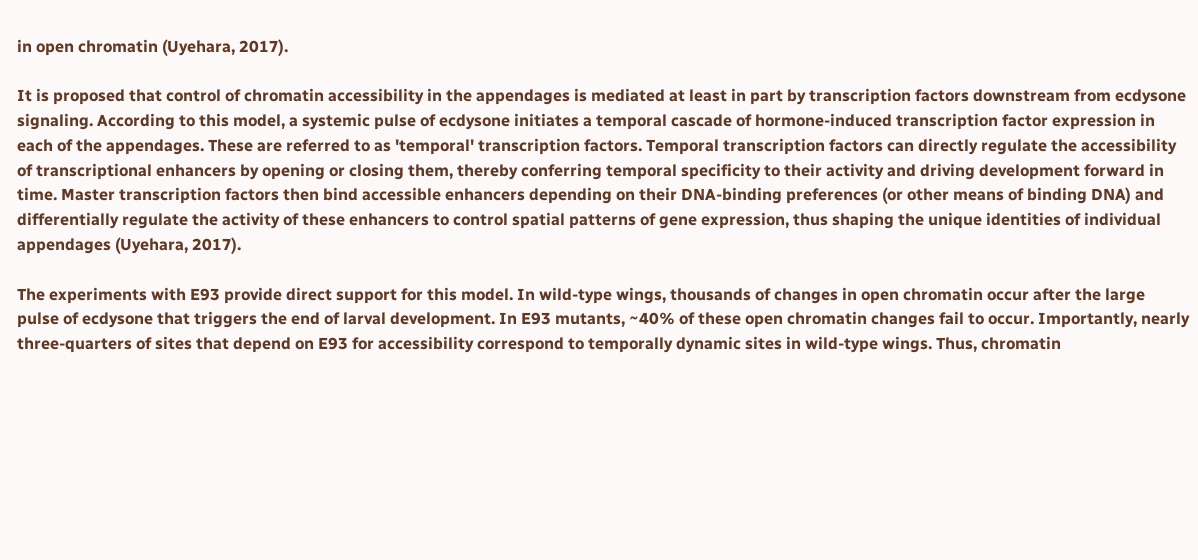in open chromatin (Uyehara, 2017).

It is proposed that control of chromatin accessibility in the appendages is mediated at least in part by transcription factors downstream from ecdysone signaling. According to this model, a systemic pulse of ecdysone initiates a temporal cascade of hormone-induced transcription factor expression in each of the appendages. These are referred to as 'temporal' transcription factors. Temporal transcription factors can directly regulate the accessibility of transcriptional enhancers by opening or closing them, thereby conferring temporal specificity to their activity and driving development forward in time. Master transcription factors then bind accessible enhancers depending on their DNA-binding preferences (or other means of binding DNA) and differentially regulate the activity of these enhancers to control spatial patterns of gene expression, thus shaping the unique identities of individual appendages (Uyehara, 2017).

The experiments with E93 provide direct support for this model. In wild-type wings, thousands of changes in open chromatin occur after the large pulse of ecdysone that triggers the end of larval development. In E93 mutants, ~40% of these open chromatin changes fail to occur. Importantly, nearly three-quarters of sites that depend on E93 for accessibility correspond to temporally dynamic sites in wild-type wings. Thus, chromatin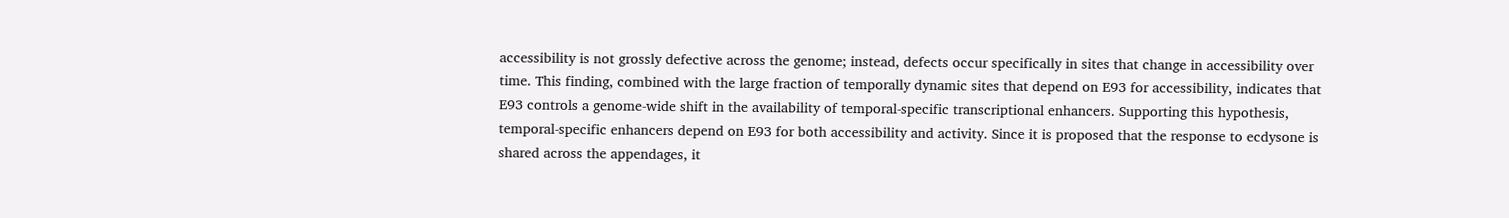accessibility is not grossly defective across the genome; instead, defects occur specifically in sites that change in accessibility over time. This finding, combined with the large fraction of temporally dynamic sites that depend on E93 for accessibility, indicates that E93 controls a genome-wide shift in the availability of temporal-specific transcriptional enhancers. Supporting this hypothesis, temporal-specific enhancers depend on E93 for both accessibility and activity. Since it is proposed that the response to ecdysone is shared across the appendages, it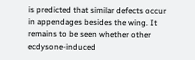is predicted that similar defects occur in appendages besides the wing. It remains to be seen whether other ecdysone-induced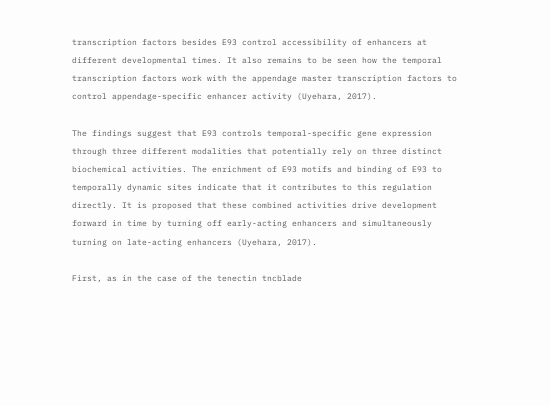transcription factors besides E93 control accessibility of enhancers at different developmental times. It also remains to be seen how the temporal transcription factors work with the appendage master transcription factors to control appendage-specific enhancer activity (Uyehara, 2017).

The findings suggest that E93 controls temporal-specific gene expression through three different modalities that potentially rely on three distinct biochemical activities. The enrichment of E93 motifs and binding of E93 to temporally dynamic sites indicate that it contributes to this regulation directly. It is proposed that these combined activities drive development forward in time by turning off early-acting enhancers and simultaneously turning on late-acting enhancers (Uyehara, 2017).

First, as in the case of the tenectin tncblade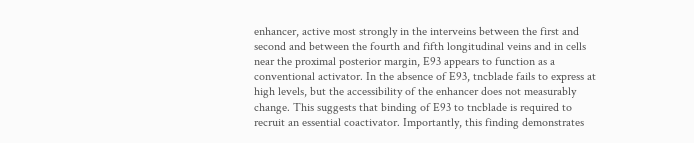enhancer, active most strongly in the interveins between the first and second and between the fourth and fifth longitudinal veins and in cells near the proximal posterior margin, E93 appears to function as a conventional activator. In the absence of E93, tncblade fails to express at high levels, but the accessibility of the enhancer does not measurably change. This suggests that binding of E93 to tncblade is required to recruit an essential coactivator. Importantly, this finding demonstrates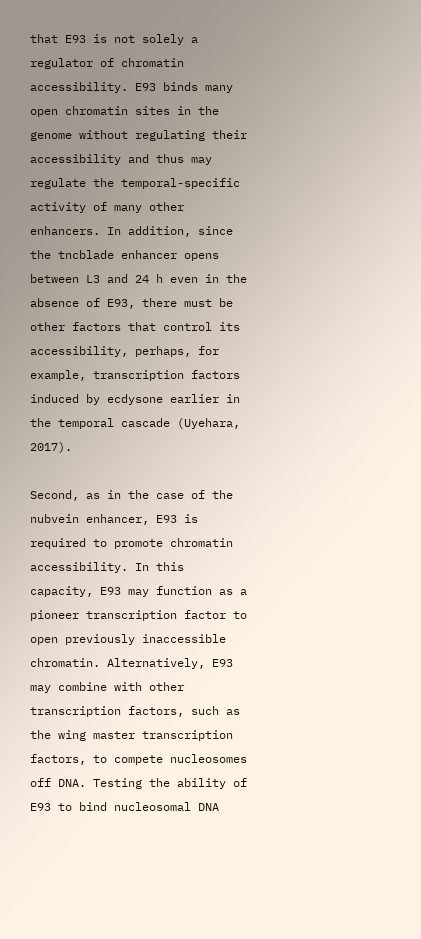that E93 is not solely a regulator of chromatin accessibility. E93 binds many open chromatin sites in the genome without regulating their accessibility and thus may regulate the temporal-specific activity of many other enhancers. In addition, since the tncblade enhancer opens between L3 and 24 h even in the absence of E93, there must be other factors that control its accessibility, perhaps, for example, transcription factors induced by ecdysone earlier in the temporal cascade (Uyehara, 2017).

Second, as in the case of the nubvein enhancer, E93 is required to promote chromatin accessibility. In this capacity, E93 may function as a pioneer transcription factor to open previously inaccessible chromatin. Alternatively, E93 may combine with other transcription factors, such as the wing master transcription factors, to compete nucleosomes off DNA. Testing the ability of E93 to bind nucleosomal DNA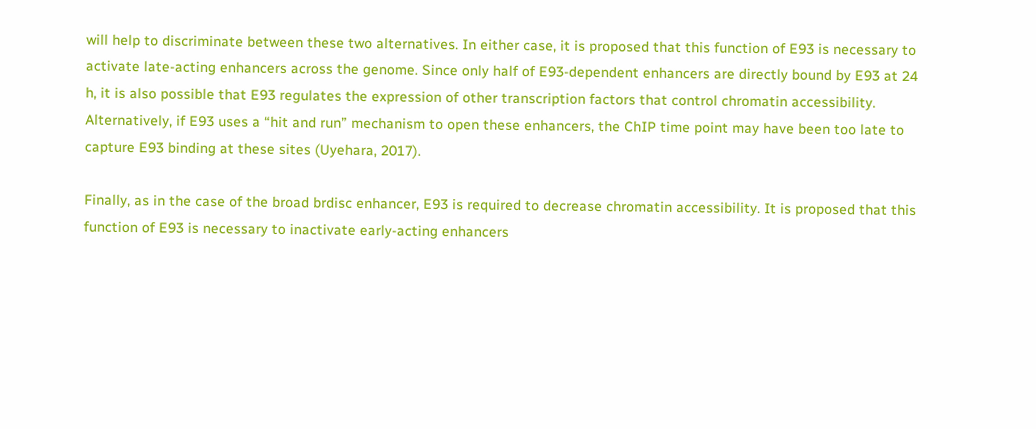will help to discriminate between these two alternatives. In either case, it is proposed that this function of E93 is necessary to activate late-acting enhancers across the genome. Since only half of E93-dependent enhancers are directly bound by E93 at 24 h, it is also possible that E93 regulates the expression of other transcription factors that control chromatin accessibility. Alternatively, if E93 uses a “hit and run” mechanism to open these enhancers, the ChIP time point may have been too late to capture E93 binding at these sites (Uyehara, 2017).

Finally, as in the case of the broad brdisc enhancer, E93 is required to decrease chromatin accessibility. It is proposed that this function of E93 is necessary to inactivate early-acting enhancers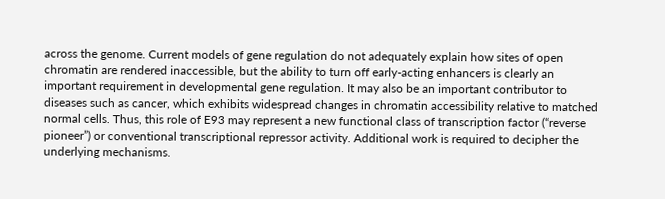across the genome. Current models of gene regulation do not adequately explain how sites of open chromatin are rendered inaccessible, but the ability to turn off early-acting enhancers is clearly an important requirement in developmental gene regulation. It may also be an important contributor to diseases such as cancer, which exhibits widespread changes in chromatin accessibility relative to matched normal cells. Thus, this role of E93 may represent a new functional class of transcription factor (“reverse pioneer”) or conventional transcriptional repressor activity. Additional work is required to decipher the underlying mechanisms.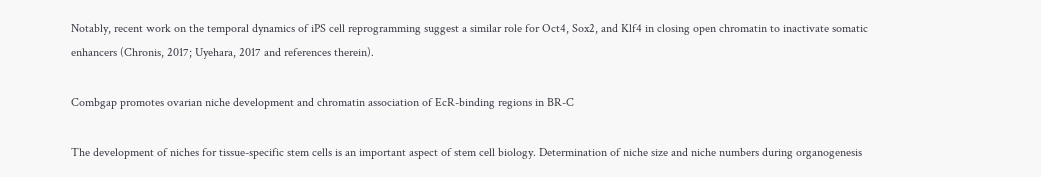Notably, recent work on the temporal dynamics of iPS cell reprogramming suggest a similar role for Oct4, Sox2, and Klf4 in closing open chromatin to inactivate somatic enhancers (Chronis, 2017; Uyehara, 2017 and references therein).

Combgap promotes ovarian niche development and chromatin association of EcR-binding regions in BR-C

The development of niches for tissue-specific stem cells is an important aspect of stem cell biology. Determination of niche size and niche numbers during organogenesis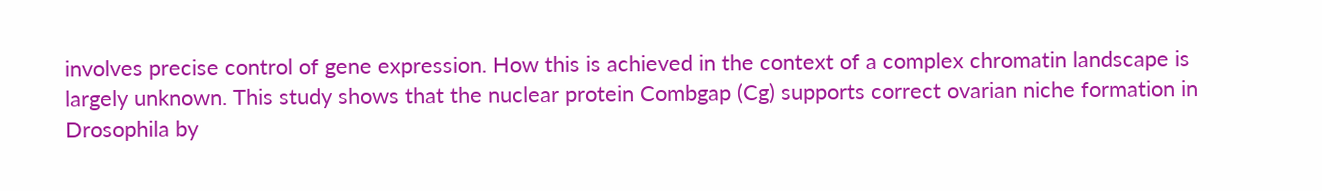involves precise control of gene expression. How this is achieved in the context of a complex chromatin landscape is largely unknown. This study shows that the nuclear protein Combgap (Cg) supports correct ovarian niche formation in Drosophila by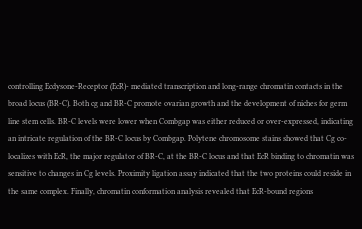controlling Ecdysone-Receptor (EcR)- mediated transcription and long-range chromatin contacts in the broad locus (BR-C). Both cg and BR-C promote ovarian growth and the development of niches for germ line stem cells. BR-C levels were lower when Combgap was either reduced or over-expressed, indicating an intricate regulation of the BR-C locus by Combgap. Polytene chromosome stains showed that Cg co-localizes with EcR, the major regulator of BR-C, at the BR-C locus and that EcR binding to chromatin was sensitive to changes in Cg levels. Proximity ligation assay indicated that the two proteins could reside in the same complex. Finally, chromatin conformation analysis revealed that EcR-bound regions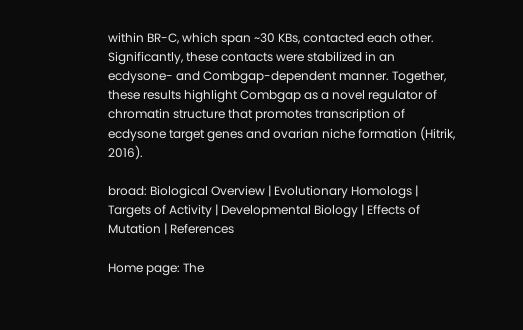within BR-C, which span ~30 KBs, contacted each other. Significantly, these contacts were stabilized in an ecdysone- and Combgap-dependent manner. Together, these results highlight Combgap as a novel regulator of chromatin structure that promotes transcription of ecdysone target genes and ovarian niche formation (Hitrik, 2016).

broad: Biological Overview | Evolutionary Homologs | Targets of Activity | Developmental Biology | Effects of Mutation | References

Home page: The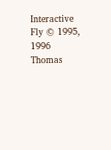Interactive Fly © 1995, 1996 Thomas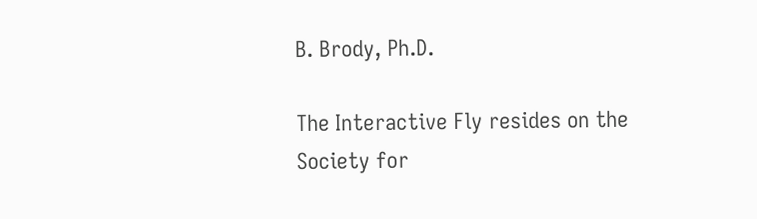B. Brody, Ph.D.

The Interactive Fly resides on the
Society for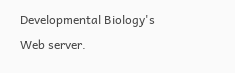Developmental Biology's Web server.